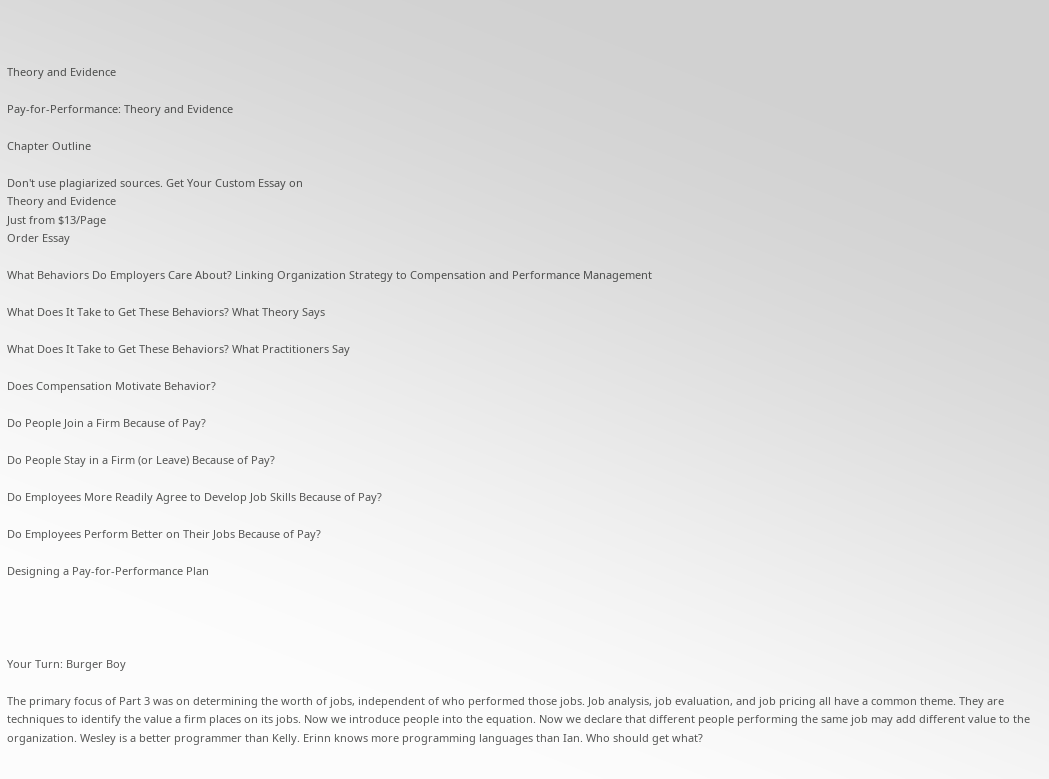Theory and Evidence

Pay-for-Performance: Theory and Evidence

Chapter Outline

Don't use plagiarized sources. Get Your Custom Essay on
Theory and Evidence
Just from $13/Page
Order Essay

What Behaviors Do Employers Care About? Linking Organization Strategy to Compensation and Performance Management

What Does It Take to Get These Behaviors? What Theory Says

What Does It Take to Get These Behaviors? What Practitioners Say

Does Compensation Motivate Behavior?

Do People Join a Firm Because of Pay?

Do People Stay in a Firm (or Leave) Because of Pay?

Do Employees More Readily Agree to Develop Job Skills Because of Pay?

Do Employees Perform Better on Their Jobs Because of Pay?

Designing a Pay-for-Performance Plan




Your Turn: Burger Boy

The primary focus of Part 3 was on determining the worth of jobs, independent of who performed those jobs. Job analysis, job evaluation, and job pricing all have a common theme. They are techniques to identify the value a firm places on its jobs. Now we introduce people into the equation. Now we declare that different people performing the same job may add different value to the organization. Wesley is a better programmer than Kelly. Erinn knows more programming languages than Ian. Who should get what?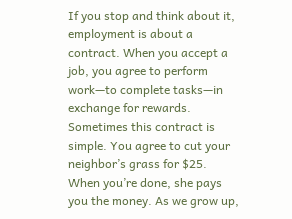If you stop and think about it, employment is about a contract. When you accept a job, you agree to perform work—to complete tasks—in exchange for rewards. Sometimes this contract is simple. You agree to cut your neighbor’s grass for $25. When you’re done, she pays you the money. As we grow up,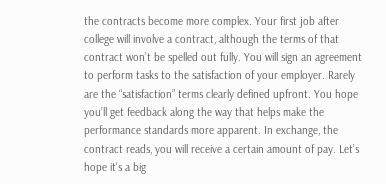the contracts become more complex. Your first job after college will involve a contract, although the terms of that contract won’t be spelled out fully. You will sign an agreement to perform tasks to the satisfaction of your employer. Rarely are the “satisfaction” terms clearly defined upfront. You hope you’ll get feedback along the way that helps make the performance standards more apparent. In exchange, the contract reads, you will receive a certain amount of pay. Let’s hope it’s a big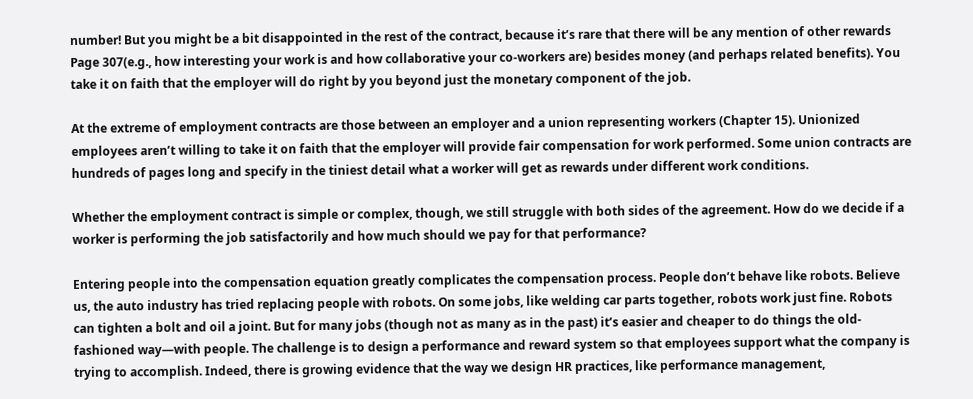number! But you might be a bit disappointed in the rest of the contract, because it’s rare that there will be any mention of other rewards Page 307(e.g., how interesting your work is and how collaborative your co-workers are) besides money (and perhaps related benefits). You take it on faith that the employer will do right by you beyond just the monetary component of the job.

At the extreme of employment contracts are those between an employer and a union representing workers (Chapter 15). Unionized employees aren’t willing to take it on faith that the employer will provide fair compensation for work performed. Some union contracts are hundreds of pages long and specify in the tiniest detail what a worker will get as rewards under different work conditions.

Whether the employment contract is simple or complex, though, we still struggle with both sides of the agreement. How do we decide if a worker is performing the job satisfactorily and how much should we pay for that performance?

Entering people into the compensation equation greatly complicates the compensation process. People don’t behave like robots. Believe us, the auto industry has tried replacing people with robots. On some jobs, like welding car parts together, robots work just fine. Robots can tighten a bolt and oil a joint. But for many jobs (though not as many as in the past) it’s easier and cheaper to do things the old-fashioned way—with people. The challenge is to design a performance and reward system so that employees support what the company is trying to accomplish. Indeed, there is growing evidence that the way we design HR practices, like performance management,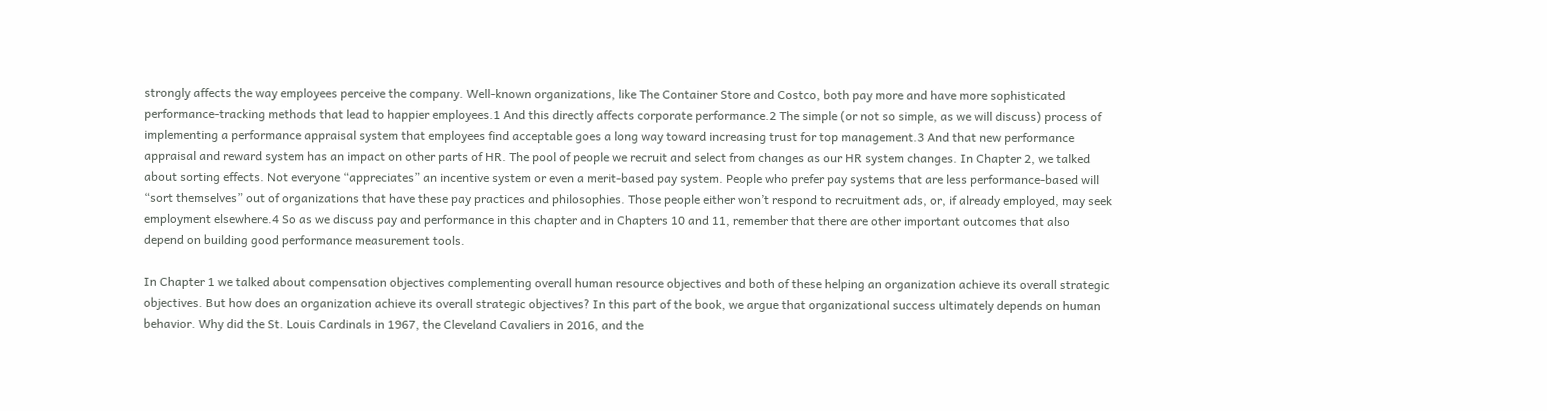strongly affects the way employees perceive the company. Well-known organizations, like The Container Store and Costco, both pay more and have more sophisticated performance-tracking methods that lead to happier employees.1 And this directly affects corporate performance.2 The simple (or not so simple, as we will discuss) process of implementing a performance appraisal system that employees find acceptable goes a long way toward increasing trust for top management.3 And that new performance appraisal and reward system has an impact on other parts of HR. The pool of people we recruit and select from changes as our HR system changes. In Chapter 2, we talked about sorting effects. Not everyone “appreciates” an incentive system or even a merit-based pay system. People who prefer pay systems that are less performance-based will “sort themselves” out of organizations that have these pay practices and philosophies. Those people either won’t respond to recruitment ads, or, if already employed, may seek employment elsewhere.4 So as we discuss pay and performance in this chapter and in Chapters 10 and 11, remember that there are other important outcomes that also depend on building good performance measurement tools.

In Chapter 1 we talked about compensation objectives complementing overall human resource objectives and both of these helping an organization achieve its overall strategic objectives. But how does an organization achieve its overall strategic objectives? In this part of the book, we argue that organizational success ultimately depends on human behavior. Why did the St. Louis Cardinals in 1967, the Cleveland Cavaliers in 2016, and the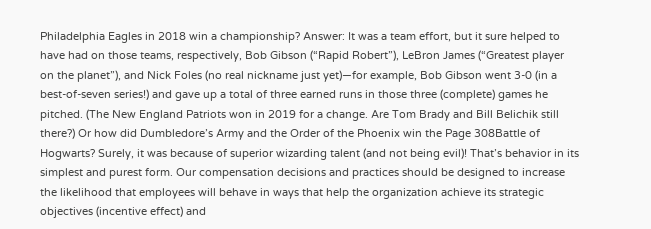Philadelphia Eagles in 2018 win a championship? Answer: It was a team effort, but it sure helped to have had on those teams, respectively, Bob Gibson (“Rapid Robert”), LeBron James (“Greatest player on the planet”), and Nick Foles (no real nickname just yet)—for example, Bob Gibson went 3-0 (in a best-of-seven series!) and gave up a total of three earned runs in those three (complete) games he pitched. (The New England Patriots won in 2019 for a change. Are Tom Brady and Bill Belichik still there?) Or how did Dumbledore’s Army and the Order of the Phoenix win the Page 308Battle of Hogwarts? Surely, it was because of superior wizarding talent (and not being evil)! That’s behavior in its simplest and purest form. Our compensation decisions and practices should be designed to increase the likelihood that employees will behave in ways that help the organization achieve its strategic objectives (incentive effect) and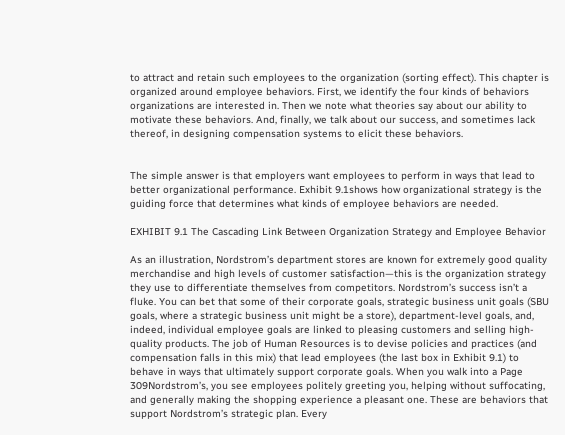to attract and retain such employees to the organization (sorting effect). This chapter is organized around employee behaviors. First, we identify the four kinds of behaviors organizations are interested in. Then we note what theories say about our ability to motivate these behaviors. And, finally, we talk about our success, and sometimes lack thereof, in designing compensation systems to elicit these behaviors.


The simple answer is that employers want employees to perform in ways that lead to better organizational performance. Exhibit 9.1shows how organizational strategy is the guiding force that determines what kinds of employee behaviors are needed.

EXHIBIT 9.1 The Cascading Link Between Organization Strategy and Employee Behavior

As an illustration, Nordstrom’s department stores are known for extremely good quality merchandise and high levels of customer satisfaction—this is the organization strategy they use to differentiate themselves from competitors. Nordstrom’s success isn’t a fluke. You can bet that some of their corporate goals, strategic business unit goals (SBU goals, where a strategic business unit might be a store), department-level goals, and, indeed, individual employee goals are linked to pleasing customers and selling high-quality products. The job of Human Resources is to devise policies and practices (and compensation falls in this mix) that lead employees (the last box in Exhibit 9.1) to behave in ways that ultimately support corporate goals. When you walk into a Page 309Nordstrom’s, you see employees politely greeting you, helping without suffocating, and generally making the shopping experience a pleasant one. These are behaviors that support Nordstrom’s strategic plan. Every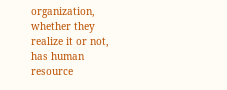organization, whether they realize it or not, has human resource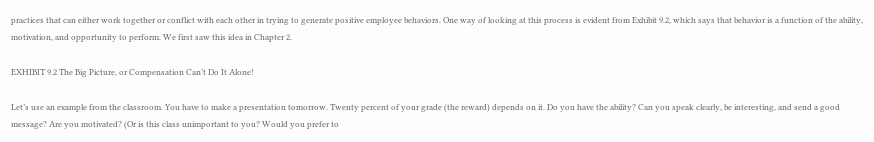practices that can either work together or conflict with each other in trying to generate positive employee behaviors. One way of looking at this process is evident from Exhibit 9.2, which says that behavior is a function of the ability, motivation, and opportunity to perform. We first saw this idea in Chapter 2.

EXHIBIT 9.2 The Big Picture, or Compensation Can’t Do It Alone!

Let’s use an example from the classroom. You have to make a presentation tomorrow. Twenty percent of your grade (the reward) depends on it. Do you have the ability? Can you speak clearly, be interesting, and send a good message? Are you motivated? (Or is this class unimportant to you? Would you prefer to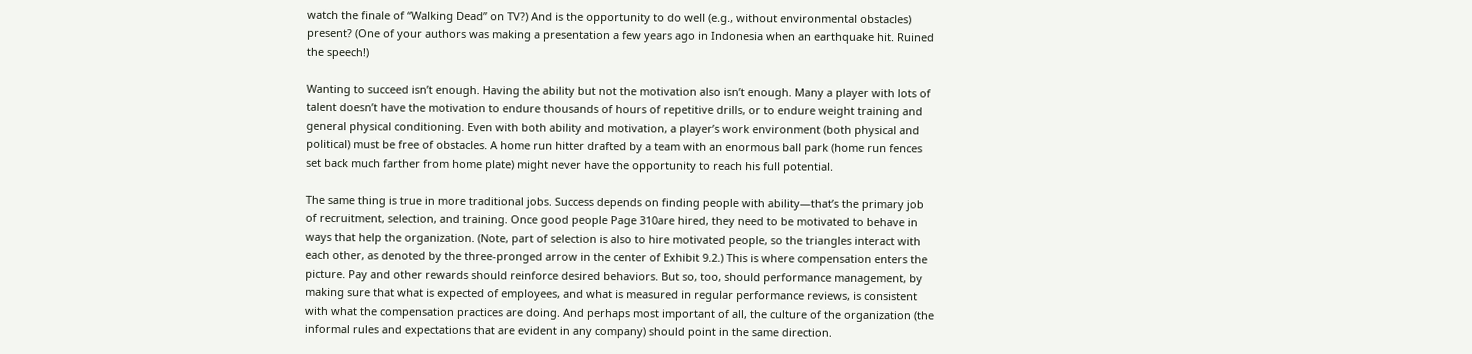watch the finale of “Walking Dead” on TV?) And is the opportunity to do well (e.g., without environmental obstacles) present? (One of your authors was making a presentation a few years ago in Indonesia when an earthquake hit. Ruined the speech!)

Wanting to succeed isn’t enough. Having the ability but not the motivation also isn’t enough. Many a player with lots of talent doesn’t have the motivation to endure thousands of hours of repetitive drills, or to endure weight training and general physical conditioning. Even with both ability and motivation, a player’s work environment (both physical and political) must be free of obstacles. A home run hitter drafted by a team with an enormous ball park (home run fences set back much farther from home plate) might never have the opportunity to reach his full potential.

The same thing is true in more traditional jobs. Success depends on finding people with ability—that’s the primary job of recruitment, selection, and training. Once good people Page 310are hired, they need to be motivated to behave in ways that help the organization. (Note, part of selection is also to hire motivated people, so the triangles interact with each other, as denoted by the three-pronged arrow in the center of Exhibit 9.2.) This is where compensation enters the picture. Pay and other rewards should reinforce desired behaviors. But so, too, should performance management, by making sure that what is expected of employees, and what is measured in regular performance reviews, is consistent with what the compensation practices are doing. And perhaps most important of all, the culture of the organization (the informal rules and expectations that are evident in any company) should point in the same direction.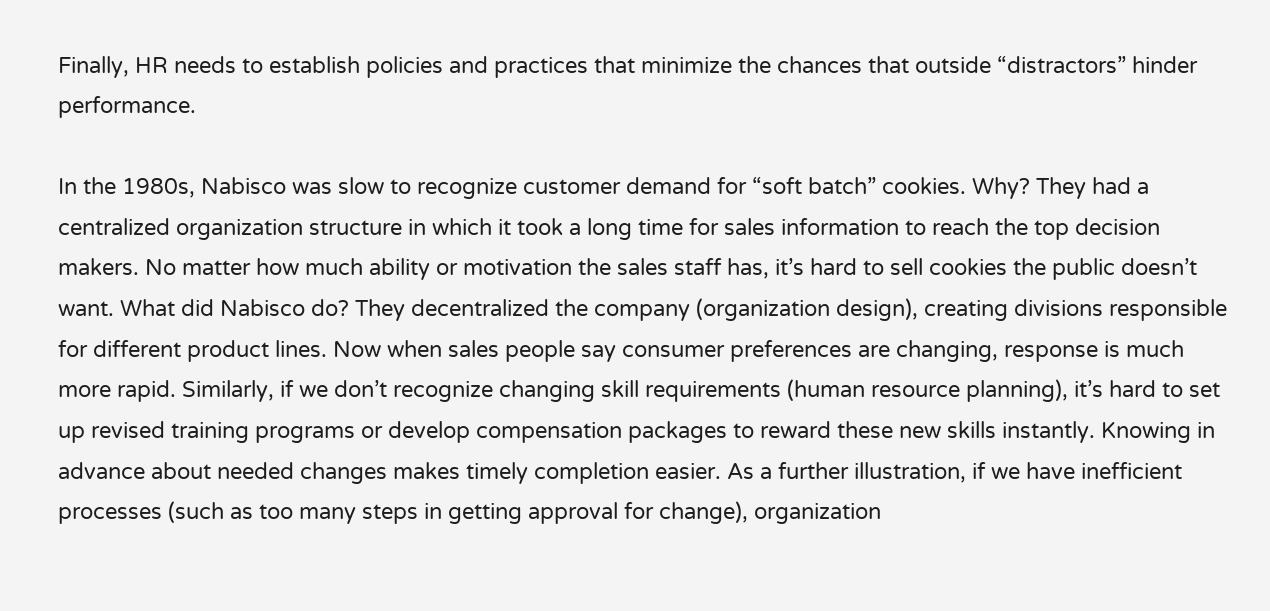Finally, HR needs to establish policies and practices that minimize the chances that outside “distractors” hinder performance.

In the 1980s, Nabisco was slow to recognize customer demand for “soft batch” cookies. Why? They had a centralized organization structure in which it took a long time for sales information to reach the top decision makers. No matter how much ability or motivation the sales staff has, it’s hard to sell cookies the public doesn’t want. What did Nabisco do? They decentralized the company (organization design), creating divisions responsible for different product lines. Now when sales people say consumer preferences are changing, response is much more rapid. Similarly, if we don’t recognize changing skill requirements (human resource planning), it’s hard to set up revised training programs or develop compensation packages to reward these new skills instantly. Knowing in advance about needed changes makes timely completion easier. As a further illustration, if we have inefficient processes (such as too many steps in getting approval for change), organization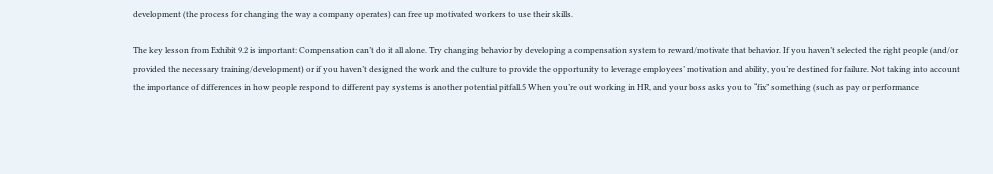development (the process for changing the way a company operates) can free up motivated workers to use their skills.

The key lesson from Exhibit 9.2 is important: Compensation can’t do it all alone. Try changing behavior by developing a compensation system to reward/motivate that behavior. If you haven’t selected the right people (and/or provided the necessary training/development) or if you haven’t designed the work and the culture to provide the opportunity to leverage employees’ motivation and ability, you’re destined for failure. Not taking into account the importance of differences in how people respond to different pay systems is another potential pitfall.5 When you’re out working in HR, and your boss asks you to “fix” something (such as pay or performance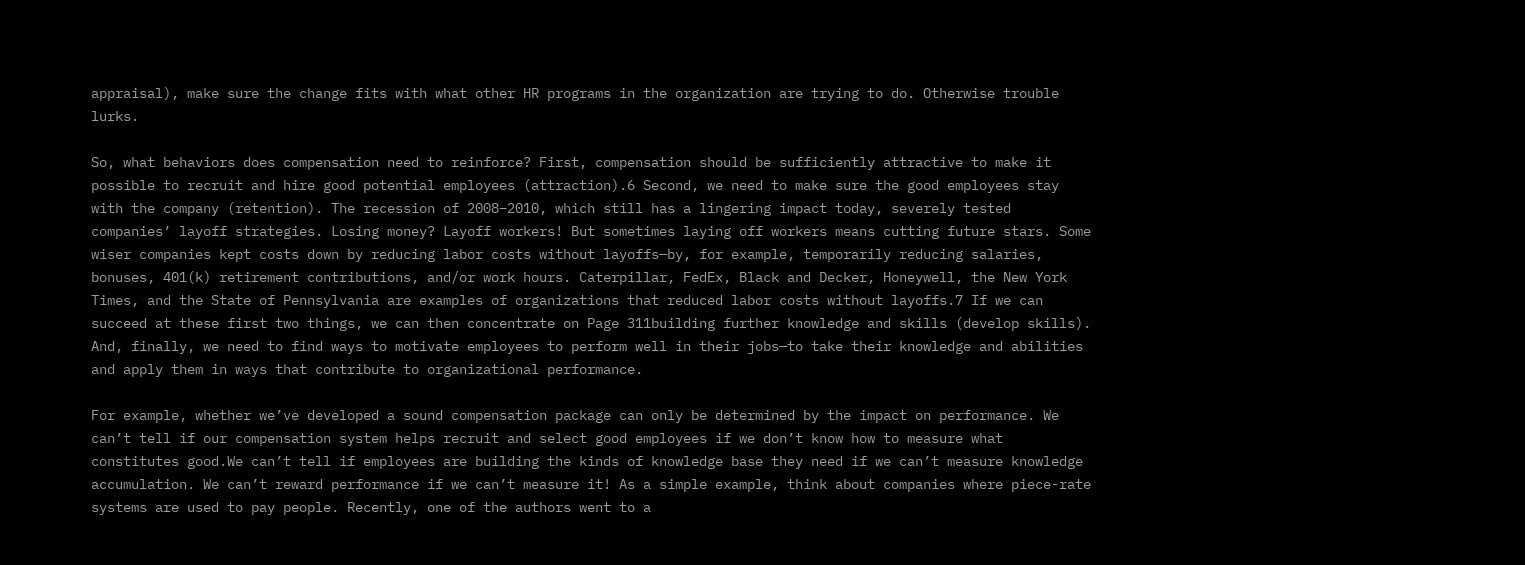appraisal), make sure the change fits with what other HR programs in the organization are trying to do. Otherwise trouble lurks.

So, what behaviors does compensation need to reinforce? First, compensation should be sufficiently attractive to make it possible to recruit and hire good potential employees (attraction).6 Second, we need to make sure the good employees stay with the company (retention). The recession of 2008–2010, which still has a lingering impact today, severely tested companies’ layoff strategies. Losing money? Layoff workers! But sometimes laying off workers means cutting future stars. Some wiser companies kept costs down by reducing labor costs without layoffs—by, for example, temporarily reducing salaries, bonuses, 401(k) retirement contributions, and/or work hours. Caterpillar, FedEx, Black and Decker, Honeywell, the New York Times, and the State of Pennsylvania are examples of organizations that reduced labor costs without layoffs.7 If we can succeed at these first two things, we can then concentrate on Page 311building further knowledge and skills (develop skills). And, finally, we need to find ways to motivate employees to perform well in their jobs—to take their knowledge and abilities and apply them in ways that contribute to organizational performance.

For example, whether we’ve developed a sound compensation package can only be determined by the impact on performance. We can’t tell if our compensation system helps recruit and select good employees if we don’t know how to measure what constitutes good.We can’t tell if employees are building the kinds of knowledge base they need if we can’t measure knowledge accumulation. We can’t reward performance if we can’t measure it! As a simple example, think about companies where piece-rate systems are used to pay people. Recently, one of the authors went to a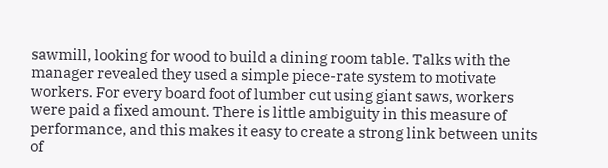sawmill, looking for wood to build a dining room table. Talks with the manager revealed they used a simple piece-rate system to motivate workers. For every board foot of lumber cut using giant saws, workers were paid a fixed amount. There is little ambiguity in this measure of performance, and this makes it easy to create a strong link between units of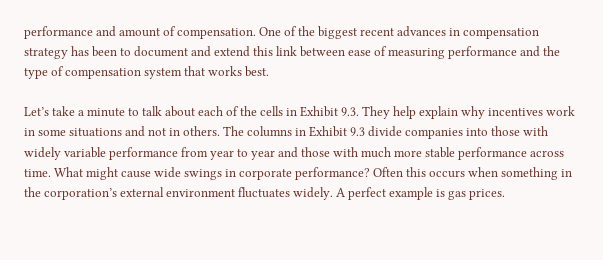performance and amount of compensation. One of the biggest recent advances in compensation strategy has been to document and extend this link between ease of measuring performance and the type of compensation system that works best.

Let’s take a minute to talk about each of the cells in Exhibit 9.3. They help explain why incentives work in some situations and not in others. The columns in Exhibit 9.3 divide companies into those with widely variable performance from year to year and those with much more stable performance across time. What might cause wide swings in corporate performance? Often this occurs when something in the corporation’s external environment fluctuates widely. A perfect example is gas prices.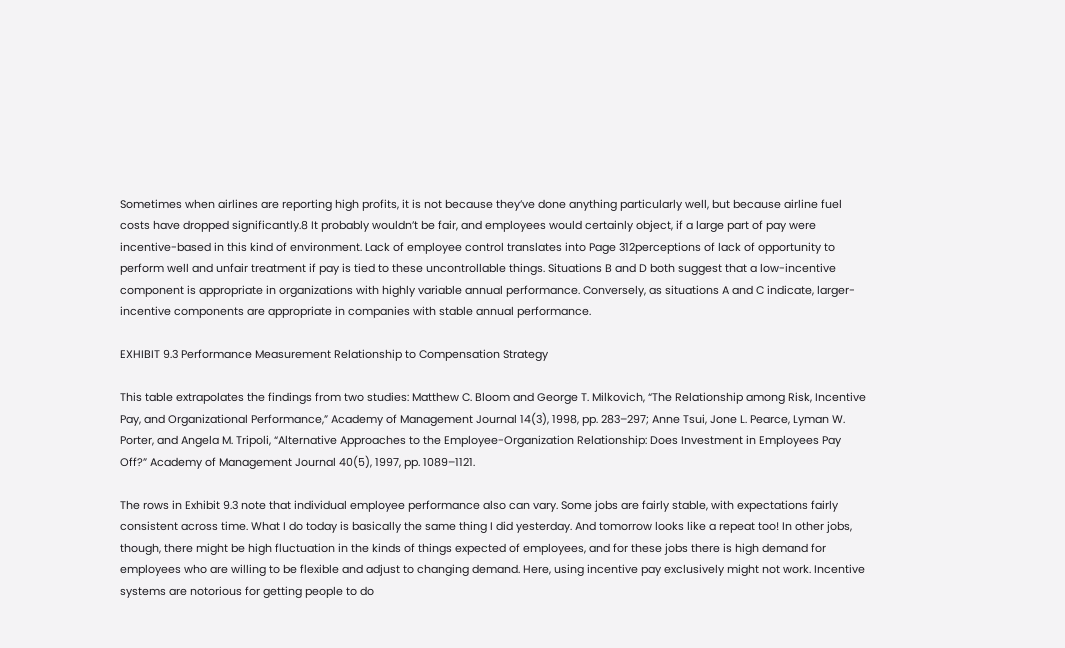Sometimes when airlines are reporting high profits, it is not because they’ve done anything particularly well, but because airline fuel costs have dropped significantly.8 It probably wouldn’t be fair, and employees would certainly object, if a large part of pay were incentive-based in this kind of environment. Lack of employee control translates into Page 312perceptions of lack of opportunity to perform well and unfair treatment if pay is tied to these uncontrollable things. Situations B and D both suggest that a low-incentive component is appropriate in organizations with highly variable annual performance. Conversely, as situations A and C indicate, larger-incentive components are appropriate in companies with stable annual performance.

EXHIBIT 9.3 Performance Measurement Relationship to Compensation Strategy

This table extrapolates the findings from two studies: Matthew C. Bloom and George T. Milkovich, “The Relationship among Risk, Incentive Pay, and Organizational Performance,” Academy of Management Journal 14(3), 1998, pp. 283–297; Anne Tsui, Jone L. Pearce, Lyman W. Porter, and Angela M. Tripoli, “Alternative Approaches to the Employee-Organization Relationship: Does Investment in Employees Pay Off?” Academy of Management Journal 40(5), 1997, pp. 1089–1121.

The rows in Exhibit 9.3 note that individual employee performance also can vary. Some jobs are fairly stable, with expectations fairly consistent across time. What I do today is basically the same thing I did yesterday. And tomorrow looks like a repeat too! In other jobs, though, there might be high fluctuation in the kinds of things expected of employees, and for these jobs there is high demand for employees who are willing to be flexible and adjust to changing demand. Here, using incentive pay exclusively might not work. Incentive systems are notorious for getting people to do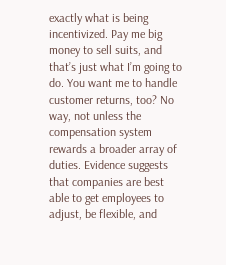exactly what is being incentivized. Pay me big money to sell suits, and that’s just what I’m going to do. You want me to handle customer returns, too? No way, not unless the compensation system rewards a broader array of duties. Evidence suggests that companies are best able to get employees to adjust, be flexible, and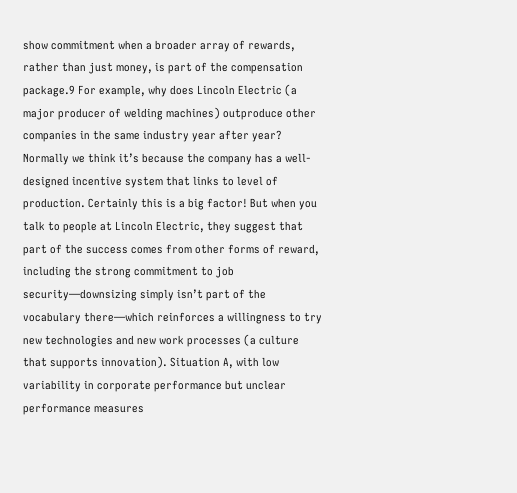show commitment when a broader array of rewards, rather than just money, is part of the compensation package.9 For example, why does Lincoln Electric (a major producer of welding machines) outproduce other companies in the same industry year after year? Normally we think it’s because the company has a well-designed incentive system that links to level of production. Certainly this is a big factor! But when you talk to people at Lincoln Electric, they suggest that part of the success comes from other forms of reward, including the strong commitment to job security—downsizing simply isn’t part of the vocabulary there—which reinforces a willingness to try new technologies and new work processes (a culture that supports innovation). Situation A, with low variability in corporate performance but unclear performance measures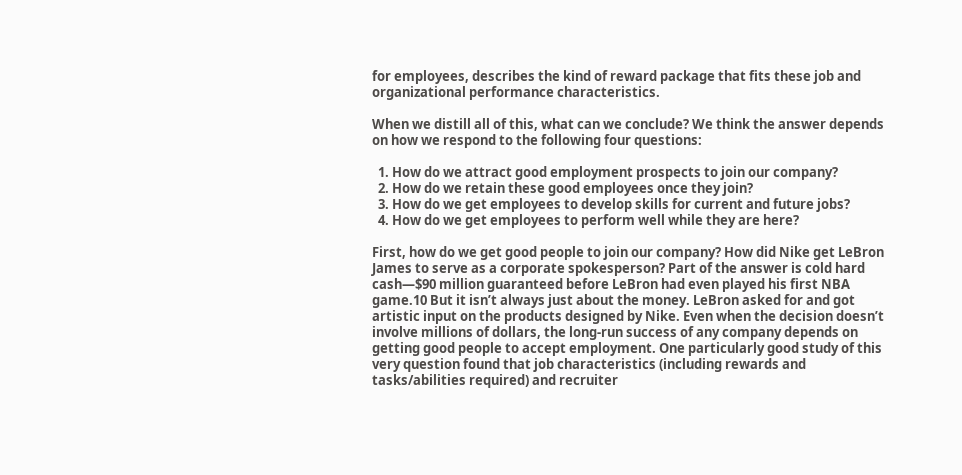for employees, describes the kind of reward package that fits these job and organizational performance characteristics.

When we distill all of this, what can we conclude? We think the answer depends on how we respond to the following four questions:

  1. How do we attract good employment prospects to join our company?
  2. How do we retain these good employees once they join?
  3. How do we get employees to develop skills for current and future jobs?
  4. How do we get employees to perform well while they are here?

First, how do we get good people to join our company? How did Nike get LeBron James to serve as a corporate spokesperson? Part of the answer is cold hard cash—$90 million guaranteed before LeBron had even played his first NBA game.10 But it isn’t always just about the money. LeBron asked for and got artistic input on the products designed by Nike. Even when the decision doesn’t involve millions of dollars, the long-run success of any company depends on getting good people to accept employment. One particularly good study of this very question found that job characteristics (including rewards and tasks/abilities required) and recruiter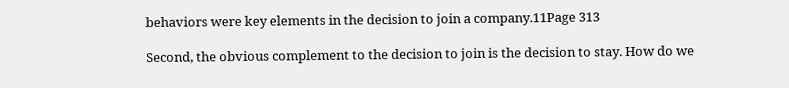behaviors were key elements in the decision to join a company.11Page 313

Second, the obvious complement to the decision to join is the decision to stay. How do we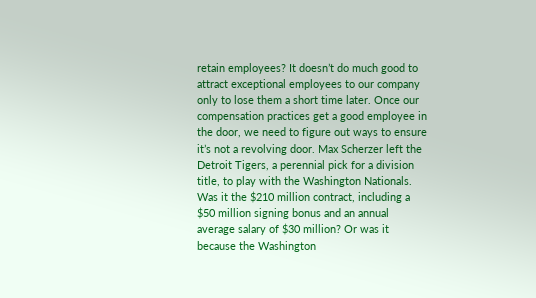retain employees? It doesn’t do much good to attract exceptional employees to our company only to lose them a short time later. Once our compensation practices get a good employee in the door, we need to figure out ways to ensure it’s not a revolving door. Max Scherzer left the Detroit Tigers, a perennial pick for a division title, to play with the Washington Nationals. Was it the $210 million contract, including a $50 million signing bonus and an annual average salary of $30 million? Or was it because the Washington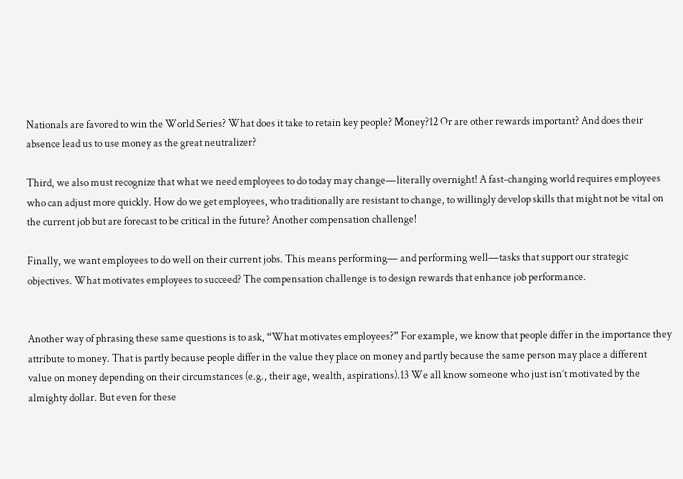Nationals are favored to win the World Series? What does it take to retain key people? Money?12 Or are other rewards important? And does their absence lead us to use money as the great neutralizer?

Third, we also must recognize that what we need employees to do today may change—literally overnight! A fast-changing world requires employees who can adjust more quickly. How do we get employees, who traditionally are resistant to change, to willingly develop skills that might not be vital on the current job but are forecast to be critical in the future? Another compensation challenge!

Finally, we want employees to do well on their current jobs. This means performing— and performing well—tasks that support our strategic objectives. What motivates employees to succeed? The compensation challenge is to design rewards that enhance job performance.


Another way of phrasing these same questions is to ask, “What motivates employees?” For example, we know that people differ in the importance they attribute to money. That is partly because people differ in the value they place on money and partly because the same person may place a different value on money depending on their circumstances (e.g., their age, wealth, aspirations).13 We all know someone who just isn’t motivated by the almighty dollar. But even for these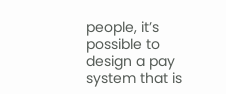people, it’s possible to design a pay system that is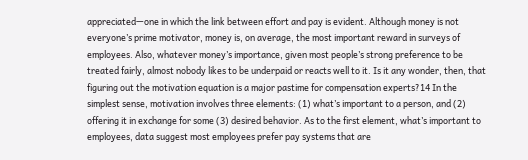appreciated—one in which the link between effort and pay is evident. Although money is not everyone’s prime motivator, money is, on average, the most important reward in surveys of employees. Also, whatever money’s importance, given most people’s strong preference to be treated fairly, almost nobody likes to be underpaid or reacts well to it. Is it any wonder, then, that figuring out the motivation equation is a major pastime for compensation experts?14 In the simplest sense, motivation involves three elements: (1) what’s important to a person, and (2) offering it in exchange for some (3) desired behavior. As to the first element, what’s important to employees, data suggest most employees prefer pay systems that are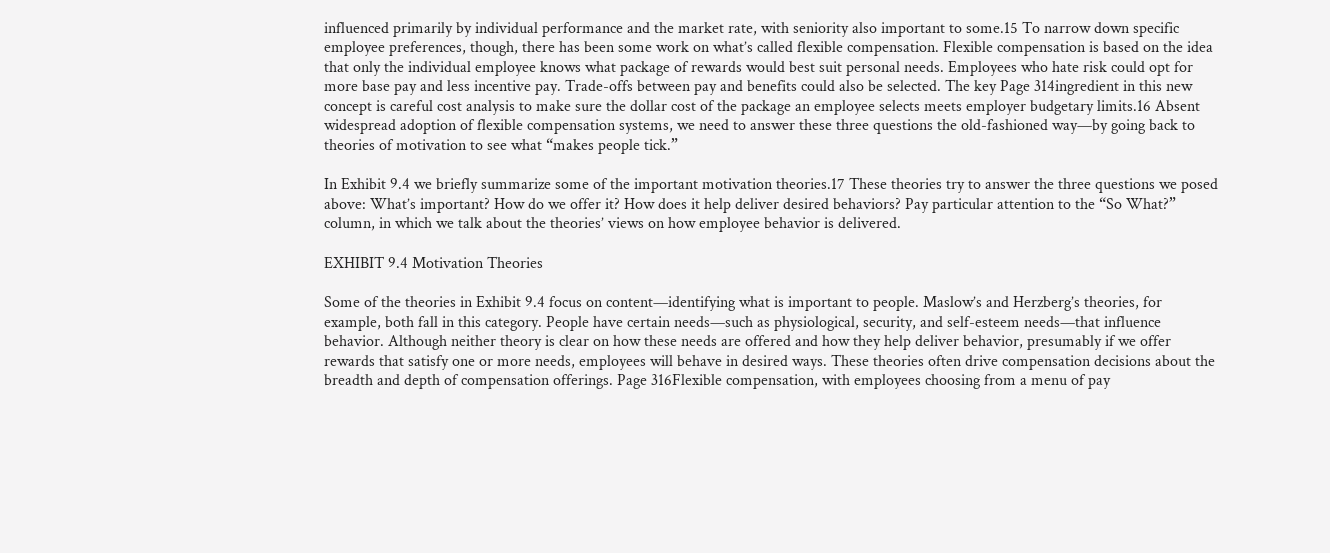influenced primarily by individual performance and the market rate, with seniority also important to some.15 To narrow down specific employee preferences, though, there has been some work on what’s called flexible compensation. Flexible compensation is based on the idea that only the individual employee knows what package of rewards would best suit personal needs. Employees who hate risk could opt for more base pay and less incentive pay. Trade-offs between pay and benefits could also be selected. The key Page 314ingredient in this new concept is careful cost analysis to make sure the dollar cost of the package an employee selects meets employer budgetary limits.16 Absent widespread adoption of flexible compensation systems, we need to answer these three questions the old-fashioned way—by going back to theories of motivation to see what “makes people tick.”

In Exhibit 9.4 we briefly summarize some of the important motivation theories.17 These theories try to answer the three questions we posed above: What’s important? How do we offer it? How does it help deliver desired behaviors? Pay particular attention to the “So What?” column, in which we talk about the theories’ views on how employee behavior is delivered.

EXHIBIT 9.4 Motivation Theories

Some of the theories in Exhibit 9.4 focus on content—identifying what is important to people. Maslow’s and Herzberg’s theories, for example, both fall in this category. People have certain needs—such as physiological, security, and self-esteem needs—that influence behavior. Although neither theory is clear on how these needs are offered and how they help deliver behavior, presumably if we offer rewards that satisfy one or more needs, employees will behave in desired ways. These theories often drive compensation decisions about the breadth and depth of compensation offerings. Page 316Flexible compensation, with employees choosing from a menu of pay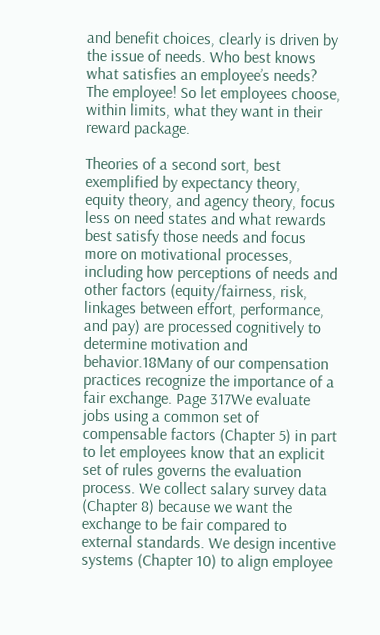and benefit choices, clearly is driven by the issue of needs. Who best knows what satisfies an employee’s needs? The employee! So let employees choose, within limits, what they want in their reward package.

Theories of a second sort, best exemplified by expectancy theory, equity theory, and agency theory, focus less on need states and what rewards best satisfy those needs and focus more on motivational processes, including how perceptions of needs and other factors (equity/fairness, risk, linkages between effort, performance, and pay) are processed cognitively to determine motivation and behavior.18Many of our compensation practices recognize the importance of a fair exchange. Page 317We evaluate jobs using a common set of compensable factors (Chapter 5) in part to let employees know that an explicit set of rules governs the evaluation process. We collect salary survey data (Chapter 8) because we want the exchange to be fair compared to external standards. We design incentive systems (Chapter 10) to align employee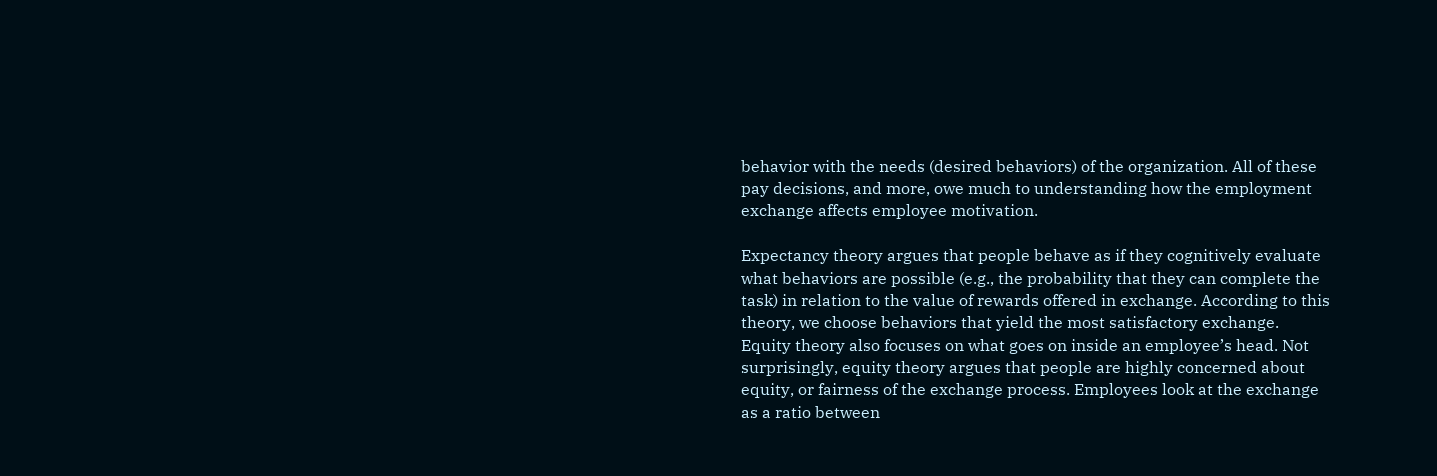behavior with the needs (desired behaviors) of the organization. All of these pay decisions, and more, owe much to understanding how the employment exchange affects employee motivation.

Expectancy theory argues that people behave as if they cognitively evaluate what behaviors are possible (e.g., the probability that they can complete the task) in relation to the value of rewards offered in exchange. According to this theory, we choose behaviors that yield the most satisfactory exchange. Equity theory also focuses on what goes on inside an employee’s head. Not surprisingly, equity theory argues that people are highly concerned about equity, or fairness of the exchange process. Employees look at the exchange as a ratio between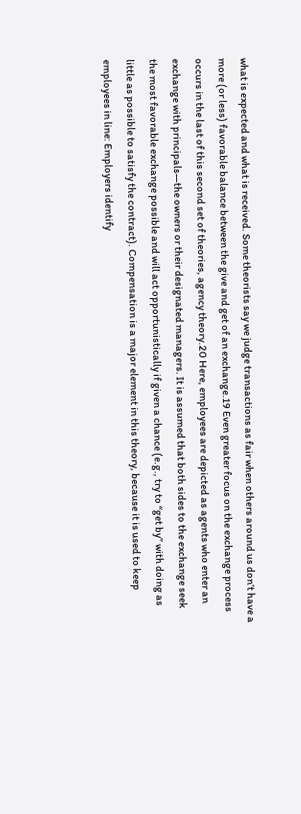what is expected and what is received. Some theorists say we judge transactions as fair when others around us don’t have a more (or less) favorable balance between the give and get of an exchange.19 Even greater focus on the exchange process occurs in the last of this second set of theories, agency theory.20 Here, employees are depicted as agents who enter an exchange with principals—the owners or their designated managers. It is assumed that both sides to the exchange seek the most favorable exchange possible and will act opportunistically if given a chance (e.g., try to “get by” with doing as little as possible to satisfy the contract). Compensation is a major element in this theory, because it is used to keep employees in line: Employers identify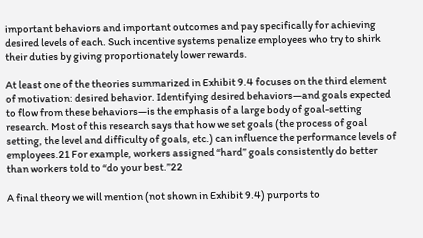important behaviors and important outcomes and pay specifically for achieving desired levels of each. Such incentive systems penalize employees who try to shirk their duties by giving proportionately lower rewards.

At least one of the theories summarized in Exhibit 9.4 focuses on the third element of motivation: desired behavior. Identifying desired behaviors—and goals expected to flow from these behaviors—is the emphasis of a large body of goal-setting research. Most of this research says that how we set goals (the process of goal setting, the level and difficulty of goals, etc.) can influence the performance levels of employees.21 For example, workers assigned “hard” goals consistently do better than workers told to “do your best.”22

A final theory we will mention (not shown in Exhibit 9.4) purports to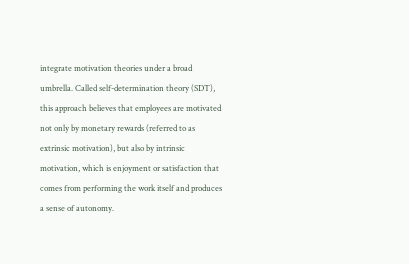integrate motivation theories under a broad umbrella. Called self-determination theory (SDT), this approach believes that employees are motivated not only by monetary rewards (referred to as extrinsic motivation), but also by intrinsic motivation, which is enjoyment or satisfaction that comes from performing the work itself and produces a sense of autonomy.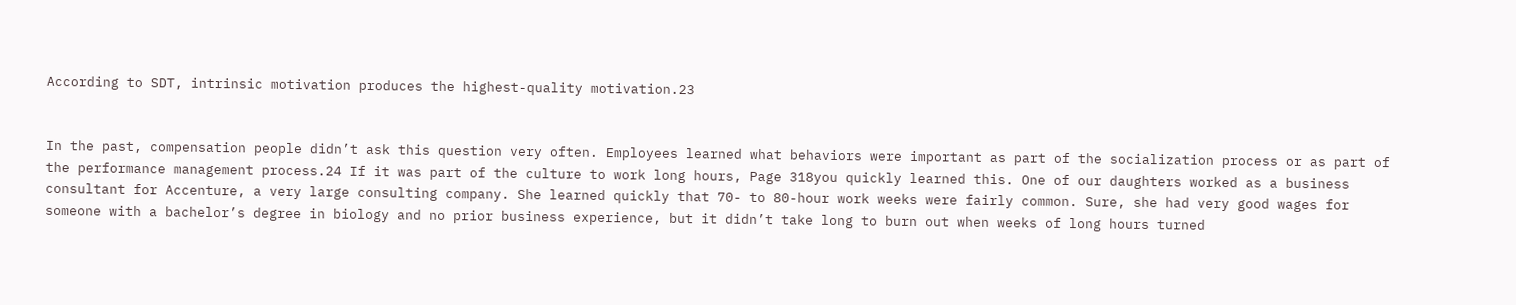According to SDT, intrinsic motivation produces the highest-quality motivation.23


In the past, compensation people didn’t ask this question very often. Employees learned what behaviors were important as part of the socialization process or as part of the performance management process.24 If it was part of the culture to work long hours, Page 318you quickly learned this. One of our daughters worked as a business consultant for Accenture, a very large consulting company. She learned quickly that 70- to 80-hour work weeks were fairly common. Sure, she had very good wages for someone with a bachelor’s degree in biology and no prior business experience, but it didn’t take long to burn out when weeks of long hours turned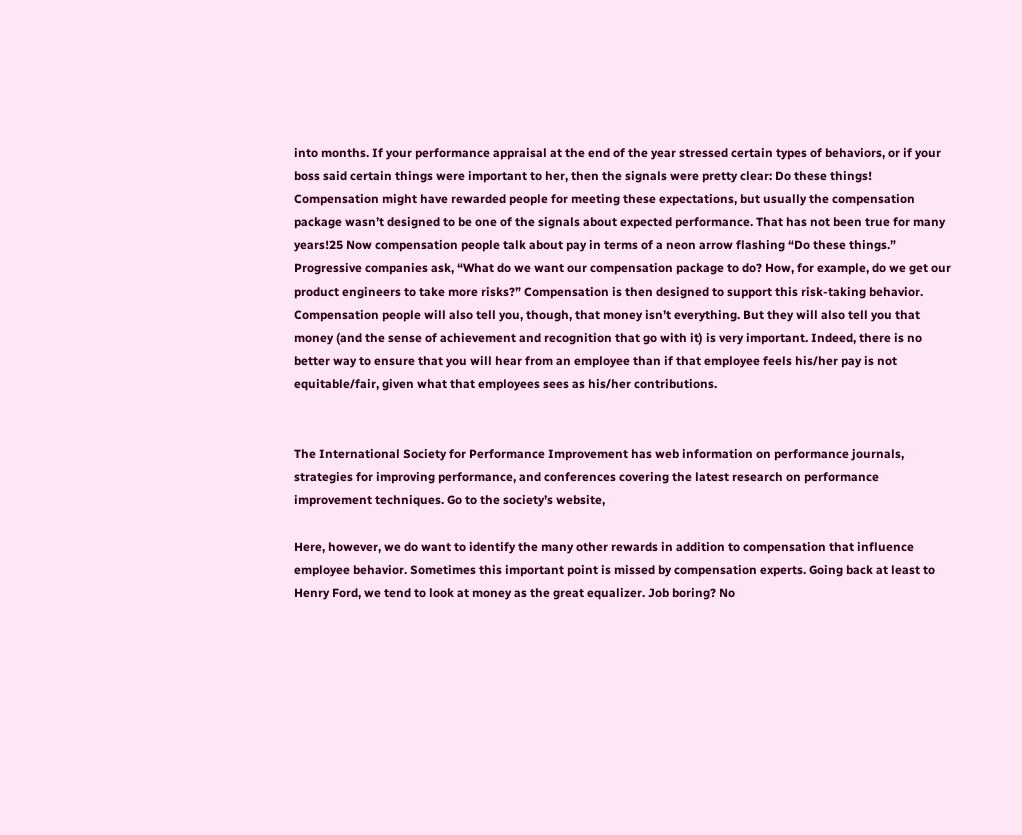into months. If your performance appraisal at the end of the year stressed certain types of behaviors, or if your boss said certain things were important to her, then the signals were pretty clear: Do these things! Compensation might have rewarded people for meeting these expectations, but usually the compensation package wasn’t designed to be one of the signals about expected performance. That has not been true for many years!25 Now compensation people talk about pay in terms of a neon arrow flashing “Do these things.” Progressive companies ask, “What do we want our compensation package to do? How, for example, do we get our product engineers to take more risks?” Compensation is then designed to support this risk-taking behavior. Compensation people will also tell you, though, that money isn’t everything. But they will also tell you that money (and the sense of achievement and recognition that go with it) is very important. Indeed, there is no better way to ensure that you will hear from an employee than if that employee feels his/her pay is not equitable/fair, given what that employees sees as his/her contributions.


The International Society for Performance Improvement has web information on performance journals, strategies for improving performance, and conferences covering the latest research on performance improvement techniques. Go to the society’s website,

Here, however, we do want to identify the many other rewards in addition to compensation that influence employee behavior. Sometimes this important point is missed by compensation experts. Going back at least to Henry Ford, we tend to look at money as the great equalizer. Job boring? No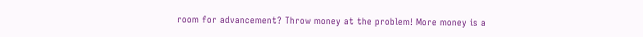room for advancement? Throw money at the problem! More money is a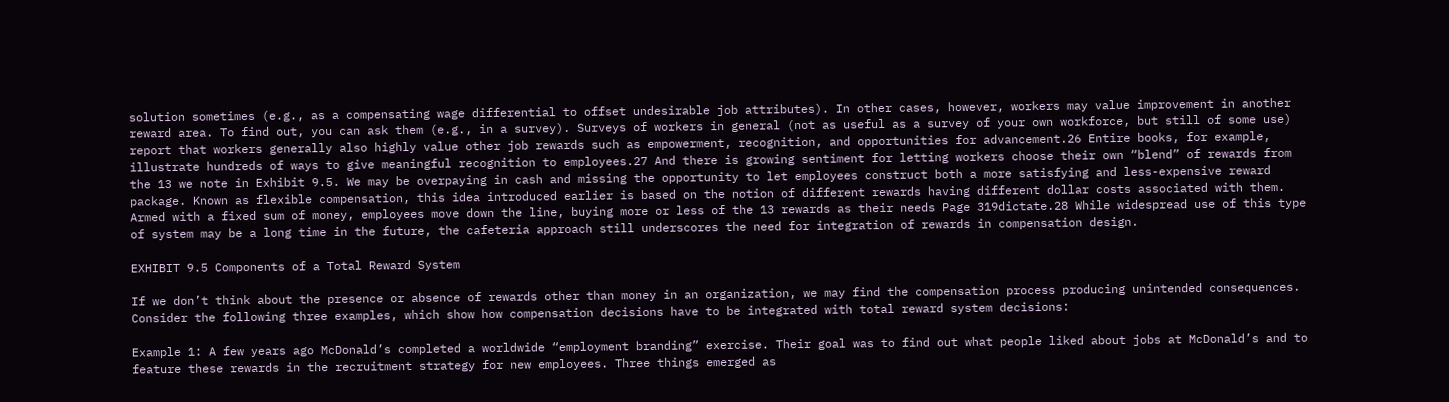solution sometimes (e.g., as a compensating wage differential to offset undesirable job attributes). In other cases, however, workers may value improvement in another reward area. To find out, you can ask them (e.g., in a survey). Surveys of workers in general (not as useful as a survey of your own workforce, but still of some use) report that workers generally also highly value other job rewards such as empowerment, recognition, and opportunities for advancement.26 Entire books, for example, illustrate hundreds of ways to give meaningful recognition to employees.27 And there is growing sentiment for letting workers choose their own “blend” of rewards from the 13 we note in Exhibit 9.5. We may be overpaying in cash and missing the opportunity to let employees construct both a more satisfying and less-expensive reward package. Known as flexible compensation, this idea introduced earlier is based on the notion of different rewards having different dollar costs associated with them. Armed with a fixed sum of money, employees move down the line, buying more or less of the 13 rewards as their needs Page 319dictate.28 While widespread use of this type of system may be a long time in the future, the cafeteria approach still underscores the need for integration of rewards in compensation design.

EXHIBIT 9.5 Components of a Total Reward System

If we don’t think about the presence or absence of rewards other than money in an organization, we may find the compensation process producing unintended consequences. Consider the following three examples, which show how compensation decisions have to be integrated with total reward system decisions:

Example 1: A few years ago McDonald’s completed a worldwide “employment branding” exercise. Their goal was to find out what people liked about jobs at McDonald’s and to feature these rewards in the recruitment strategy for new employees. Three things emerged as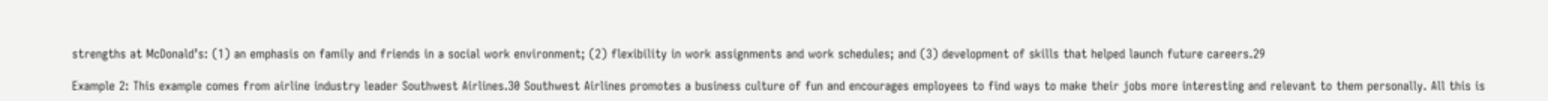strengths at McDonald’s: (1) an emphasis on family and friends in a social work environment; (2) flexibility in work assignments and work schedules; and (3) development of skills that helped launch future careers.29

Example 2: This example comes from airline industry leader Southwest Airlines.30 Southwest Airlines promotes a business culture of fun and encourages employees to find ways to make their jobs more interesting and relevant to them personally. All this is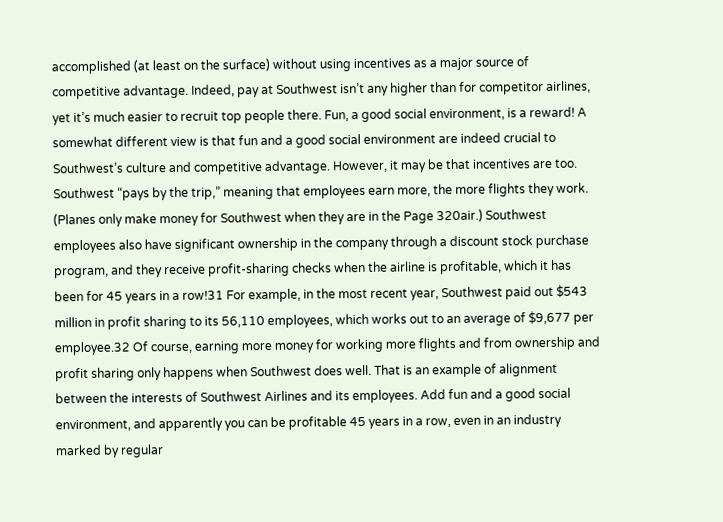accomplished (at least on the surface) without using incentives as a major source of competitive advantage. Indeed, pay at Southwest isn’t any higher than for competitor airlines, yet it’s much easier to recruit top people there. Fun, a good social environment, is a reward! A somewhat different view is that fun and a good social environment are indeed crucial to Southwest’s culture and competitive advantage. However, it may be that incentives are too. Southwest “pays by the trip,” meaning that employees earn more, the more flights they work. (Planes only make money for Southwest when they are in the Page 320air.) Southwest employees also have significant ownership in the company through a discount stock purchase program, and they receive profit-sharing checks when the airline is profitable, which it has been for 45 years in a row!31 For example, in the most recent year, Southwest paid out $543 million in profit sharing to its 56,110 employees, which works out to an average of $9,677 per employee.32 Of course, earning more money for working more flights and from ownership and profit sharing only happens when Southwest does well. That is an example of alignment between the interests of Southwest Airlines and its employees. Add fun and a good social environment, and apparently you can be profitable 45 years in a row, even in an industry marked by regular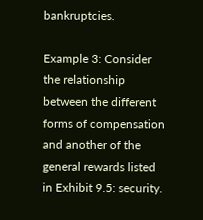bankruptcies.

Example 3: Consider the relationship between the different forms of compensation and another of the general rewards listed in Exhibit 9.5: security.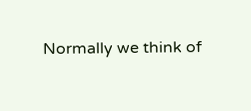Normally we think of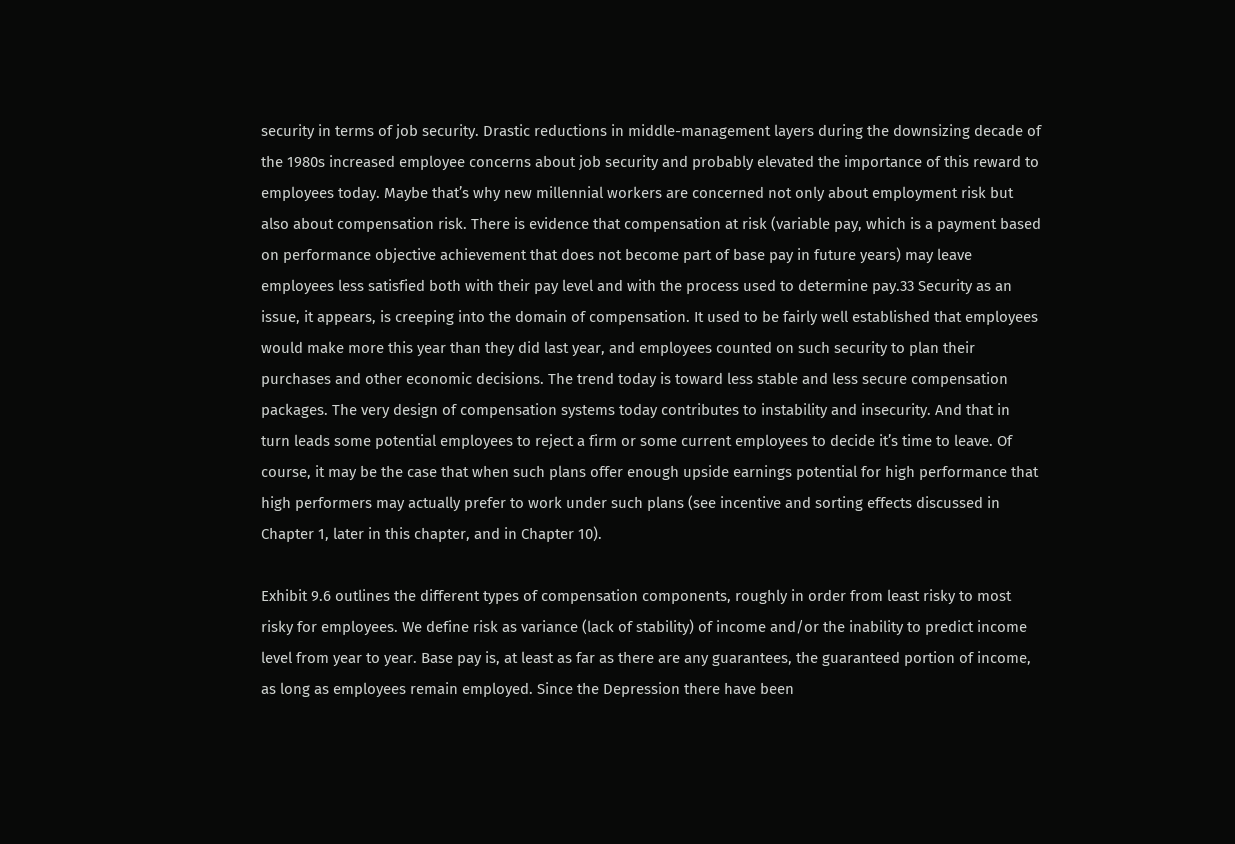security in terms of job security. Drastic reductions in middle-management layers during the downsizing decade of the 1980s increased employee concerns about job security and probably elevated the importance of this reward to employees today. Maybe that’s why new millennial workers are concerned not only about employment risk but also about compensation risk. There is evidence that compensation at risk (variable pay, which is a payment based on performance objective achievement that does not become part of base pay in future years) may leave employees less satisfied both with their pay level and with the process used to determine pay.33 Security as an issue, it appears, is creeping into the domain of compensation. It used to be fairly well established that employees would make more this year than they did last year, and employees counted on such security to plan their purchases and other economic decisions. The trend today is toward less stable and less secure compensation packages. The very design of compensation systems today contributes to instability and insecurity. And that in turn leads some potential employees to reject a firm or some current employees to decide it’s time to leave. Of course, it may be the case that when such plans offer enough upside earnings potential for high performance that high performers may actually prefer to work under such plans (see incentive and sorting effects discussed in Chapter 1, later in this chapter, and in Chapter 10).

Exhibit 9.6 outlines the different types of compensation components, roughly in order from least risky to most risky for employees. We define risk as variance (lack of stability) of income and/or the inability to predict income level from year to year. Base pay is, at least as far as there are any guarantees, the guaranteed portion of income, as long as employees remain employed. Since the Depression there have been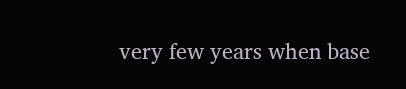very few years when base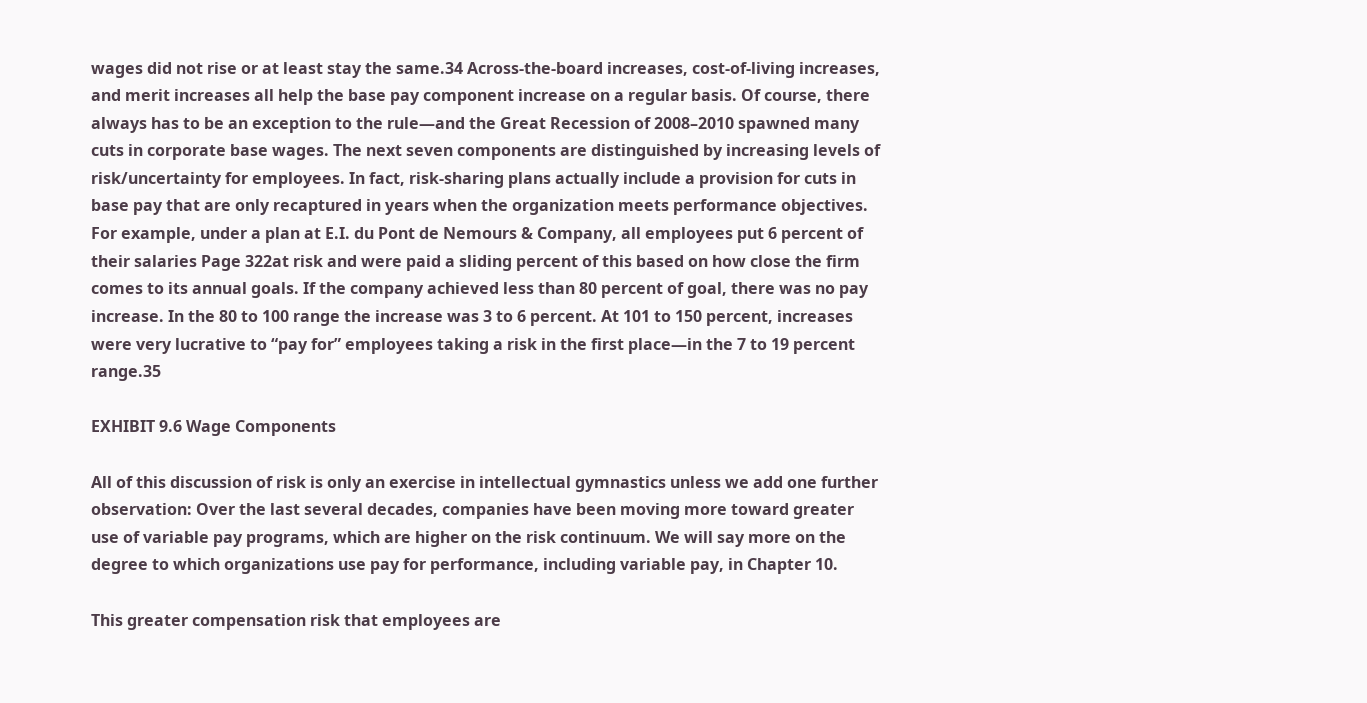wages did not rise or at least stay the same.34 Across-the-board increases, cost-of-living increases, and merit increases all help the base pay component increase on a regular basis. Of course, there always has to be an exception to the rule—and the Great Recession of 2008–2010 spawned many cuts in corporate base wages. The next seven components are distinguished by increasing levels of risk/uncertainty for employees. In fact, risk-sharing plans actually include a provision for cuts in base pay that are only recaptured in years when the organization meets performance objectives. For example, under a plan at E.I. du Pont de Nemours & Company, all employees put 6 percent of their salaries Page 322at risk and were paid a sliding percent of this based on how close the firm comes to its annual goals. If the company achieved less than 80 percent of goal, there was no pay increase. In the 80 to 100 range the increase was 3 to 6 percent. At 101 to 150 percent, increases were very lucrative to “pay for” employees taking a risk in the first place—in the 7 to 19 percent range.35

EXHIBIT 9.6 Wage Components

All of this discussion of risk is only an exercise in intellectual gymnastics unless we add one further observation: Over the last several decades, companies have been moving more toward greater use of variable pay programs, which are higher on the risk continuum. We will say more on the degree to which organizations use pay for performance, including variable pay, in Chapter 10.

This greater compensation risk that employees are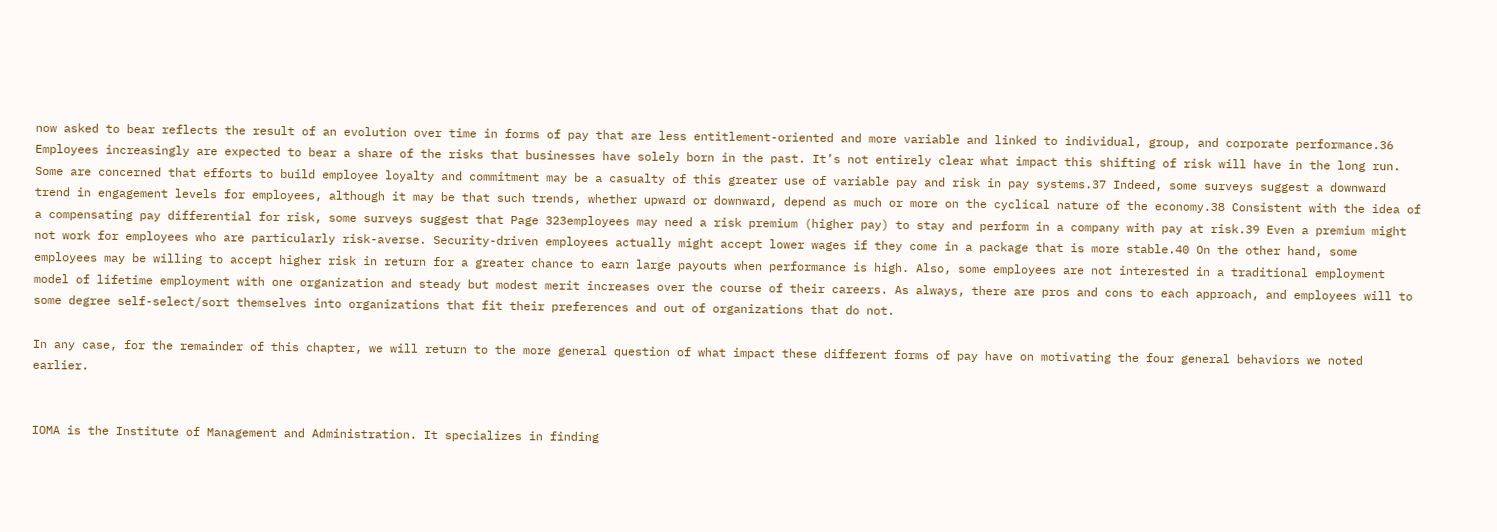now asked to bear reflects the result of an evolution over time in forms of pay that are less entitlement-oriented and more variable and linked to individual, group, and corporate performance.36 Employees increasingly are expected to bear a share of the risks that businesses have solely born in the past. It’s not entirely clear what impact this shifting of risk will have in the long run. Some are concerned that efforts to build employee loyalty and commitment may be a casualty of this greater use of variable pay and risk in pay systems.37 Indeed, some surveys suggest a downward trend in engagement levels for employees, although it may be that such trends, whether upward or downward, depend as much or more on the cyclical nature of the economy.38 Consistent with the idea of a compensating pay differential for risk, some surveys suggest that Page 323employees may need a risk premium (higher pay) to stay and perform in a company with pay at risk.39 Even a premium might not work for employees who are particularly risk-averse. Security-driven employees actually might accept lower wages if they come in a package that is more stable.40 On the other hand, some employees may be willing to accept higher risk in return for a greater chance to earn large payouts when performance is high. Also, some employees are not interested in a traditional employment model of lifetime employment with one organization and steady but modest merit increases over the course of their careers. As always, there are pros and cons to each approach, and employees will to some degree self-select/sort themselves into organizations that fit their preferences and out of organizations that do not.

In any case, for the remainder of this chapter, we will return to the more general question of what impact these different forms of pay have on motivating the four general behaviors we noted earlier.


IOMA is the Institute of Management and Administration. It specializes in finding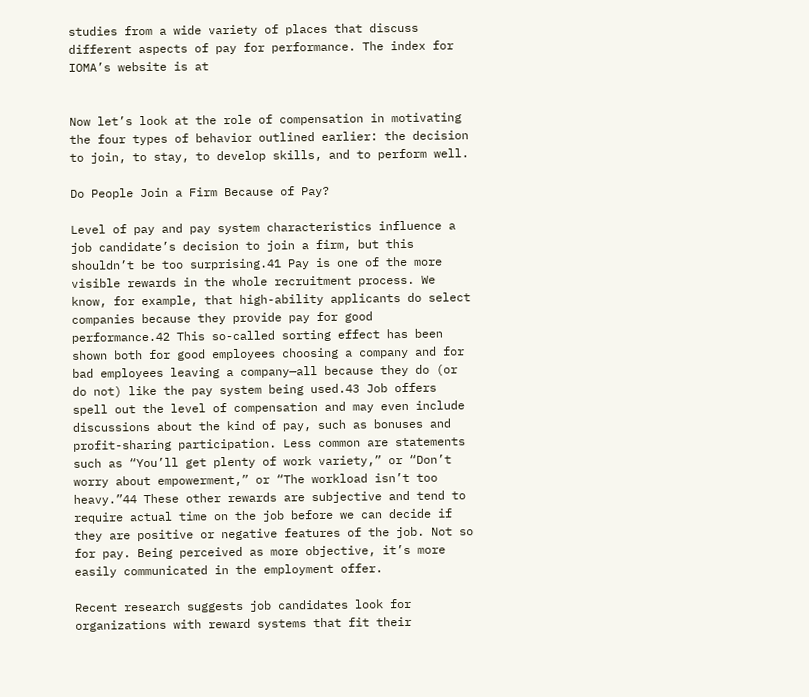studies from a wide variety of places that discuss different aspects of pay for performance. The index for IOMA’s website is at


Now let’s look at the role of compensation in motivating the four types of behavior outlined earlier: the decision to join, to stay, to develop skills, and to perform well.

Do People Join a Firm Because of Pay?

Level of pay and pay system characteristics influence a job candidate’s decision to join a firm, but this shouldn’t be too surprising.41 Pay is one of the more visible rewards in the whole recruitment process. We know, for example, that high-ability applicants do select companies because they provide pay for good performance.42 This so-called sorting effect has been shown both for good employees choosing a company and for bad employees leaving a company—all because they do (or do not) like the pay system being used.43 Job offers spell out the level of compensation and may even include discussions about the kind of pay, such as bonuses and profit-sharing participation. Less common are statements such as “You’ll get plenty of work variety,” or “Don’t worry about empowerment,” or “The workload isn’t too heavy.”44 These other rewards are subjective and tend to require actual time on the job before we can decide if they are positive or negative features of the job. Not so for pay. Being perceived as more objective, it’s more easily communicated in the employment offer.

Recent research suggests job candidates look for organizations with reward systems that fit their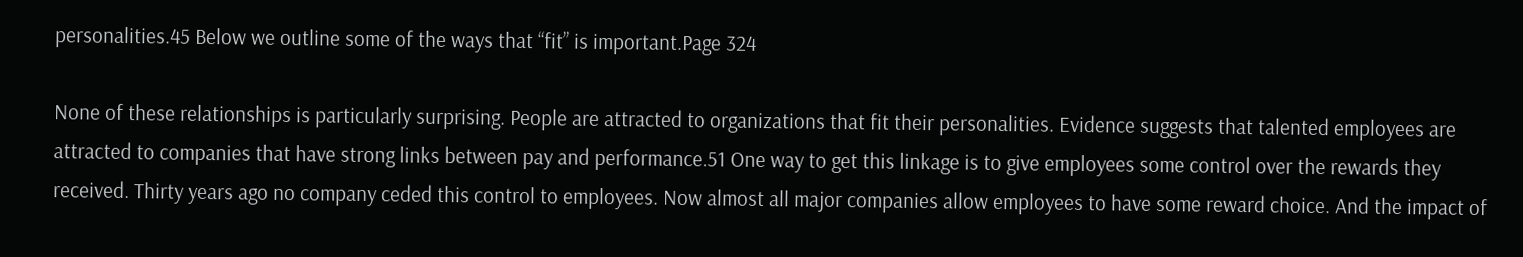personalities.45 Below we outline some of the ways that “fit” is important.Page 324

None of these relationships is particularly surprising. People are attracted to organizations that fit their personalities. Evidence suggests that talented employees are attracted to companies that have strong links between pay and performance.51 One way to get this linkage is to give employees some control over the rewards they received. Thirty years ago no company ceded this control to employees. Now almost all major companies allow employees to have some reward choice. And the impact of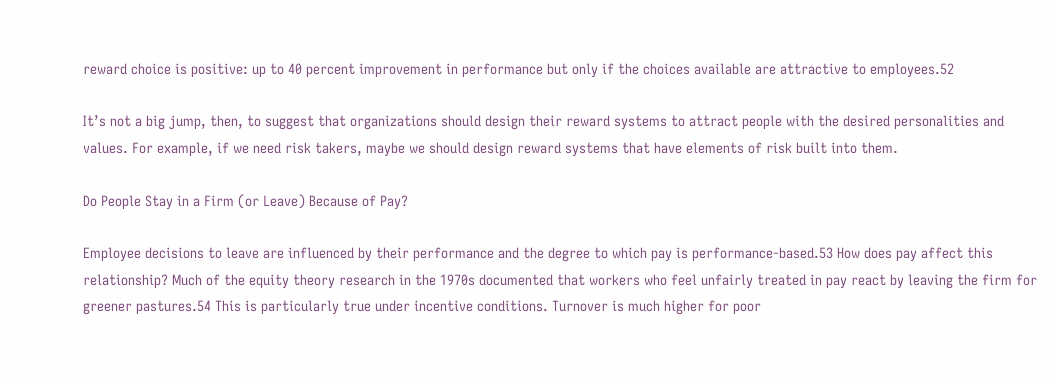reward choice is positive: up to 40 percent improvement in performance but only if the choices available are attractive to employees.52

It’s not a big jump, then, to suggest that organizations should design their reward systems to attract people with the desired personalities and values. For example, if we need risk takers, maybe we should design reward systems that have elements of risk built into them.

Do People Stay in a Firm (or Leave) Because of Pay?

Employee decisions to leave are influenced by their performance and the degree to which pay is performance-based.53 How does pay affect this relationship? Much of the equity theory research in the 1970s documented that workers who feel unfairly treated in pay react by leaving the firm for greener pastures.54 This is particularly true under incentive conditions. Turnover is much higher for poor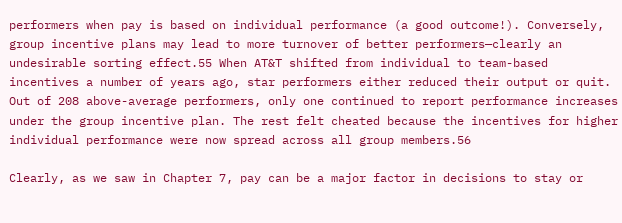performers when pay is based on individual performance (a good outcome!). Conversely, group incentive plans may lead to more turnover of better performers—clearly an undesirable sorting effect.55 When AT&T shifted from individual to team-based incentives a number of years ago, star performers either reduced their output or quit. Out of 208 above-average performers, only one continued to report performance increases under the group incentive plan. The rest felt cheated because the incentives for higher individual performance were now spread across all group members.56

Clearly, as we saw in Chapter 7, pay can be a major factor in decisions to stay or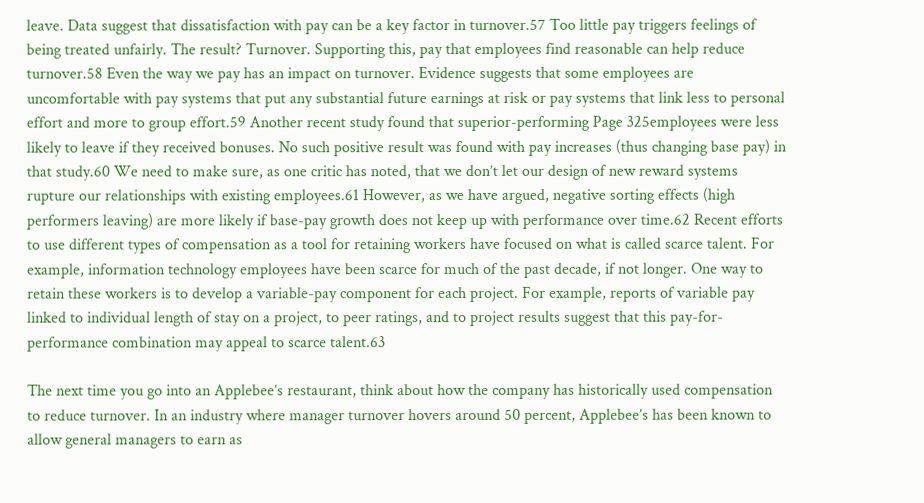leave. Data suggest that dissatisfaction with pay can be a key factor in turnover.57 Too little pay triggers feelings of being treated unfairly. The result? Turnover. Supporting this, pay that employees find reasonable can help reduce turnover.58 Even the way we pay has an impact on turnover. Evidence suggests that some employees are uncomfortable with pay systems that put any substantial future earnings at risk or pay systems that link less to personal effort and more to group effort.59 Another recent study found that superior-performing Page 325employees were less likely to leave if they received bonuses. No such positive result was found with pay increases (thus changing base pay) in that study.60 We need to make sure, as one critic has noted, that we don’t let our design of new reward systems rupture our relationships with existing employees.61 However, as we have argued, negative sorting effects (high performers leaving) are more likely if base-pay growth does not keep up with performance over time.62 Recent efforts to use different types of compensation as a tool for retaining workers have focused on what is called scarce talent. For example, information technology employees have been scarce for much of the past decade, if not longer. One way to retain these workers is to develop a variable-pay component for each project. For example, reports of variable pay linked to individual length of stay on a project, to peer ratings, and to project results suggest that this pay-for-performance combination may appeal to scarce talent.63

The next time you go into an Applebee’s restaurant, think about how the company has historically used compensation to reduce turnover. In an industry where manager turnover hovers around 50 percent, Applebee’s has been known to allow general managers to earn as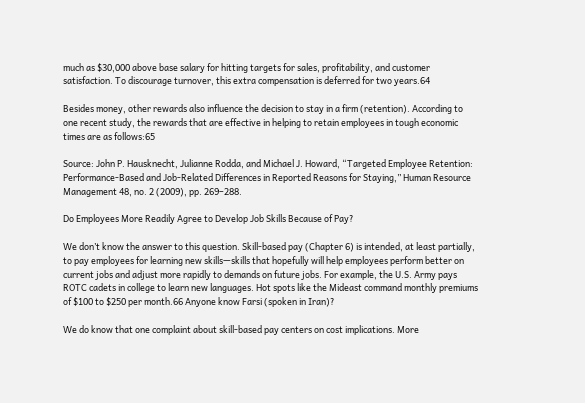much as $30,000 above base salary for hitting targets for sales, profitability, and customer satisfaction. To discourage turnover, this extra compensation is deferred for two years.64

Besides money, other rewards also influence the decision to stay in a firm (retention). According to one recent study, the rewards that are effective in helping to retain employees in tough economic times are as follows:65

Source: John P. Hausknecht, Julianne Rodda, and Michael J. Howard, “Targeted Employee Retention: Performance-Based and Job-Related Differences in Reported Reasons for Staying,” Human Resource Management 48, no. 2 (2009), pp. 269–288.

Do Employees More Readily Agree to Develop Job Skills Because of Pay?

We don’t know the answer to this question. Skill-based pay (Chapter 6) is intended, at least partially, to pay employees for learning new skills—skills that hopefully will help employees perform better on current jobs and adjust more rapidly to demands on future jobs. For example, the U.S. Army pays ROTC cadets in college to learn new languages. Hot spots like the Mideast command monthly premiums of $100 to $250 per month.66 Anyone know Farsi (spoken in Iran)?

We do know that one complaint about skill-based pay centers on cost implications. More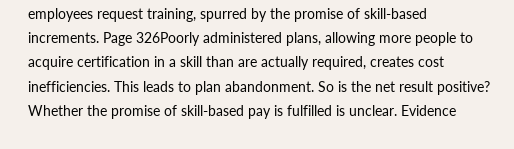employees request training, spurred by the promise of skill-based increments. Page 326Poorly administered plans, allowing more people to acquire certification in a skill than are actually required, creates cost inefficiencies. This leads to plan abandonment. So is the net result positive? Whether the promise of skill-based pay is fulfilled is unclear. Evidence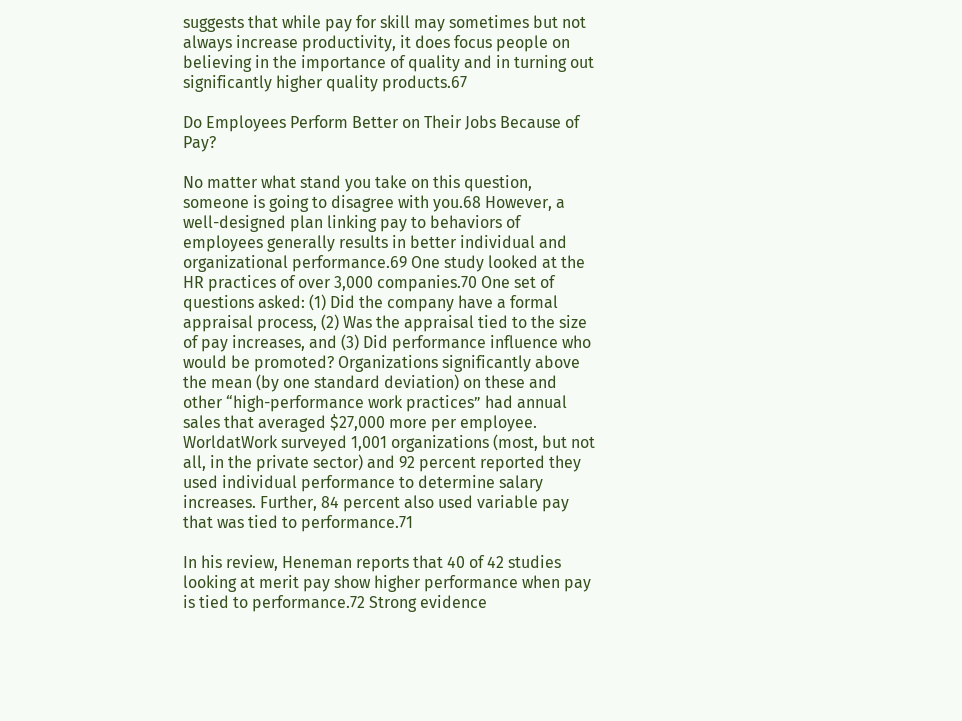suggests that while pay for skill may sometimes but not always increase productivity, it does focus people on believing in the importance of quality and in turning out significantly higher quality products.67

Do Employees Perform Better on Their Jobs Because of Pay?

No matter what stand you take on this question, someone is going to disagree with you.68 However, a well-designed plan linking pay to behaviors of employees generally results in better individual and organizational performance.69 One study looked at the HR practices of over 3,000 companies.70 One set of questions asked: (1) Did the company have a formal appraisal process, (2) Was the appraisal tied to the size of pay increases, and (3) Did performance influence who would be promoted? Organizations significantly above the mean (by one standard deviation) on these and other “high-performance work practices” had annual sales that averaged $27,000 more per employee. WorldatWork surveyed 1,001 organizations (most, but not all, in the private sector) and 92 percent reported they used individual performance to determine salary increases. Further, 84 percent also used variable pay that was tied to performance.71

In his review, Heneman reports that 40 of 42 studies looking at merit pay show higher performance when pay is tied to performance.72 Strong evidence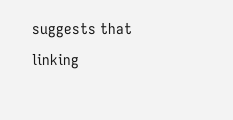suggests that linking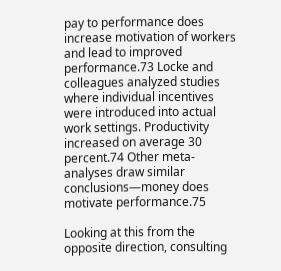pay to performance does increase motivation of workers and lead to improved performance.73 Locke and colleagues analyzed studies where individual incentives were introduced into actual work settings. Productivity increased on average 30 percent.74 Other meta-analyses draw similar conclusions—money does motivate performance.75

Looking at this from the opposite direction, consulting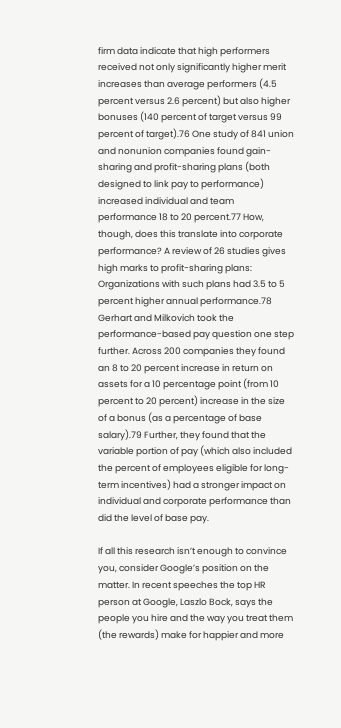firm data indicate that high performers received not only significantly higher merit increases than average performers (4.5 percent versus 2.6 percent) but also higher bonuses (140 percent of target versus 99 percent of target).76 One study of 841 union and nonunion companies found gain-sharing and profit-sharing plans (both designed to link pay to performance) increased individual and team performance 18 to 20 percent.77 How, though, does this translate into corporate performance? A review of 26 studies gives high marks to profit-sharing plans: Organizations with such plans had 3.5 to 5 percent higher annual performance.78 Gerhart and Milkovich took the performance-based pay question one step further. Across 200 companies they found an 8 to 20 percent increase in return on assets for a 10 percentage point (from 10 percent to 20 percent) increase in the size of a bonus (as a percentage of base salary).79 Further, they found that the variable portion of pay (which also included the percent of employees eligible for long-term incentives) had a stronger impact on individual and corporate performance than did the level of base pay.

If all this research isn’t enough to convince you, consider Google’s position on the matter. In recent speeches the top HR person at Google, Laszlo Bock, says the people you hire and the way you treat them (the rewards) make for happier and more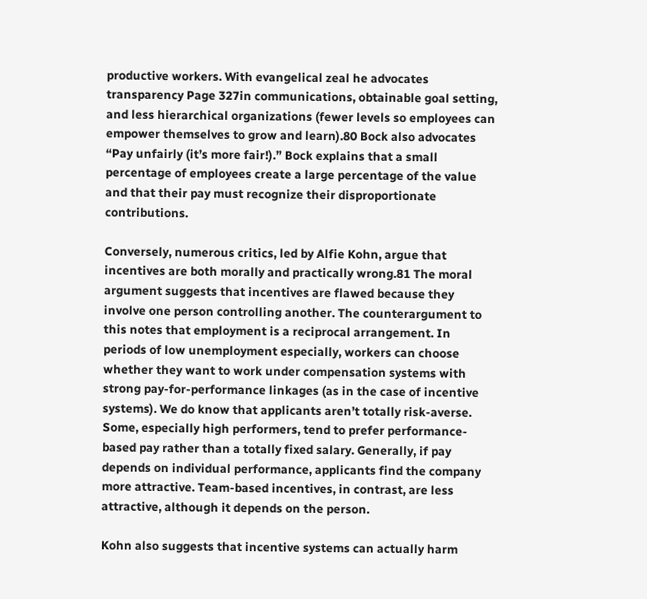productive workers. With evangelical zeal he advocates transparency Page 327in communications, obtainable goal setting, and less hierarchical organizations (fewer levels so employees can empower themselves to grow and learn).80 Bock also advocates “Pay unfairly (it’s more fair!).” Bock explains that a small percentage of employees create a large percentage of the value and that their pay must recognize their disproportionate contributions.

Conversely, numerous critics, led by Alfie Kohn, argue that incentives are both morally and practically wrong.81 The moral argument suggests that incentives are flawed because they involve one person controlling another. The counterargument to this notes that employment is a reciprocal arrangement. In periods of low unemployment especially, workers can choose whether they want to work under compensation systems with strong pay-for-performance linkages (as in the case of incentive systems). We do know that applicants aren’t totally risk-averse. Some, especially high performers, tend to prefer performance-based pay rather than a totally fixed salary. Generally, if pay depends on individual performance, applicants find the company more attractive. Team-based incentives, in contrast, are less attractive, although it depends on the person.

Kohn also suggests that incentive systems can actually harm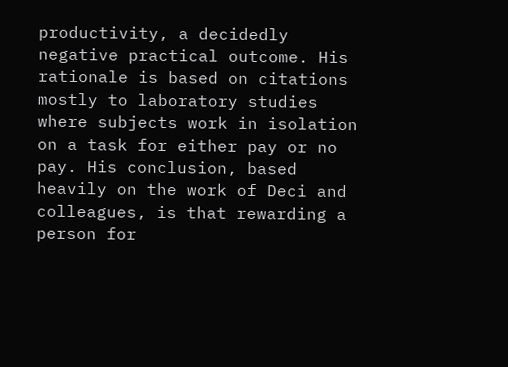productivity, a decidedly negative practical outcome. His rationale is based on citations mostly to laboratory studies where subjects work in isolation on a task for either pay or no pay. His conclusion, based heavily on the work of Deci and colleagues, is that rewarding a person for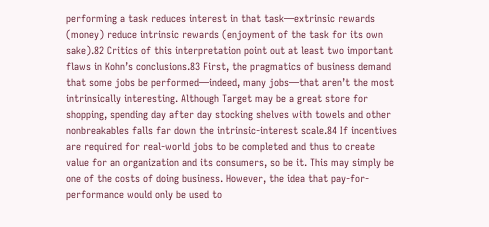performing a task reduces interest in that task—extrinsic rewards (money) reduce intrinsic rewards (enjoyment of the task for its own sake).82 Critics of this interpretation point out at least two important flaws in Kohn’s conclusions.83 First, the pragmatics of business demand that some jobs be performed—indeed, many jobs—that aren’t the most intrinsically interesting. Although Target may be a great store for shopping, spending day after day stocking shelves with towels and other nonbreakables falls far down the intrinsic-interest scale.84 If incentives are required for real-world jobs to be completed and thus to create value for an organization and its consumers, so be it. This may simply be one of the costs of doing business. However, the idea that pay-for-performance would only be used to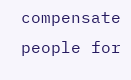compensate people for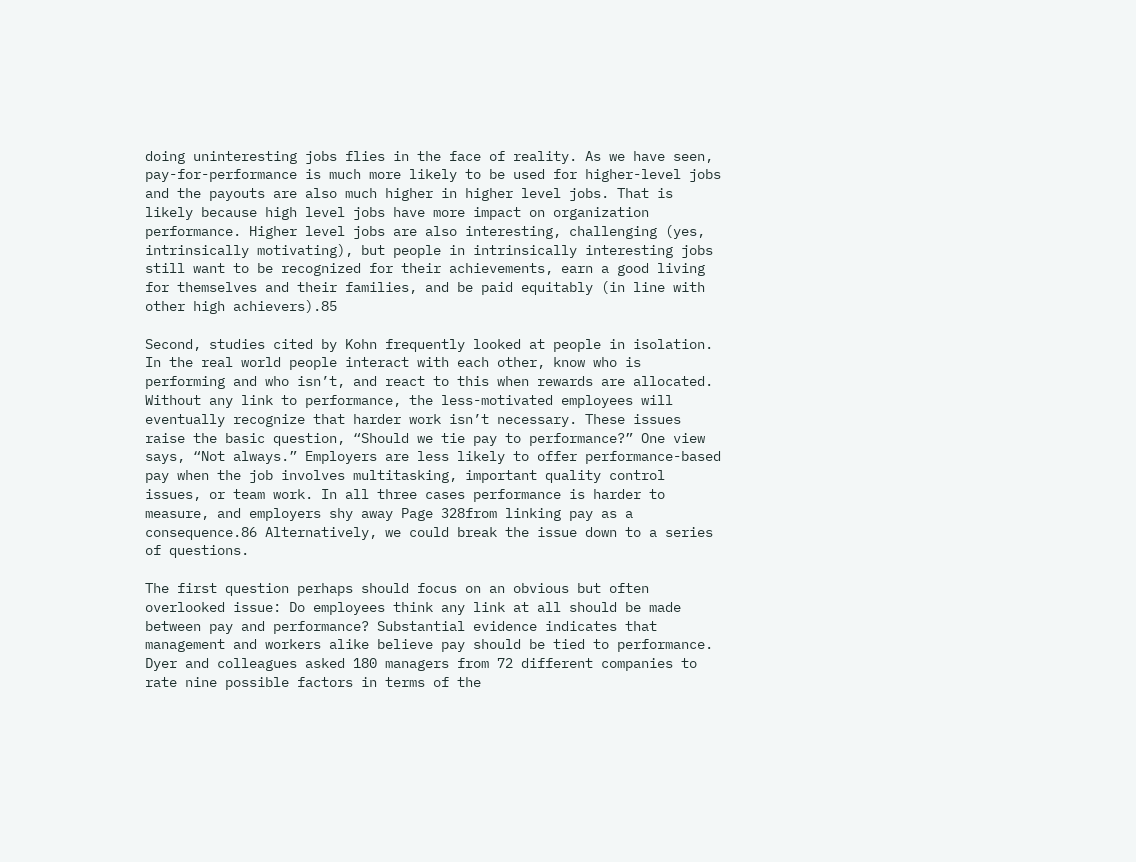doing uninteresting jobs flies in the face of reality. As we have seen, pay-for-performance is much more likely to be used for higher-level jobs and the payouts are also much higher in higher level jobs. That is likely because high level jobs have more impact on organization performance. Higher level jobs are also interesting, challenging (yes, intrinsically motivating), but people in intrinsically interesting jobs still want to be recognized for their achievements, earn a good living for themselves and their families, and be paid equitably (in line with other high achievers).85

Second, studies cited by Kohn frequently looked at people in isolation. In the real world people interact with each other, know who is performing and who isn’t, and react to this when rewards are allocated. Without any link to performance, the less-motivated employees will eventually recognize that harder work isn’t necessary. These issues raise the basic question, “Should we tie pay to performance?” One view says, “Not always.” Employers are less likely to offer performance-based pay when the job involves multitasking, important quality control issues, or team work. In all three cases performance is harder to measure, and employers shy away Page 328from linking pay as a consequence.86 Alternatively, we could break the issue down to a series of questions.

The first question perhaps should focus on an obvious but often overlooked issue: Do employees think any link at all should be made between pay and performance? Substantial evidence indicates that management and workers alike believe pay should be tied to performance. Dyer and colleagues asked 180 managers from 72 different companies to rate nine possible factors in terms of the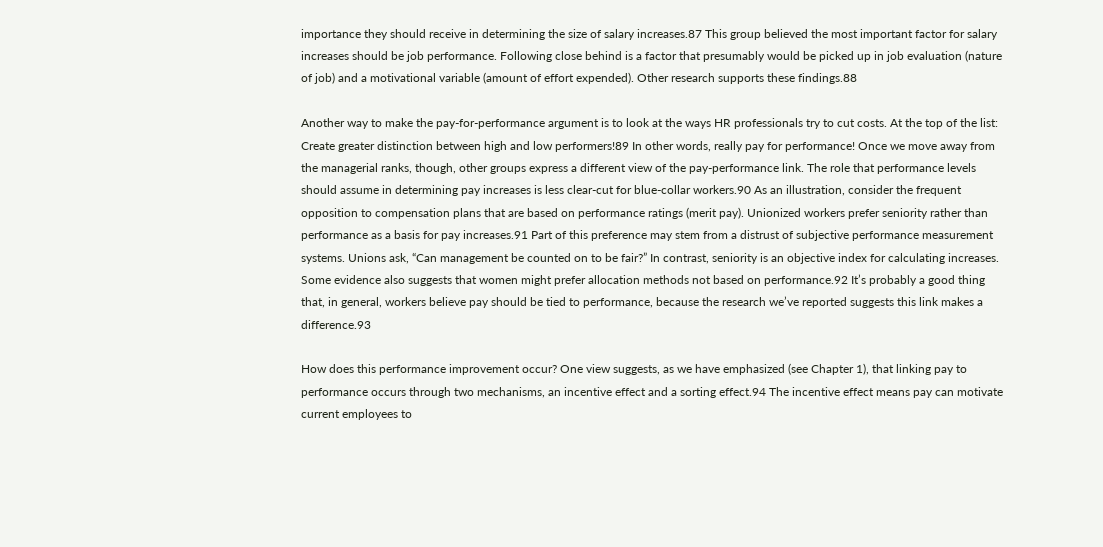importance they should receive in determining the size of salary increases.87 This group believed the most important factor for salary increases should be job performance. Following close behind is a factor that presumably would be picked up in job evaluation (nature of job) and a motivational variable (amount of effort expended). Other research supports these findings.88

Another way to make the pay-for-performance argument is to look at the ways HR professionals try to cut costs. At the top of the list: Create greater distinction between high and low performers!89 In other words, really pay for performance! Once we move away from the managerial ranks, though, other groups express a different view of the pay-performance link. The role that performance levels should assume in determining pay increases is less clear-cut for blue-collar workers.90 As an illustration, consider the frequent opposition to compensation plans that are based on performance ratings (merit pay). Unionized workers prefer seniority rather than performance as a basis for pay increases.91 Part of this preference may stem from a distrust of subjective performance measurement systems. Unions ask, “Can management be counted on to be fair?” In contrast, seniority is an objective index for calculating increases. Some evidence also suggests that women might prefer allocation methods not based on performance.92 It’s probably a good thing that, in general, workers believe pay should be tied to performance, because the research we’ve reported suggests this link makes a difference.93

How does this performance improvement occur? One view suggests, as we have emphasized (see Chapter 1), that linking pay to performance occurs through two mechanisms, an incentive effect and a sorting effect.94 The incentive effect means pay can motivate current employees to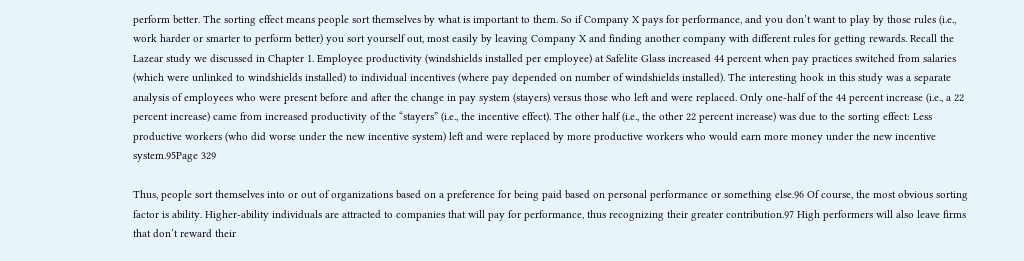perform better. The sorting effect means people sort themselves by what is important to them. So if Company X pays for performance, and you don’t want to play by those rules (i.e., work harder or smarter to perform better) you sort yourself out, most easily by leaving Company X and finding another company with different rules for getting rewards. Recall the Lazear study we discussed in Chapter 1. Employee productivity (windshields installed per employee) at Safelite Glass increased 44 percent when pay practices switched from salaries (which were unlinked to windshields installed) to individual incentives (where pay depended on number of windshields installed). The interesting hook in this study was a separate analysis of employees who were present before and after the change in pay system (stayers) versus those who left and were replaced. Only one-half of the 44 percent increase (i.e., a 22 percent increase) came from increased productivity of the “stayers” (i.e., the incentive effect). The other half (i.e., the other 22 percent increase) was due to the sorting effect: Less productive workers (who did worse under the new incentive system) left and were replaced by more productive workers who would earn more money under the new incentive system.95Page 329

Thus, people sort themselves into or out of organizations based on a preference for being paid based on personal performance or something else.96 Of course, the most obvious sorting factor is ability. Higher-ability individuals are attracted to companies that will pay for performance, thus recognizing their greater contribution.97 High performers will also leave firms that don’t reward their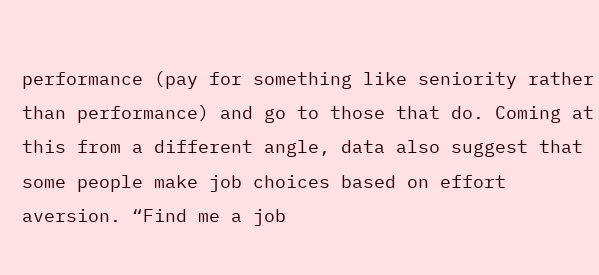performance (pay for something like seniority rather than performance) and go to those that do. Coming at this from a different angle, data also suggest that some people make job choices based on effort aversion. “Find me a job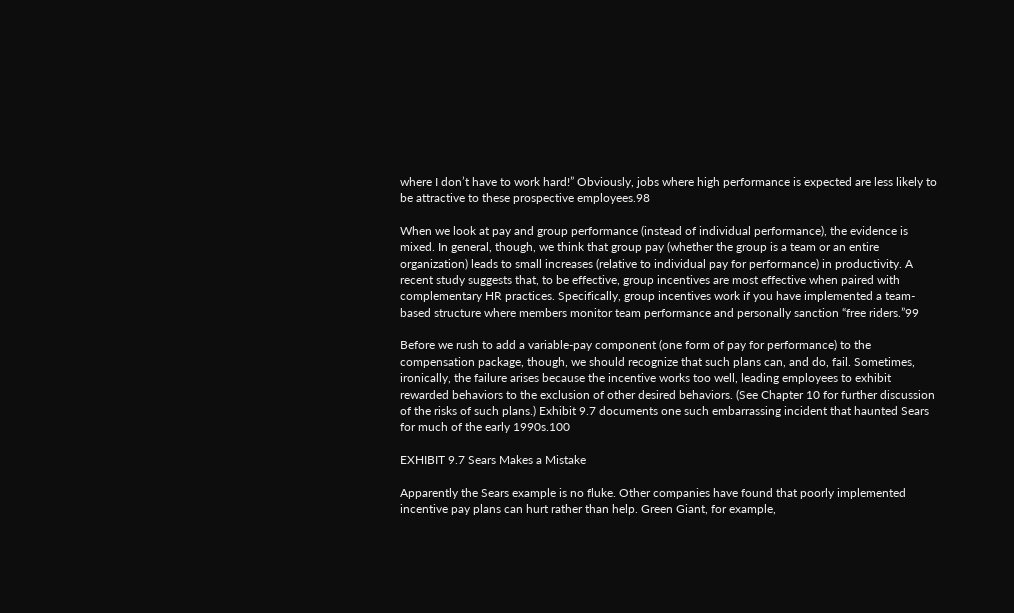where I don’t have to work hard!” Obviously, jobs where high performance is expected are less likely to be attractive to these prospective employees.98

When we look at pay and group performance (instead of individual performance), the evidence is mixed. In general, though, we think that group pay (whether the group is a team or an entire organization) leads to small increases (relative to individual pay for performance) in productivity. A recent study suggests that, to be effective, group incentives are most effective when paired with complementary HR practices. Specifically, group incentives work if you have implemented a team-based structure where members monitor team performance and personally sanction “free riders.”99

Before we rush to add a variable-pay component (one form of pay for performance) to the compensation package, though, we should recognize that such plans can, and do, fail. Sometimes, ironically, the failure arises because the incentive works too well, leading employees to exhibit rewarded behaviors to the exclusion of other desired behaviors. (See Chapter 10 for further discussion of the risks of such plans.) Exhibit 9.7 documents one such embarrassing incident that haunted Sears for much of the early 1990s.100

EXHIBIT 9.7 Sears Makes a Mistake

Apparently the Sears example is no fluke. Other companies have found that poorly implemented incentive pay plans can hurt rather than help. Green Giant, for example,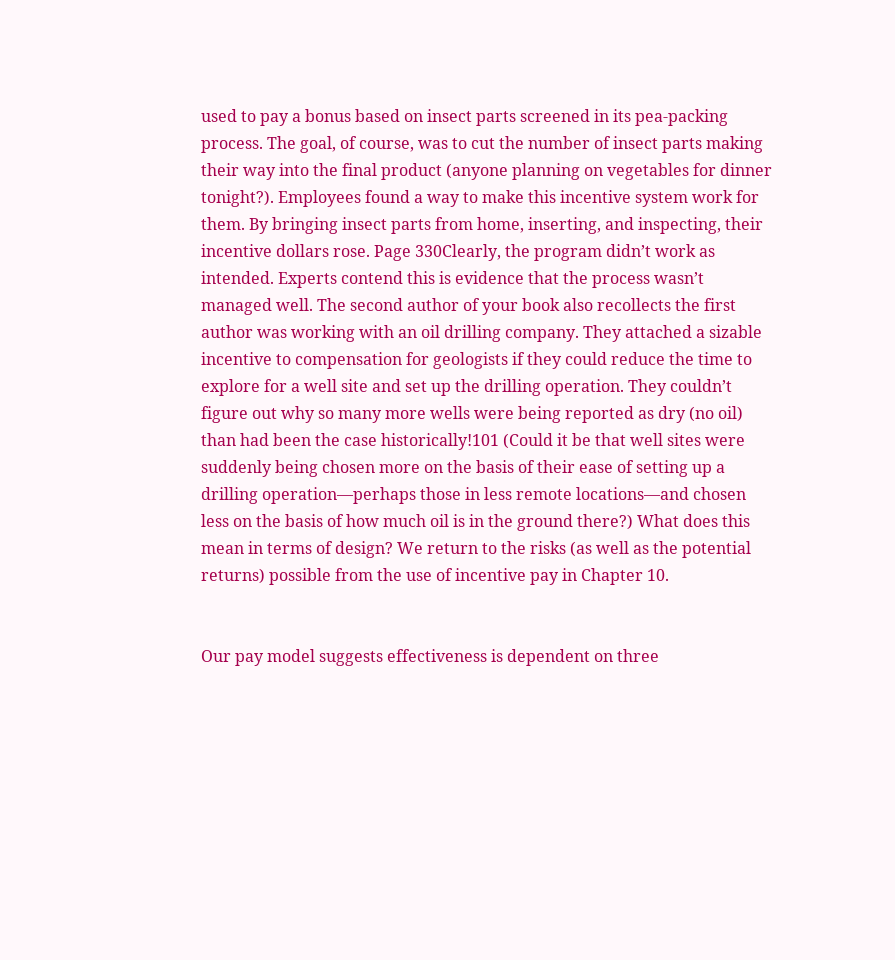used to pay a bonus based on insect parts screened in its pea-packing process. The goal, of course, was to cut the number of insect parts making their way into the final product (anyone planning on vegetables for dinner tonight?). Employees found a way to make this incentive system work for them. By bringing insect parts from home, inserting, and inspecting, their incentive dollars rose. Page 330Clearly, the program didn’t work as intended. Experts contend this is evidence that the process wasn’t managed well. The second author of your book also recollects the first author was working with an oil drilling company. They attached a sizable incentive to compensation for geologists if they could reduce the time to explore for a well site and set up the drilling operation. They couldn’t figure out why so many more wells were being reported as dry (no oil) than had been the case historically!101 (Could it be that well sites were suddenly being chosen more on the basis of their ease of setting up a drilling operation—perhaps those in less remote locations—and chosen less on the basis of how much oil is in the ground there?) What does this mean in terms of design? We return to the risks (as well as the potential returns) possible from the use of incentive pay in Chapter 10.


Our pay model suggests effectiveness is dependent on three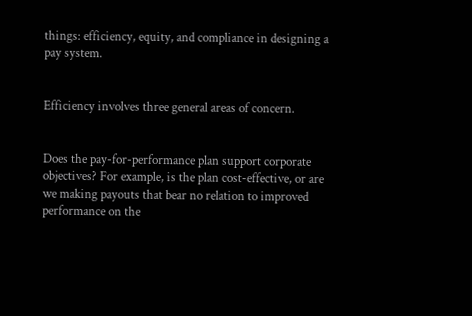things: efficiency, equity, and compliance in designing a pay system.


Efficiency involves three general areas of concern.


Does the pay-for-performance plan support corporate objectives? For example, is the plan cost-effective, or are we making payouts that bear no relation to improved performance on the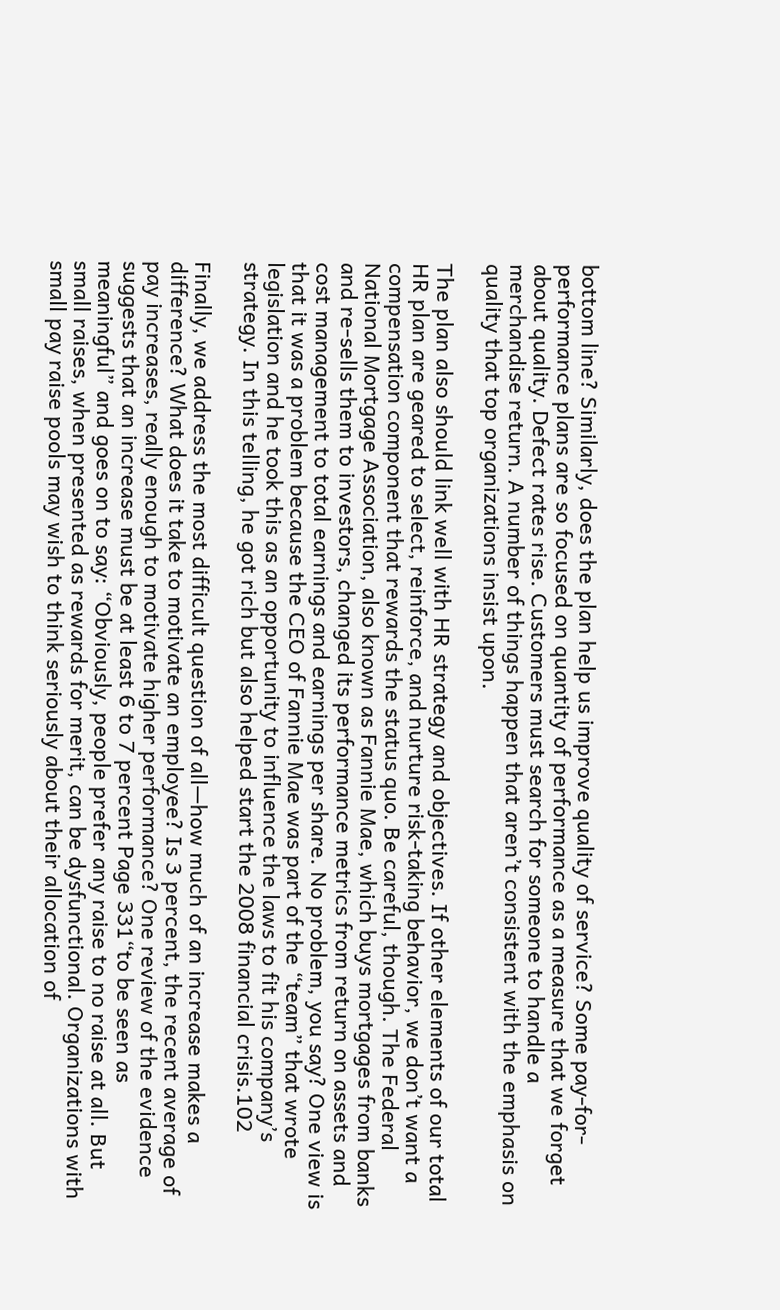bottom line? Similarly, does the plan help us improve quality of service? Some pay-for-performance plans are so focused on quantity of performance as a measure that we forget about quality. Defect rates rise. Customers must search for someone to handle a merchandise return. A number of things happen that aren’t consistent with the emphasis on quality that top organizations insist upon.

The plan also should link well with HR strategy and objectives. If other elements of our total HR plan are geared to select, reinforce, and nurture risk-taking behavior, we don’t want a compensation component that rewards the status quo. Be careful, though. The Federal National Mortgage Association, also known as Fannie Mae, which buys mortgages from banks and re-sells them to investors, changed its performance metrics from return on assets and cost management to total earnings and earnings per share. No problem, you say? One view is that it was a problem because the CEO of Fannie Mae was part of the “team” that wrote legislation and he took this as an opportunity to influence the laws to fit his company’s strategy. In this telling, he got rich but also helped start the 2008 financial crisis.102

Finally, we address the most difficult question of all—how much of an increase makes a difference? What does it take to motivate an employee? Is 3 percent, the recent average of pay increases, really enough to motivate higher performance? One review of the evidence suggests that an increase must be at least 6 to 7 percent Page 331“to be seen as meaningful” and goes on to say: “Obviously, people prefer any raise to no raise at all. But small raises, when presented as rewards for merit, can be dysfunctional. Organizations with small pay raise pools may wish to think seriously about their allocation of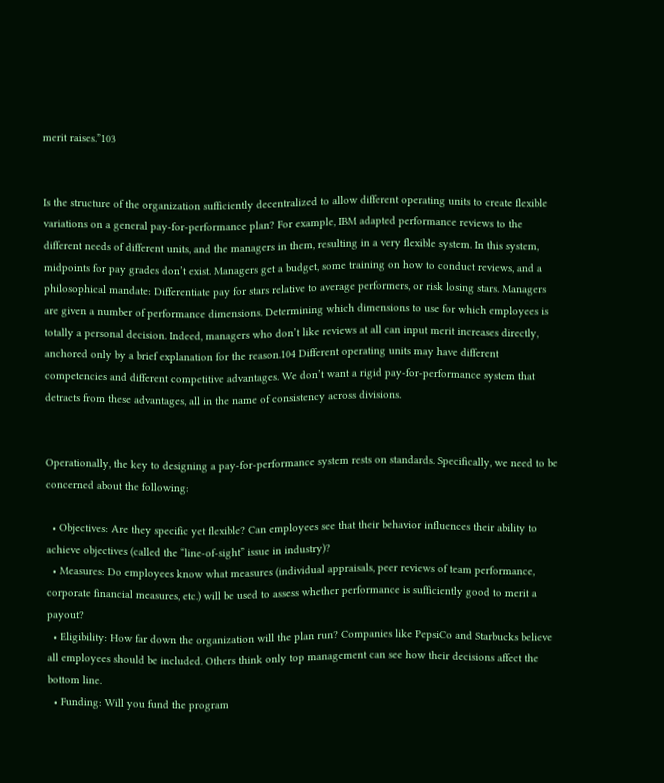merit raises.”103


Is the structure of the organization sufficiently decentralized to allow different operating units to create flexible variations on a general pay-for-performance plan? For example, IBM adapted performance reviews to the different needs of different units, and the managers in them, resulting in a very flexible system. In this system, midpoints for pay grades don’t exist. Managers get a budget, some training on how to conduct reviews, and a philosophical mandate: Differentiate pay for stars relative to average performers, or risk losing stars. Managers are given a number of performance dimensions. Determining which dimensions to use for which employees is totally a personal decision. Indeed, managers who don’t like reviews at all can input merit increases directly, anchored only by a brief explanation for the reason.104 Different operating units may have different competencies and different competitive advantages. We don’t want a rigid pay-for-performance system that detracts from these advantages, all in the name of consistency across divisions.


Operationally, the key to designing a pay-for-performance system rests on standards. Specifically, we need to be concerned about the following:

  • Objectives: Are they specific yet flexible? Can employees see that their behavior influences their ability to achieve objectives (called the “line-of-sight” issue in industry)?
  • Measures: Do employees know what measures (individual appraisals, peer reviews of team performance, corporate financial measures, etc.) will be used to assess whether performance is sufficiently good to merit a payout?
  • Eligibility: How far down the organization will the plan run? Companies like PepsiCo and Starbucks believe all employees should be included. Others think only top management can see how their decisions affect the bottom line.
  • Funding: Will you fund the program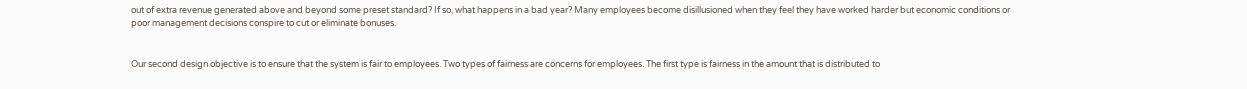out of extra revenue generated above and beyond some preset standard? If so, what happens in a bad year? Many employees become disillusioned when they feel they have worked harder but economic conditions or poor management decisions conspire to cut or eliminate bonuses.


Our second design objective is to ensure that the system is fair to employees. Two types of fairness are concerns for employees. The first type is fairness in the amount that is distributed to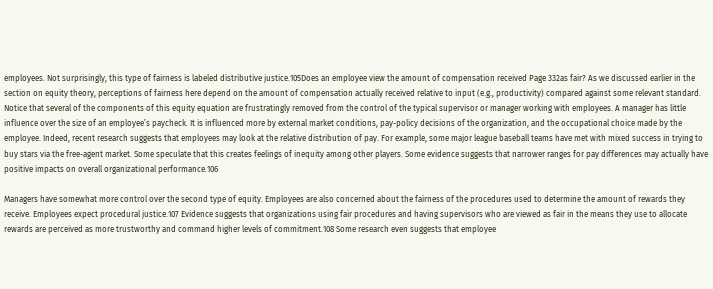employees. Not surprisingly, this type of fairness is labeled distributive justice.105Does an employee view the amount of compensation received Page 332as fair? As we discussed earlier in the section on equity theory, perceptions of fairness here depend on the amount of compensation actually received relative to input (e.g., productivity) compared against some relevant standard. Notice that several of the components of this equity equation are frustratingly removed from the control of the typical supervisor or manager working with employees. A manager has little influence over the size of an employee’s paycheck. It is influenced more by external market conditions, pay-policy decisions of the organization, and the occupational choice made by the employee. Indeed, recent research suggests that employees may look at the relative distribution of pay. For example, some major league baseball teams have met with mixed success in trying to buy stars via the free-agent market. Some speculate that this creates feelings of inequity among other players. Some evidence suggests that narrower ranges for pay differences may actually have positive impacts on overall organizational performance.106

Managers have somewhat more control over the second type of equity. Employees are also concerned about the fairness of the procedures used to determine the amount of rewards they receive. Employees expect procedural justice.107 Evidence suggests that organizations using fair procedures and having supervisors who are viewed as fair in the means they use to allocate rewards are perceived as more trustworthy and command higher levels of commitment.108 Some research even suggests that employee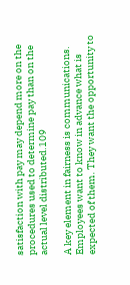satisfaction with pay may depend more on the procedures used to determine pay than on the actual level distributed.109

A key element in fairness is communications. Employees want to know in advance what is expected of them. They want the opportunity to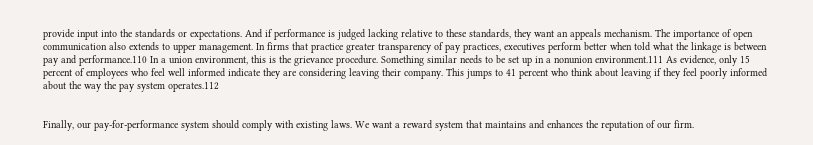provide input into the standards or expectations. And if performance is judged lacking relative to these standards, they want an appeals mechanism. The importance of open communication also extends to upper management. In firms that practice greater transparency of pay practices, executives perform better when told what the linkage is between pay and performance.110 In a union environment, this is the grievance procedure. Something similar needs to be set up in a nonunion environment.111 As evidence, only 15 percent of employees who feel well informed indicate they are considering leaving their company. This jumps to 41 percent who think about leaving if they feel poorly informed about the way the pay system operates.112


Finally, our pay-for-performance system should comply with existing laws. We want a reward system that maintains and enhances the reputation of our firm.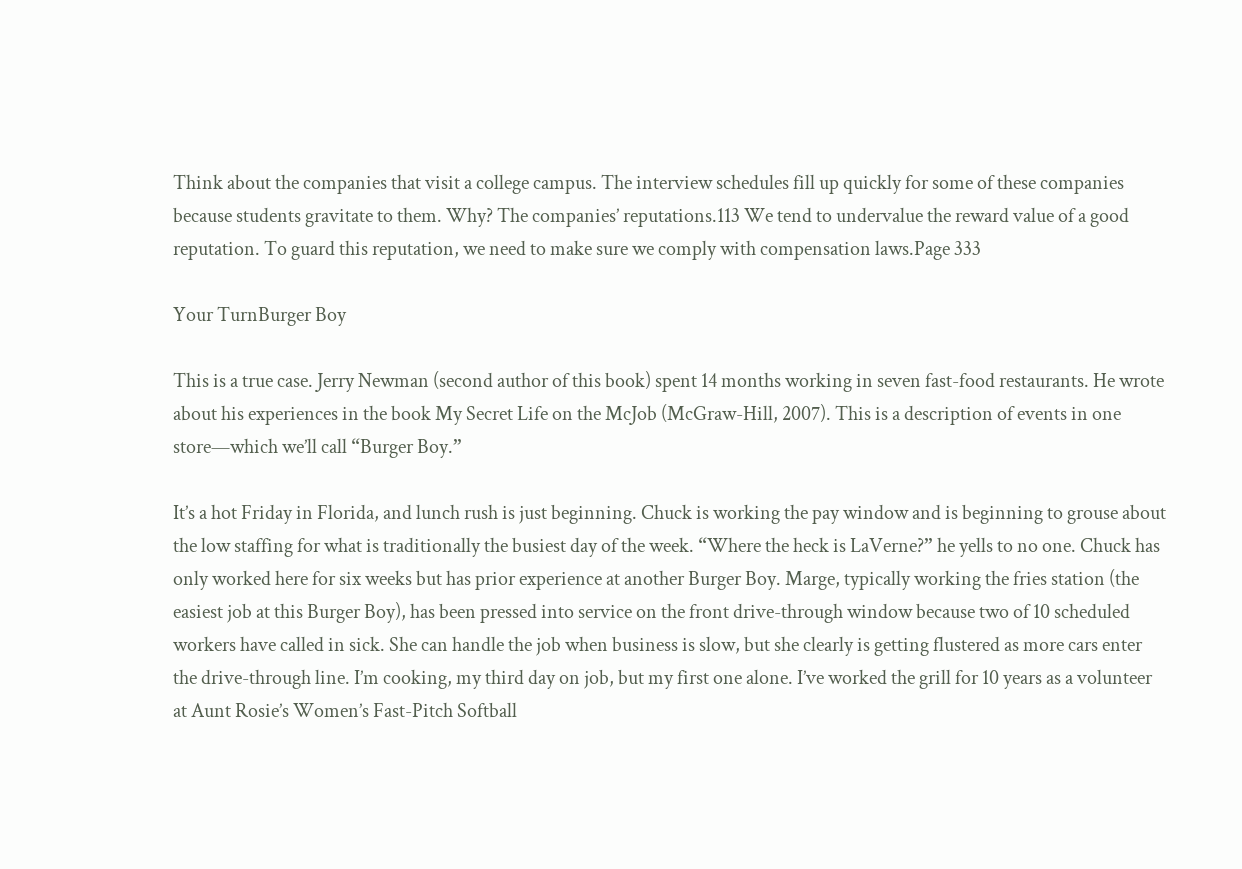Think about the companies that visit a college campus. The interview schedules fill up quickly for some of these companies because students gravitate to them. Why? The companies’ reputations.113 We tend to undervalue the reward value of a good reputation. To guard this reputation, we need to make sure we comply with compensation laws.Page 333

Your TurnBurger Boy

This is a true case. Jerry Newman (second author of this book) spent 14 months working in seven fast-food restaurants. He wrote about his experiences in the book My Secret Life on the McJob (McGraw-Hill, 2007). This is a description of events in one store—which we’ll call “Burger Boy.”

It’s a hot Friday in Florida, and lunch rush is just beginning. Chuck is working the pay window and is beginning to grouse about the low staffing for what is traditionally the busiest day of the week. “Where the heck is LaVerne?” he yells to no one. Chuck has only worked here for six weeks but has prior experience at another Burger Boy. Marge, typically working the fries station (the easiest job at this Burger Boy), has been pressed into service on the front drive-through window because two of 10 scheduled workers have called in sick. She can handle the job when business is slow, but she clearly is getting flustered as more cars enter the drive-through line. I’m cooking, my third day on job, but my first one alone. I’ve worked the grill for 10 years as a volunteer at Aunt Rosie’s Women’s Fast-Pitch Softball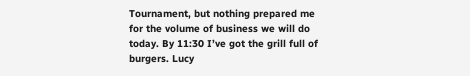Tournament, but nothing prepared me for the volume of business we will do today. By 11:30 I’ve got the grill full of burgers. Lucy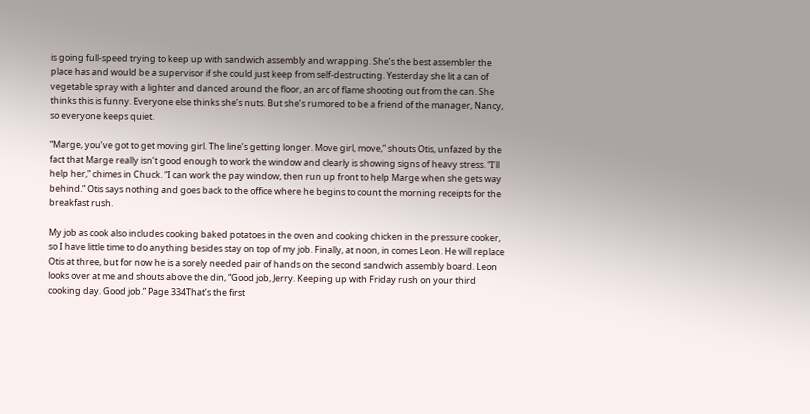is going full-speed trying to keep up with sandwich assembly and wrapping. She’s the best assembler the place has and would be a supervisor if she could just keep from self-destructing. Yesterday she lit a can of vegetable spray with a lighter and danced around the floor, an arc of flame shooting out from the can. She thinks this is funny. Everyone else thinks she’s nuts. But she’s rumored to be a friend of the manager, Nancy, so everyone keeps quiet.

“Marge, you’ve got to get moving girl. The line’s getting longer. Move girl, move,” shouts Otis, unfazed by the fact that Marge really isn’t good enough to work the window and clearly is showing signs of heavy stress. “I’ll help her,” chimes in Chuck. “I can work the pay window, then run up front to help Marge when she gets way behind.” Otis says nothing and goes back to the office where he begins to count the morning receipts for the breakfast rush.

My job as cook also includes cooking baked potatoes in the oven and cooking chicken in the pressure cooker, so I have little time to do anything besides stay on top of my job. Finally, at noon, in comes Leon. He will replace Otis at three, but for now he is a sorely needed pair of hands on the second sandwich assembly board. Leon looks over at me and shouts above the din, “Good job, Jerry. Keeping up with Friday rush on your third cooking day. Good job.” Page 334That’s the first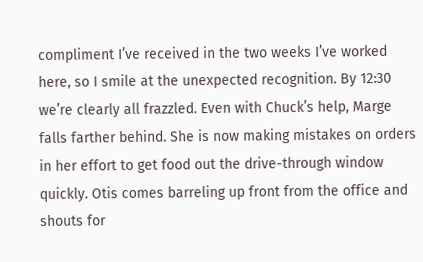compliment I’ve received in the two weeks I’ve worked here, so I smile at the unexpected recognition. By 12:30 we’re clearly all frazzled. Even with Chuck’s help, Marge falls farther behind. She is now making mistakes on orders in her effort to get food out the drive-through window quickly. Otis comes barreling up front from the office and shouts for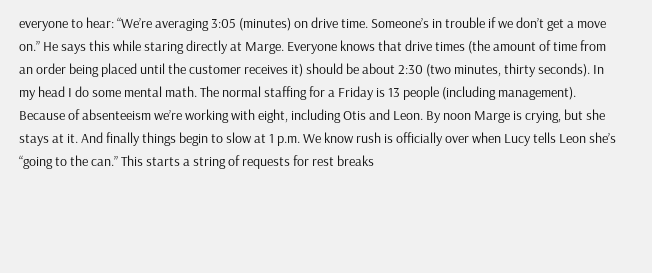everyone to hear: “We’re averaging 3:05 (minutes) on drive time. Someone’s in trouble if we don’t get a move on.” He says this while staring directly at Marge. Everyone knows that drive times (the amount of time from an order being placed until the customer receives it) should be about 2:30 (two minutes, thirty seconds). In my head I do some mental math. The normal staffing for a Friday is 13 people (including management). Because of absenteeism we’re working with eight, including Otis and Leon. By noon Marge is crying, but she stays at it. And finally things begin to slow at 1 p.m. We know rush is officially over when Lucy tells Leon she’s “going to the can.” This starts a string of requests for rest breaks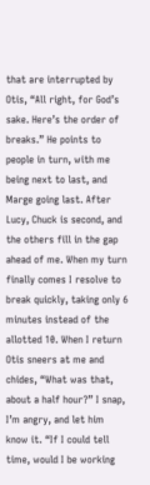that are interrupted by Otis, “All right, for God’s sake. Here’s the order of breaks.” He points to people in turn, with me being next to last, and Marge going last. After Lucy, Chuck is second, and the others fill in the gap ahead of me. When my turn finally comes I resolve to break quickly, taking only 6 minutes instead of the allotted 10. When I return Otis sneers at me and chides, “What was that, about a half hour?” I snap, I’m angry, and let him know it. “If I could tell time, would I be working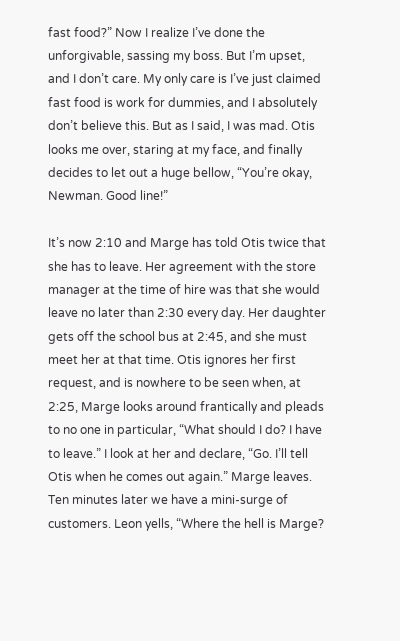fast food?” Now I realize I’ve done the unforgivable, sassing my boss. But I’m upset, and I don’t care. My only care is I’ve just claimed fast food is work for dummies, and I absolutely don’t believe this. But as I said, I was mad. Otis looks me over, staring at my face, and finally decides to let out a huge bellow, “You’re okay, Newman. Good line!”

It’s now 2:10 and Marge has told Otis twice that she has to leave. Her agreement with the store manager at the time of hire was that she would leave no later than 2:30 every day. Her daughter gets off the school bus at 2:45, and she must meet her at that time. Otis ignores her first request, and is nowhere to be seen when, at 2:25, Marge looks around frantically and pleads to no one in particular, “What should I do? I have to leave.” I look at her and declare, “Go. I’ll tell Otis when he comes out again.” Marge leaves. Ten minutes later we have a mini-surge of customers. Leon yells, “Where the hell is Marge?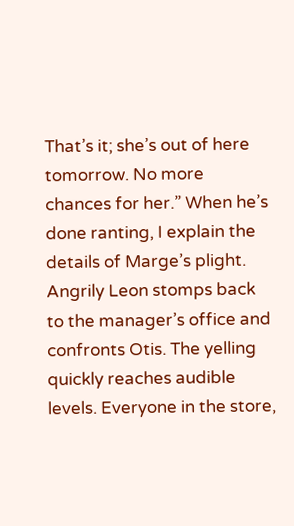That’s it; she’s out of here tomorrow. No more chances for her.” When he’s done ranting, I explain the details of Marge’s plight. Angrily Leon stomps back to the manager’s office and confronts Otis. The yelling quickly reaches audible levels. Everyone in the store,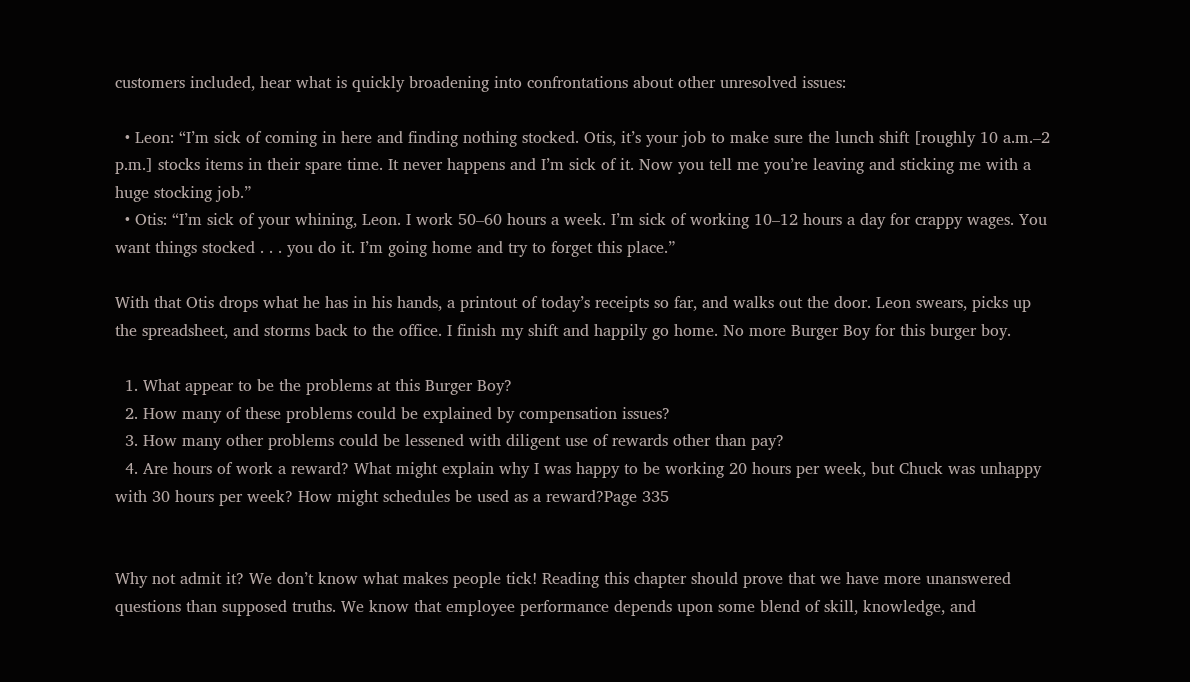customers included, hear what is quickly broadening into confrontations about other unresolved issues:

  • Leon: “I’m sick of coming in here and finding nothing stocked. Otis, it’s your job to make sure the lunch shift [roughly 10 a.m.–2 p.m.] stocks items in their spare time. It never happens and I’m sick of it. Now you tell me you’re leaving and sticking me with a huge stocking job.”
  • Otis: “I’m sick of your whining, Leon. I work 50–60 hours a week. I’m sick of working 10–12 hours a day for crappy wages. You want things stocked . . . you do it. I’m going home and try to forget this place.”

With that Otis drops what he has in his hands, a printout of today’s receipts so far, and walks out the door. Leon swears, picks up the spreadsheet, and storms back to the office. I finish my shift and happily go home. No more Burger Boy for this burger boy.

  1. What appear to be the problems at this Burger Boy?
  2. How many of these problems could be explained by compensation issues?
  3. How many other problems could be lessened with diligent use of rewards other than pay?
  4. Are hours of work a reward? What might explain why I was happy to be working 20 hours per week, but Chuck was unhappy with 30 hours per week? How might schedules be used as a reward?Page 335


Why not admit it? We don’t know what makes people tick! Reading this chapter should prove that we have more unanswered questions than supposed truths. We know that employee performance depends upon some blend of skill, knowledge, and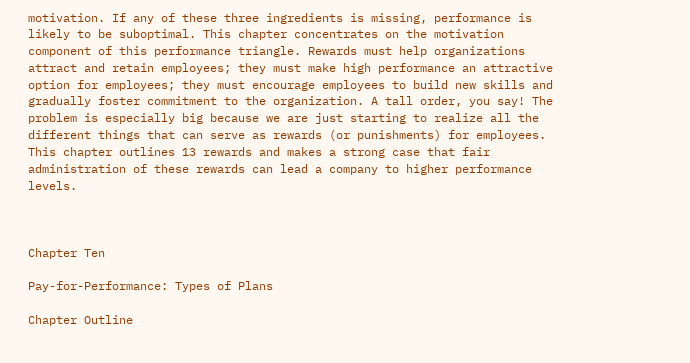motivation. If any of these three ingredients is missing, performance is likely to be suboptimal. This chapter concentrates on the motivation component of this performance triangle. Rewards must help organizations attract and retain employees; they must make high performance an attractive option for employees; they must encourage employees to build new skills and gradually foster commitment to the organization. A tall order, you say! The problem is especially big because we are just starting to realize all the different things that can serve as rewards (or punishments) for employees. This chapter outlines 13 rewards and makes a strong case that fair administration of these rewards can lead a company to higher performance levels.



Chapter Ten

Pay-for-Performance: Types of Plans

Chapter Outline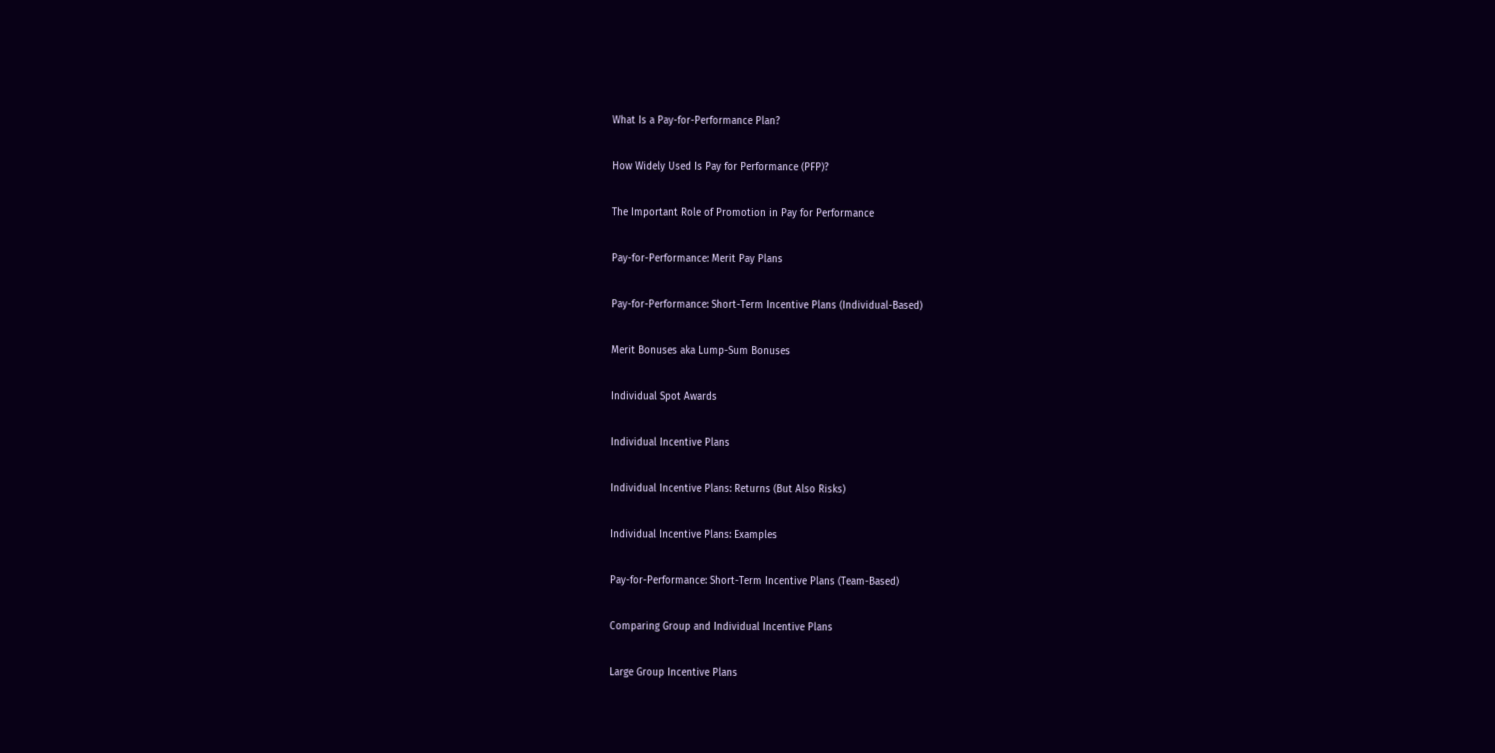What Is a Pay-for-Performance Plan?

How Widely Used Is Pay for Performance (PFP)?

The Important Role of Promotion in Pay for Performance

Pay-for-Performance: Merit Pay Plans

Pay-for-Performance: Short-Term Incentive Plans (Individual-Based)

Merit Bonuses aka Lump-Sum Bonuses

Individual Spot Awards

Individual Incentive Plans

Individual Incentive Plans: Returns (But Also Risks)

Individual Incentive Plans: Examples

Pay-for-Performance: Short-Term Incentive Plans (Team-Based)

Comparing Group and Individual Incentive Plans

Large Group Incentive Plans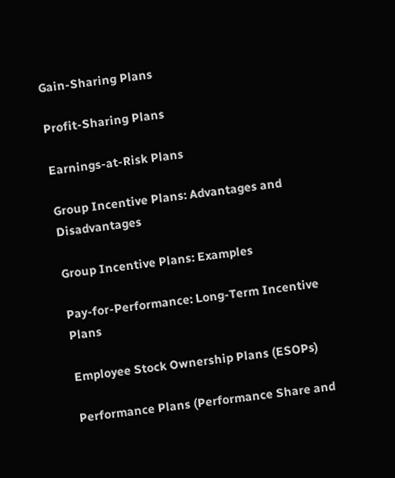Gain-Sharing Plans

Profit-Sharing Plans

Earnings-at-Risk Plans

Group Incentive Plans: Advantages and Disadvantages

Group Incentive Plans: Examples

Pay-for-Performance: Long-Term Incentive Plans

Employee Stock Ownership Plans (ESOPs)

Performance Plans (Performance Share and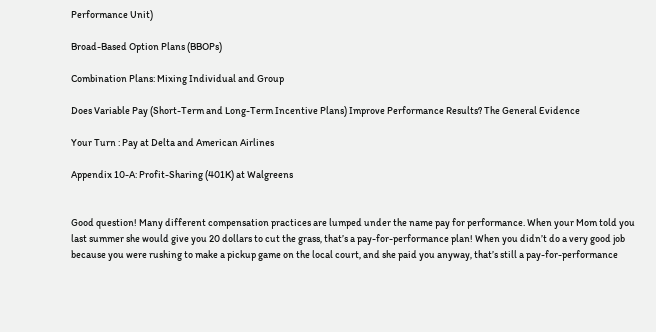Performance Unit)

Broad-Based Option Plans (BBOPs)

Combination Plans: Mixing Individual and Group

Does Variable Pay (Short-Term and Long-Term Incentive Plans) Improve Performance Results? The General Evidence

Your Turn : Pay at Delta and American Airlines

Appendix 10-A: Profit-Sharing (401K) at Walgreens


Good question! Many different compensation practices are lumped under the name pay for performance. When your Mom told you last summer she would give you 20 dollars to cut the grass, that’s a pay-for-performance plan! When you didn’t do a very good job because you were rushing to make a pickup game on the local court, and she paid you anyway, that’s still a pay-for-performance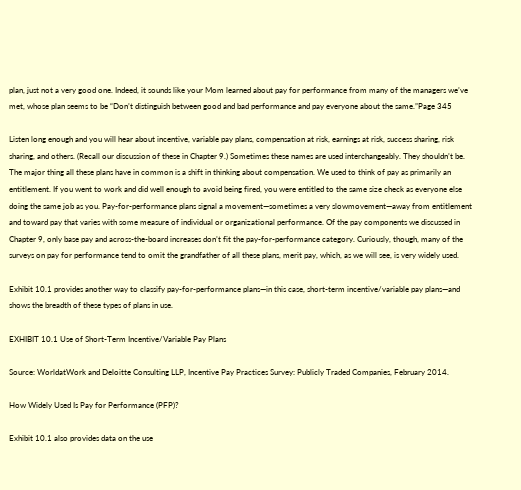plan, just not a very good one. Indeed, it sounds like your Mom learned about pay for performance from many of the managers we’ve met, whose plan seems to be “Don’t distinguish between good and bad performance and pay everyone about the same.”Page 345

Listen long enough and you will hear about incentive, variable pay plans, compensation at risk, earnings at risk, success sharing, risk sharing, and others. (Recall our discussion of these in Chapter 9.) Sometimes these names are used interchangeably. They shouldn’t be. The major thing all these plans have in common is a shift in thinking about compensation. We used to think of pay as primarily an entitlement. If you went to work and did well enough to avoid being fired, you were entitled to the same size check as everyone else doing the same job as you. Pay-for-performance plans signal a movement—sometimes a very slowmovement—away from entitlement and toward pay that varies with some measure of individual or organizational performance. Of the pay components we discussed in Chapter 9, only base pay and across-the-board increases don’t fit the pay-for-performance category. Curiously, though, many of the surveys on pay for performance tend to omit the grandfather of all these plans, merit pay, which, as we will see, is very widely used.

Exhibit 10.1 provides another way to classify pay-for-performance plans—in this case, short-term incentive/variable pay plans—and shows the breadth of these types of plans in use.

EXHIBIT 10.1 Use of Short-Term Incentive/Variable Pay Plans

Source: WorldatWork and Deloitte Consulting LLP, Incentive Pay Practices Survey: Publicly Traded Companies, February 2014.

How Widely Used Is Pay for Performance (PFP)?

Exhibit 10.1 also provides data on the use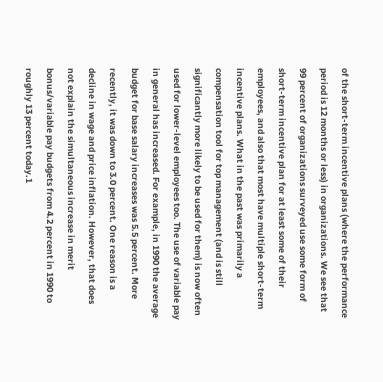of the short-term incentive plans (where the performance period is 12 months or less) in organizations. We see that 99 percent of organizations surveyed use some form of short-term incentive plan for at least some of their employees, and also that most have multiple short-term incentive plans. What in the past was primarily a compensation tool for top management (and is still significantly more likely to be used for them) is now often used for lower-level employees too. The use of variable pay in general has increased. For example, in 1990 the average budget for base salary increases was 5.5 percent. More recently, it was down to 3.0 percent. One reason is a decline in wage and price inflation. However, that does not explain the simultaneous increase in merit bonus/variable pay budgets from 4.2 percent in 1990 to roughly 13 percent today.1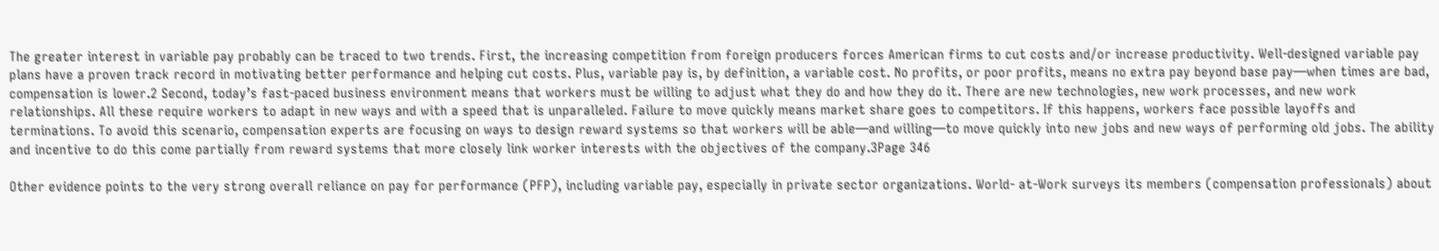The greater interest in variable pay probably can be traced to two trends. First, the increasing competition from foreign producers forces American firms to cut costs and/or increase productivity. Well-designed variable pay plans have a proven track record in motivating better performance and helping cut costs. Plus, variable pay is, by definition, a variable cost. No profits, or poor profits, means no extra pay beyond base pay—when times are bad, compensation is lower.2 Second, today’s fast-paced business environment means that workers must be willing to adjust what they do and how they do it. There are new technologies, new work processes, and new work relationships. All these require workers to adapt in new ways and with a speed that is unparalleled. Failure to move quickly means market share goes to competitors. If this happens, workers face possible layoffs and terminations. To avoid this scenario, compensation experts are focusing on ways to design reward systems so that workers will be able—and willing—to move quickly into new jobs and new ways of performing old jobs. The ability and incentive to do this come partially from reward systems that more closely link worker interests with the objectives of the company.3Page 346

Other evidence points to the very strong overall reliance on pay for performance (PFP), including variable pay, especially in private sector organizations. World- at-Work surveys its members (compensation professionals) about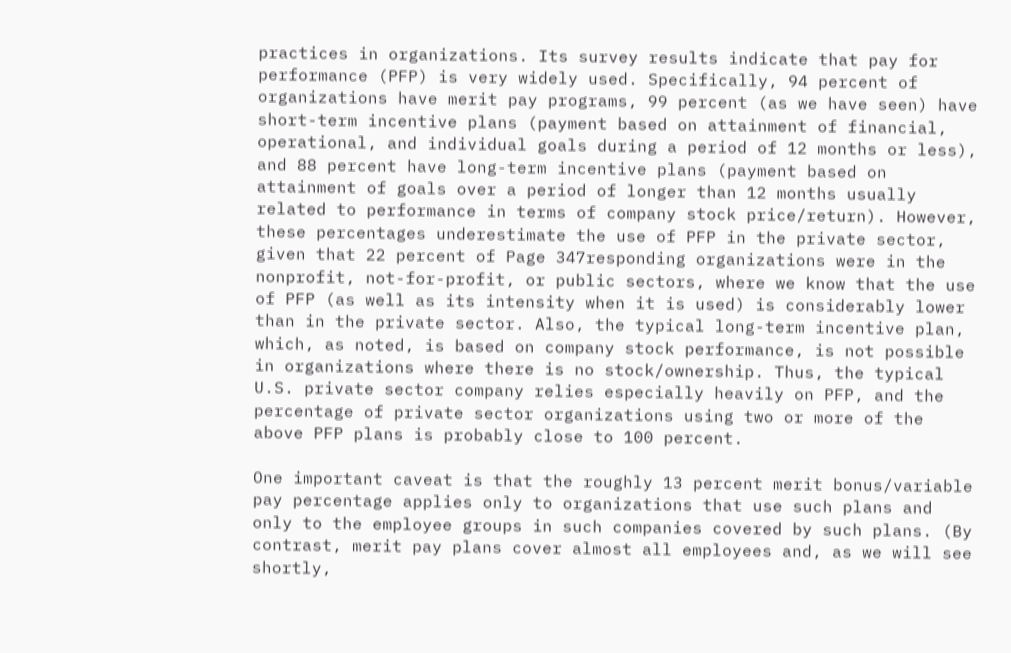practices in organizations. Its survey results indicate that pay for performance (PFP) is very widely used. Specifically, 94 percent of organizations have merit pay programs, 99 percent (as we have seen) have short-term incentive plans (payment based on attainment of financial, operational, and individual goals during a period of 12 months or less), and 88 percent have long-term incentive plans (payment based on attainment of goals over a period of longer than 12 months usually related to performance in terms of company stock price/return). However, these percentages underestimate the use of PFP in the private sector, given that 22 percent of Page 347responding organizations were in the nonprofit, not-for-profit, or public sectors, where we know that the use of PFP (as well as its intensity when it is used) is considerably lower than in the private sector. Also, the typical long-term incentive plan, which, as noted, is based on company stock performance, is not possible in organizations where there is no stock/ownership. Thus, the typical U.S. private sector company relies especially heavily on PFP, and the percentage of private sector organizations using two or more of the above PFP plans is probably close to 100 percent.

One important caveat is that the roughly 13 percent merit bonus/variable pay percentage applies only to organizations that use such plans and only to the employee groups in such companies covered by such plans. (By contrast, merit pay plans cover almost all employees and, as we will see shortly,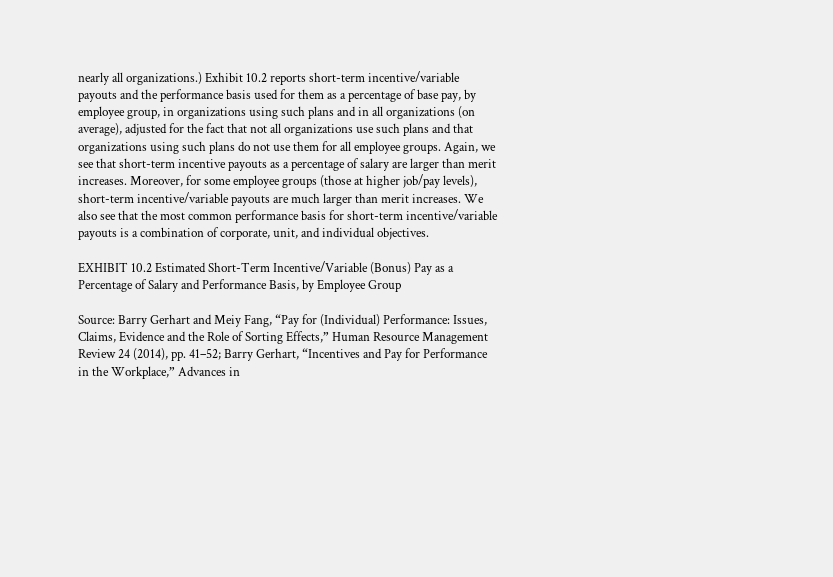nearly all organizations.) Exhibit 10.2 reports short-term incentive/variable payouts and the performance basis used for them as a percentage of base pay, by employee group, in organizations using such plans and in all organizations (on average), adjusted for the fact that not all organizations use such plans and that organizations using such plans do not use them for all employee groups. Again, we see that short-term incentive payouts as a percentage of salary are larger than merit increases. Moreover, for some employee groups (those at higher job/pay levels), short-term incentive/variable payouts are much larger than merit increases. We also see that the most common performance basis for short-term incentive/variable payouts is a combination of corporate, unit, and individual objectives.

EXHIBIT 10.2 Estimated Short-Term Incentive/Variable (Bonus) Pay as a Percentage of Salary and Performance Basis, by Employee Group

Source: Barry Gerhart and Meiy Fang, “Pay for (Individual) Performance: Issues, Claims, Evidence and the Role of Sorting Effects,” Human Resource Management Review 24 (2014), pp. 41–52; Barry Gerhart, “Incentives and Pay for Performance in the Workplace,” Advances in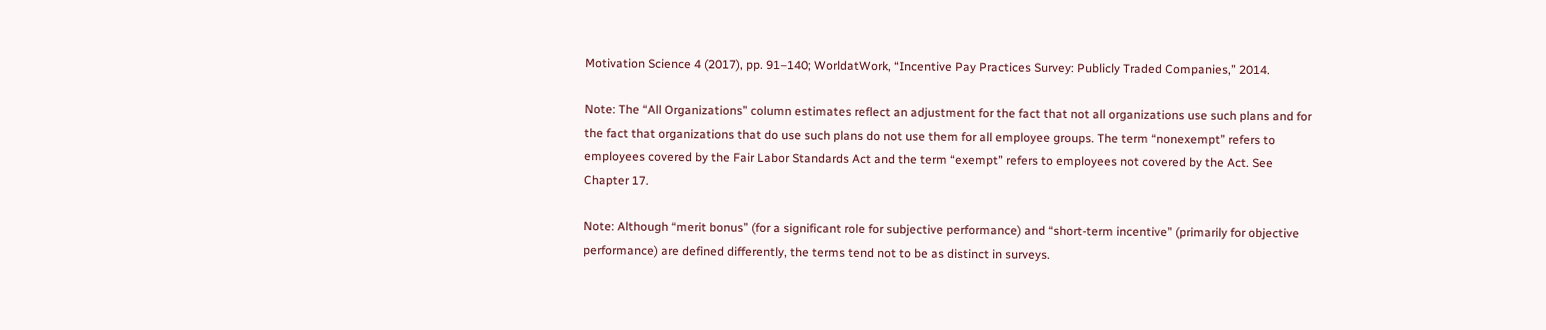Motivation Science 4 (2017), pp. 91–140; WorldatWork, “Incentive Pay Practices Survey: Publicly Traded Companies,” 2014.

Note: The “All Organizations” column estimates reflect an adjustment for the fact that not all organizations use such plans and for the fact that organizations that do use such plans do not use them for all employee groups. The term “nonexempt” refers to employees covered by the Fair Labor Standards Act and the term “exempt” refers to employees not covered by the Act. See Chapter 17.

Note: Although “merit bonus” (for a significant role for subjective performance) and “short-term incentive” (primarily for objective performance) are defined differently, the terms tend not to be as distinct in surveys.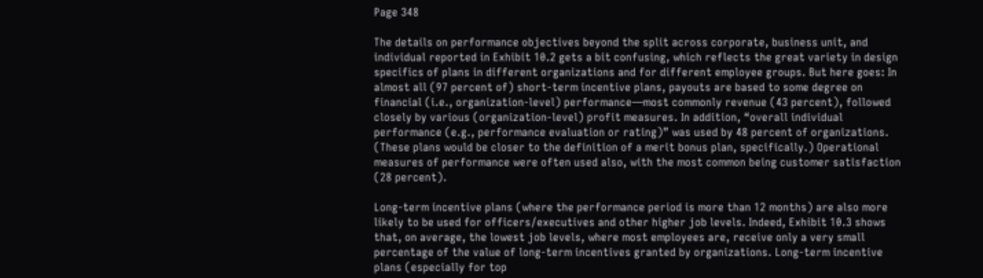Page 348

The details on performance objectives beyond the split across corporate, business unit, and individual reported in Exhibit 10.2 gets a bit confusing, which reflects the great variety in design specifics of plans in different organizations and for different employee groups. But here goes: In almost all (97 percent of) short-term incentive plans, payouts are based to some degree on financial (i.e., organization-level) performance—most commonly revenue (43 percent), followed closely by various (organization-level) profit measures. In addition, “overall individual performance (e.g., performance evaluation or rating)” was used by 48 percent of organizations. (These plans would be closer to the definition of a merit bonus plan, specifically.) Operational measures of performance were often used also, with the most common being customer satisfaction (28 percent).

Long-term incentive plans (where the performance period is more than 12 months) are also more likely to be used for officers/executives and other higher job levels. Indeed, Exhibit 10.3 shows that, on average, the lowest job levels, where most employees are, receive only a very small percentage of the value of long-term incentives granted by organizations. Long-term incentive plans (especially for top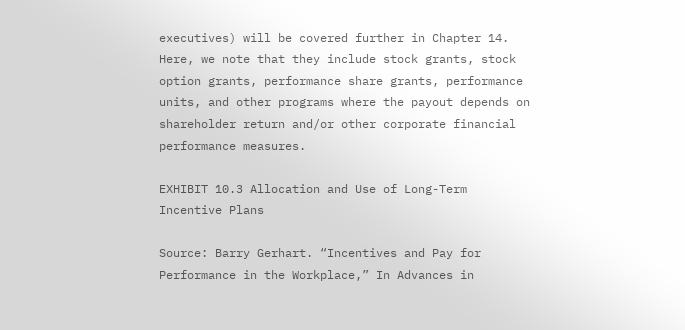executives) will be covered further in Chapter 14. Here, we note that they include stock grants, stock option grants, performance share grants, performance units, and other programs where the payout depends on shareholder return and/or other corporate financial performance measures.

EXHIBIT 10.3 Allocation and Use of Long-Term Incentive Plans

Source: Barry Gerhart. “Incentives and Pay for Performance in the Workplace,” In Advances in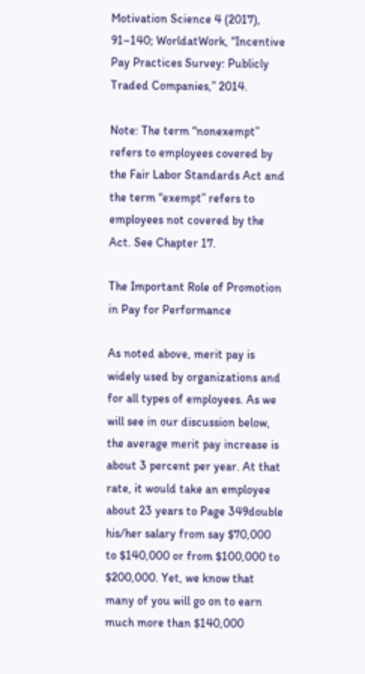Motivation Science 4 (2017), 91–140; WorldatWork, “Incentive Pay Practices Survey: Publicly Traded Companies,” 2014.

Note: The term “nonexempt” refers to employees covered by the Fair Labor Standards Act and the term “exempt” refers to employees not covered by the Act. See Chapter 17.

The Important Role of Promotion in Pay for Performance

As noted above, merit pay is widely used by organizations and for all types of employees. As we will see in our discussion below, the average merit pay increase is about 3 percent per year. At that rate, it would take an employee about 23 years to Page 349double his/her salary from say $70,000 to $140,000 or from $100,000 to $200,000. Yet, we know that many of you will go on to earn much more than $140,000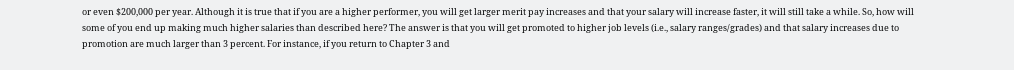or even $200,000 per year. Although it is true that if you are a higher performer, you will get larger merit pay increases and that your salary will increase faster, it will still take a while. So, how will some of you end up making much higher salaries than described here? The answer is that you will get promoted to higher job levels (i.e., salary ranges/grades) and that salary increases due to promotion are much larger than 3 percent. For instance, if you return to Chapter 3 and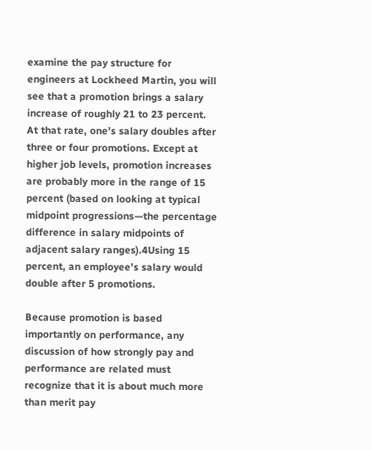examine the pay structure for engineers at Lockheed Martin, you will see that a promotion brings a salary increase of roughly 21 to 23 percent. At that rate, one’s salary doubles after three or four promotions. Except at higher job levels, promotion increases are probably more in the range of 15 percent (based on looking at typical midpoint progressions—the percentage difference in salary midpoints of adjacent salary ranges).4Using 15 percent, an employee’s salary would double after 5 promotions.

Because promotion is based importantly on performance, any discussion of how strongly pay and performance are related must recognize that it is about much more than merit pay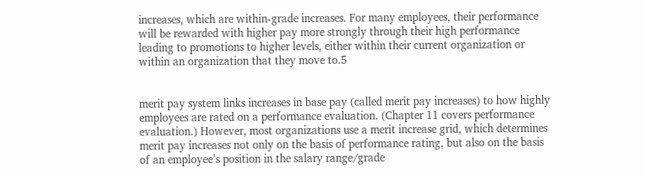increases, which are within-grade increases. For many employees, their performance will be rewarded with higher pay more strongly through their high performance leading to promotions to higher levels, either within their current organization or within an organization that they move to.5


merit pay system links increases in base pay (called merit pay increases) to how highly employees are rated on a performance evaluation. (Chapter 11 covers performance evaluation.) However, most organizations use a merit increase grid, which determines merit pay increases not only on the basis of performance rating, but also on the basis of an employee’s position in the salary range/grade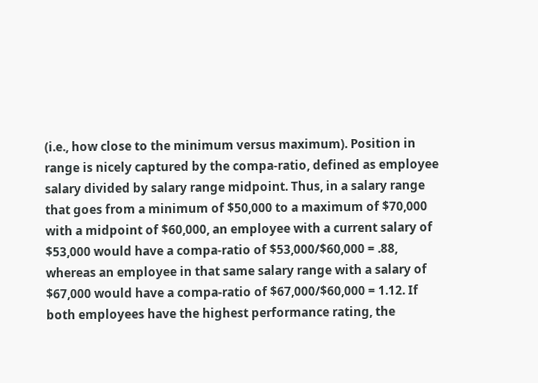(i.e., how close to the minimum versus maximum). Position in range is nicely captured by the compa-ratio, defined as employee salary divided by salary range midpoint. Thus, in a salary range that goes from a minimum of $50,000 to a maximum of $70,000 with a midpoint of $60,000, an employee with a current salary of $53,000 would have a compa-ratio of $53,000/$60,000 = .88, whereas an employee in that same salary range with a salary of $67,000 would have a compa-ratio of $67,000/$60,000 = 1.12. If both employees have the highest performance rating, the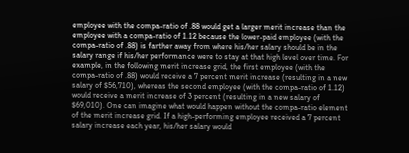employee with the compa-ratio of .88 would get a larger merit increase than the employee with a compa-ratio of 1.12 because the lower-paid employee (with the compa-ratio of .88) is farther away from where his/her salary should be in the salary range if his/her performance were to stay at that high level over time. For example, in the following merit increase grid, the first employee (with the compa-ratio of .88) would receive a 7 percent merit increase (resulting in a new salary of $56,710), whereas the second employee (with the compa-ratio of 1.12) would receive a merit increase of 3 percent (resulting in a new salary of $69,010). One can imagine what would happen without the compa-ratio element of the merit increase grid. If a high-performing employee received a 7 percent salary increase each year, his/her salary would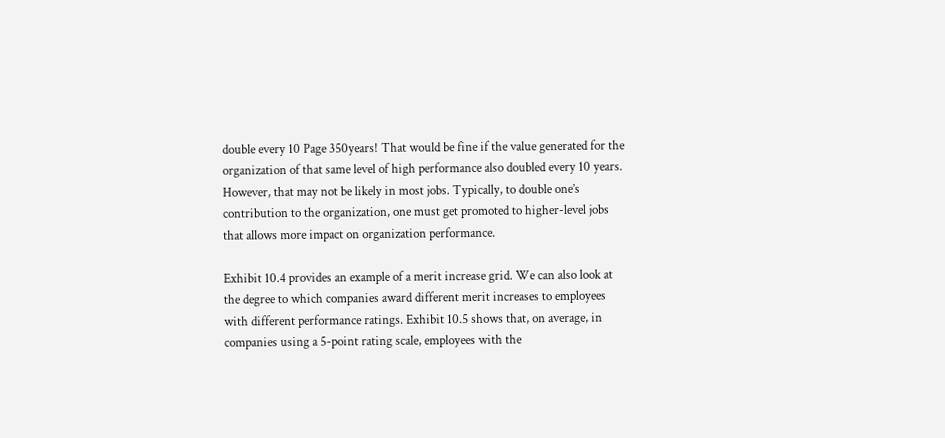double every 10 Page 350years! That would be fine if the value generated for the organization of that same level of high performance also doubled every 10 years. However, that may not be likely in most jobs. Typically, to double one’s contribution to the organization, one must get promoted to higher-level jobs that allows more impact on organization performance.

Exhibit 10.4 provides an example of a merit increase grid. We can also look at the degree to which companies award different merit increases to employees with different performance ratings. Exhibit 10.5 shows that, on average, in companies using a 5-point rating scale, employees with the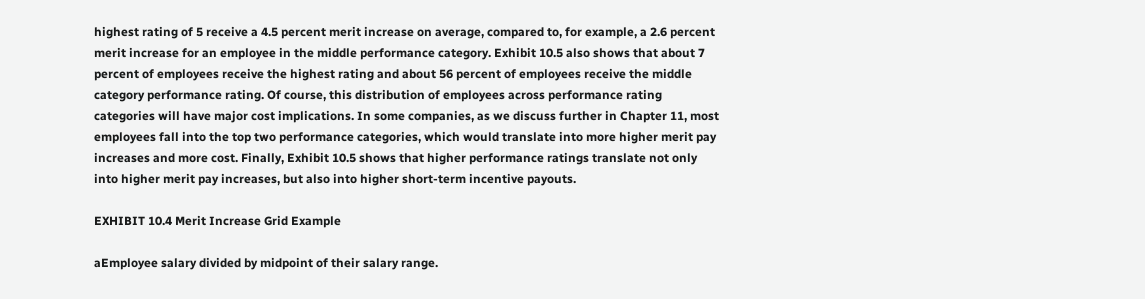highest rating of 5 receive a 4.5 percent merit increase on average, compared to, for example, a 2.6 percent merit increase for an employee in the middle performance category. Exhibit 10.5 also shows that about 7 percent of employees receive the highest rating and about 56 percent of employees receive the middle category performance rating. Of course, this distribution of employees across performance rating categories will have major cost implications. In some companies, as we discuss further in Chapter 11, most employees fall into the top two performance categories, which would translate into more higher merit pay increases and more cost. Finally, Exhibit 10.5 shows that higher performance ratings translate not only into higher merit pay increases, but also into higher short-term incentive payouts.

EXHIBIT 10.4 Merit Increase Grid Example

aEmployee salary divided by midpoint of their salary range.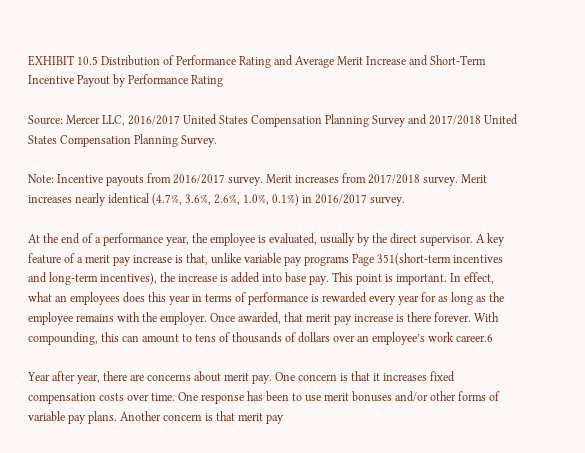EXHIBIT 10.5 Distribution of Performance Rating and Average Merit Increase and Short-Term Incentive Payout by Performance Rating

Source: Mercer LLC, 2016/2017 United States Compensation Planning Survey and 2017/2018 United States Compensation Planning Survey.

Note: Incentive payouts from 2016/2017 survey. Merit increases from 2017/2018 survey. Merit increases nearly identical (4.7%, 3.6%, 2.6%, 1.0%, 0.1%) in 2016/2017 survey.

At the end of a performance year, the employee is evaluated, usually by the direct supervisor. A key feature of a merit pay increase is that, unlike variable pay programs Page 351(short-term incentives and long-term incentives), the increase is added into base pay. This point is important. In effect, what an employees does this year in terms of performance is rewarded every year for as long as the employee remains with the employer. Once awarded, that merit pay increase is there forever. With compounding, this can amount to tens of thousands of dollars over an employee’s work career.6

Year after year, there are concerns about merit pay. One concern is that it increases fixed compensation costs over time. One response has been to use merit bonuses and/or other forms of variable pay plans. Another concern is that merit pay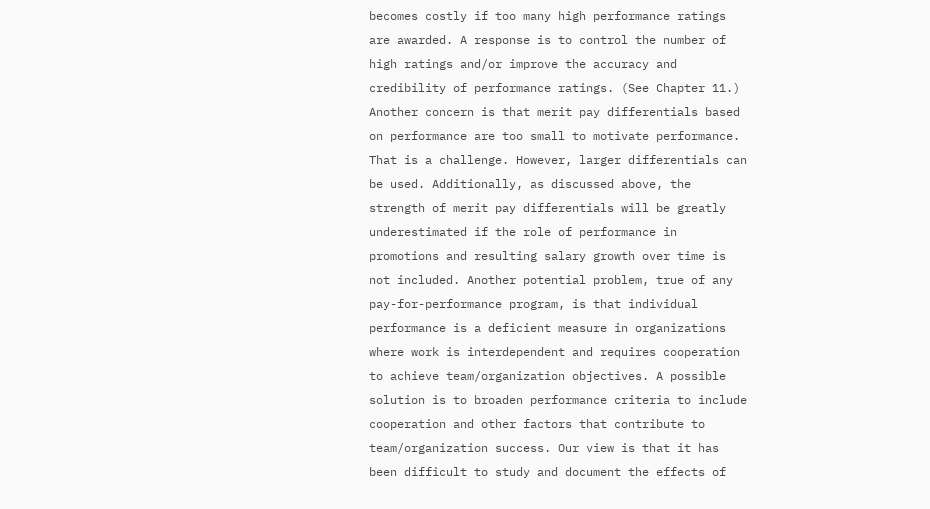becomes costly if too many high performance ratings are awarded. A response is to control the number of high ratings and/or improve the accuracy and credibility of performance ratings. (See Chapter 11.) Another concern is that merit pay differentials based on performance are too small to motivate performance. That is a challenge. However, larger differentials can be used. Additionally, as discussed above, the strength of merit pay differentials will be greatly underestimated if the role of performance in promotions and resulting salary growth over time is not included. Another potential problem, true of any pay-for-performance program, is that individual performance is a deficient measure in organizations where work is interdependent and requires cooperation to achieve team/organization objectives. A possible solution is to broaden performance criteria to include cooperation and other factors that contribute to team/organization success. Our view is that it has been difficult to study and document the effects of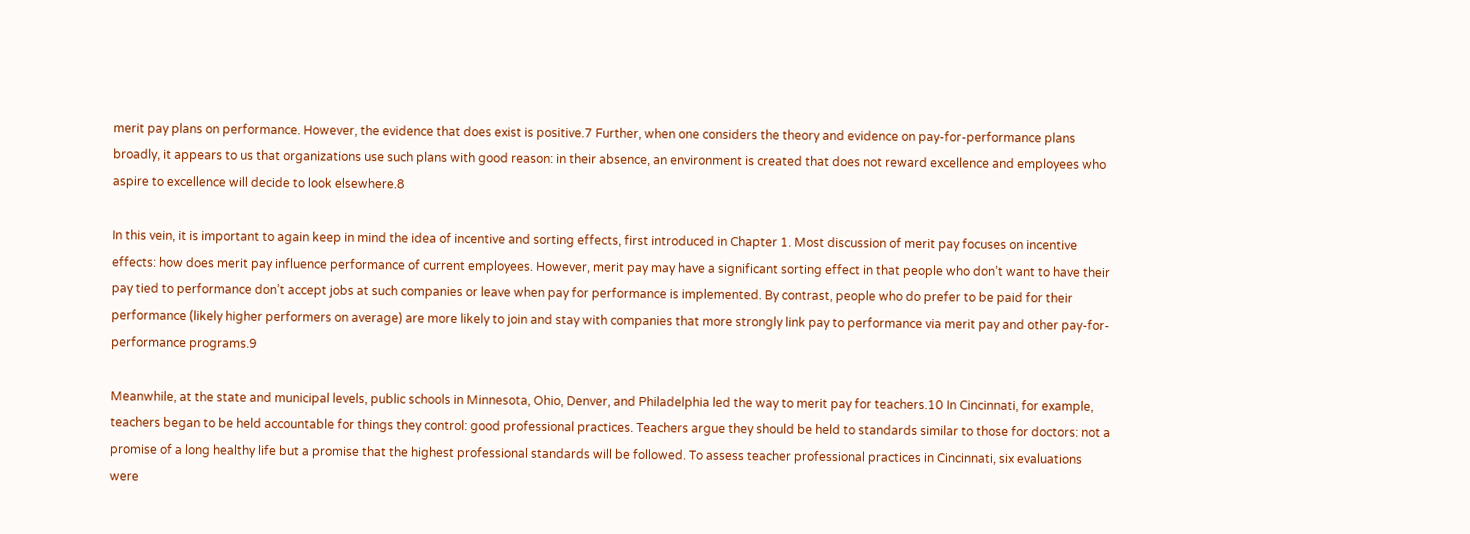merit pay plans on performance. However, the evidence that does exist is positive.7 Further, when one considers the theory and evidence on pay-for-performance plans broadly, it appears to us that organizations use such plans with good reason: in their absence, an environment is created that does not reward excellence and employees who aspire to excellence will decide to look elsewhere.8

In this vein, it is important to again keep in mind the idea of incentive and sorting effects, first introduced in Chapter 1. Most discussion of merit pay focuses on incentive effects: how does merit pay influence performance of current employees. However, merit pay may have a significant sorting effect in that people who don’t want to have their pay tied to performance don’t accept jobs at such companies or leave when pay for performance is implemented. By contrast, people who do prefer to be paid for their performance (likely higher performers on average) are more likely to join and stay with companies that more strongly link pay to performance via merit pay and other pay-for-performance programs.9

Meanwhile, at the state and municipal levels, public schools in Minnesota, Ohio, Denver, and Philadelphia led the way to merit pay for teachers.10 In Cincinnati, for example, teachers began to be held accountable for things they control: good professional practices. Teachers argue they should be held to standards similar to those for doctors: not a promise of a long healthy life but a promise that the highest professional standards will be followed. To assess teacher professional practices in Cincinnati, six evaluations were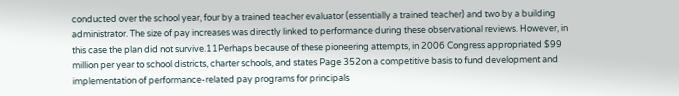conducted over the school year, four by a trained teacher evaluator (essentially a trained teacher) and two by a building administrator. The size of pay increases was directly linked to performance during these observational reviews. However, in this case the plan did not survive.11Perhaps because of these pioneering attempts, in 2006 Congress appropriated $99 million per year to school districts, charter schools, and states Page 352on a competitive basis to fund development and implementation of performance-related pay programs for principals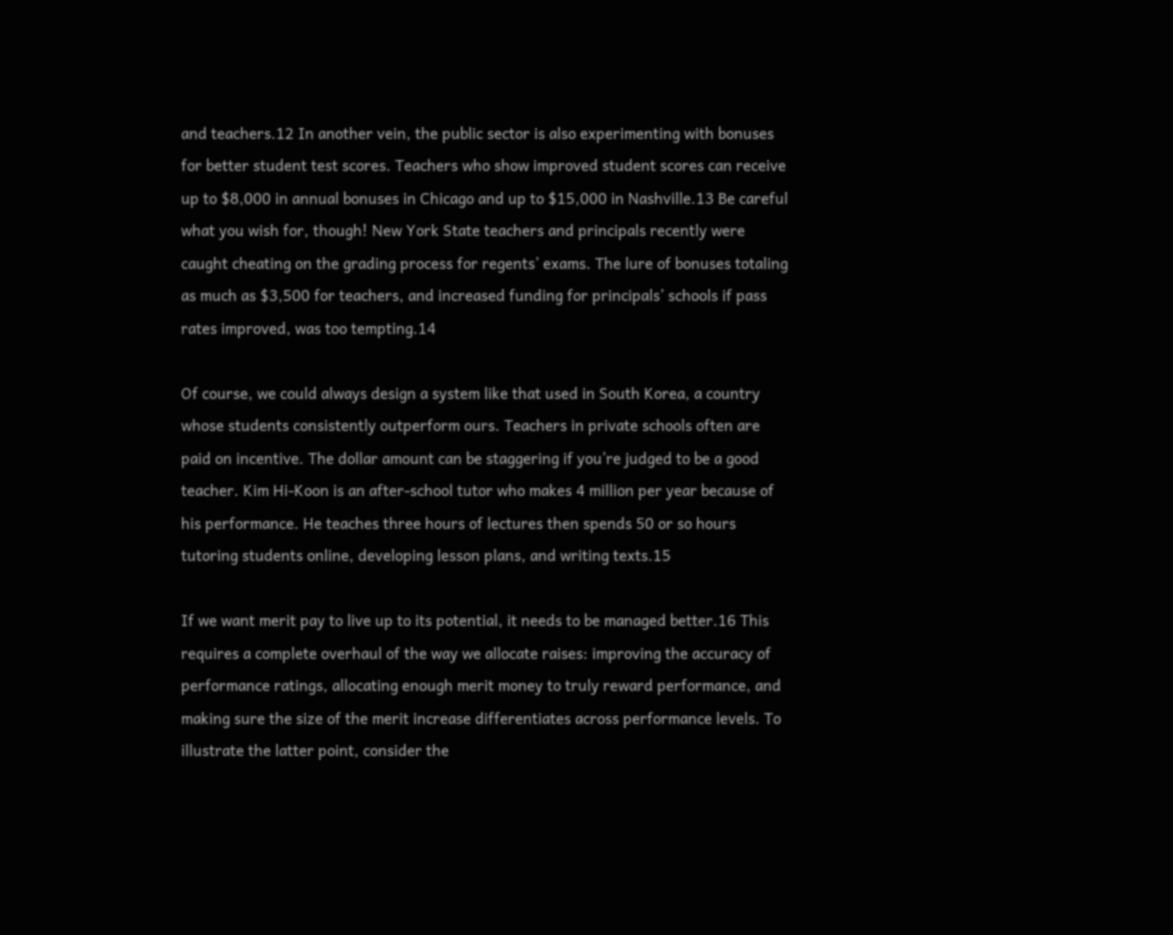and teachers.12 In another vein, the public sector is also experimenting with bonuses for better student test scores. Teachers who show improved student scores can receive up to $8,000 in annual bonuses in Chicago and up to $15,000 in Nashville.13 Be careful what you wish for, though! New York State teachers and principals recently were caught cheating on the grading process for regents’ exams. The lure of bonuses totaling as much as $3,500 for teachers, and increased funding for principals’ schools if pass rates improved, was too tempting.14

Of course, we could always design a system like that used in South Korea, a country whose students consistently outperform ours. Teachers in private schools often are paid on incentive. The dollar amount can be staggering if you’re judged to be a good teacher. Kim Hi-Koon is an after-school tutor who makes 4 million per year because of his performance. He teaches three hours of lectures then spends 50 or so hours tutoring students online, developing lesson plans, and writing texts.15

If we want merit pay to live up to its potential, it needs to be managed better.16 This requires a complete overhaul of the way we allocate raises: improving the accuracy of performance ratings, allocating enough merit money to truly reward performance, and making sure the size of the merit increase differentiates across performance levels. To illustrate the latter point, consider the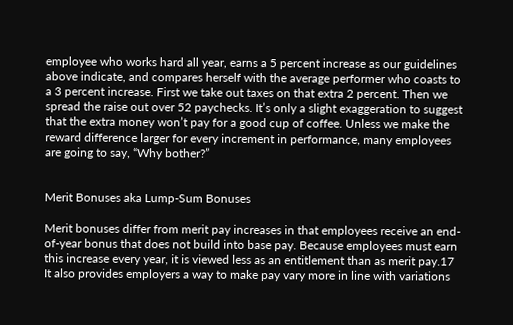employee who works hard all year, earns a 5 percent increase as our guidelines above indicate, and compares herself with the average performer who coasts to a 3 percent increase. First we take out taxes on that extra 2 percent. Then we spread the raise out over 52 paychecks. It’s only a slight exaggeration to suggest that the extra money won’t pay for a good cup of coffee. Unless we make the reward difference larger for every increment in performance, many employees are going to say, “Why bother?”


Merit Bonuses aka Lump-Sum Bonuses

Merit bonuses differ from merit pay increases in that employees receive an end-of-year bonus that does not build into base pay. Because employees must earn this increase every year, it is viewed less as an entitlement than as merit pay.17 It also provides employers a way to make pay vary more in line with variations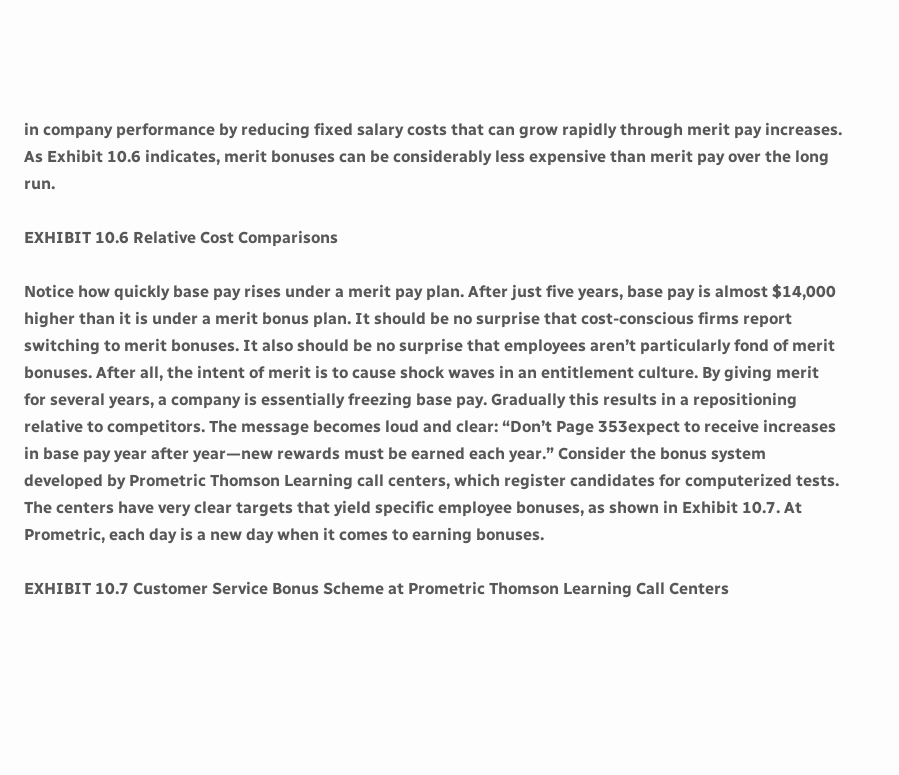in company performance by reducing fixed salary costs that can grow rapidly through merit pay increases. As Exhibit 10.6 indicates, merit bonuses can be considerably less expensive than merit pay over the long run.

EXHIBIT 10.6 Relative Cost Comparisons

Notice how quickly base pay rises under a merit pay plan. After just five years, base pay is almost $14,000 higher than it is under a merit bonus plan. It should be no surprise that cost-conscious firms report switching to merit bonuses. It also should be no surprise that employees aren’t particularly fond of merit bonuses. After all, the intent of merit is to cause shock waves in an entitlement culture. By giving merit for several years, a company is essentially freezing base pay. Gradually this results in a repositioning relative to competitors. The message becomes loud and clear: “Don’t Page 353expect to receive increases in base pay year after year—new rewards must be earned each year.” Consider the bonus system developed by Prometric Thomson Learning call centers, which register candidates for computerized tests. The centers have very clear targets that yield specific employee bonuses, as shown in Exhibit 10.7. At Prometric, each day is a new day when it comes to earning bonuses.

EXHIBIT 10.7 Customer Service Bonus Scheme at Prometric Thomson Learning Call Centers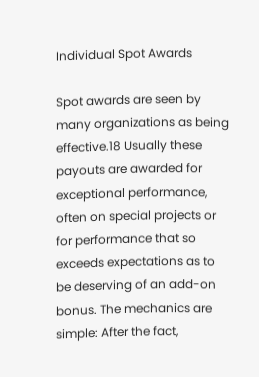Individual Spot Awards

Spot awards are seen by many organizations as being effective.18 Usually these payouts are awarded for exceptional performance, often on special projects or for performance that so exceeds expectations as to be deserving of an add-on bonus. The mechanics are simple: After the fact,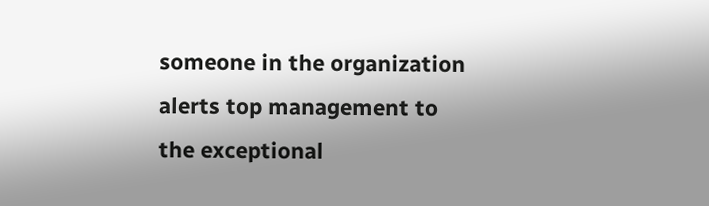someone in the organization alerts top management to the exceptional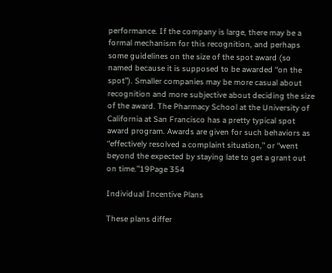performance. If the company is large, there may be a formal mechanism for this recognition, and perhaps some guidelines on the size of the spot award (so named because it is supposed to be awarded “on the spot”). Smaller companies may be more casual about recognition and more subjective about deciding the size of the award. The Pharmacy School at the University of California at San Francisco has a pretty typical spot award program. Awards are given for such behaviors as “effectively resolved a complaint situation,” or “went beyond the expected by staying late to get a grant out on time.”19Page 354

Individual Incentive Plans

These plans differ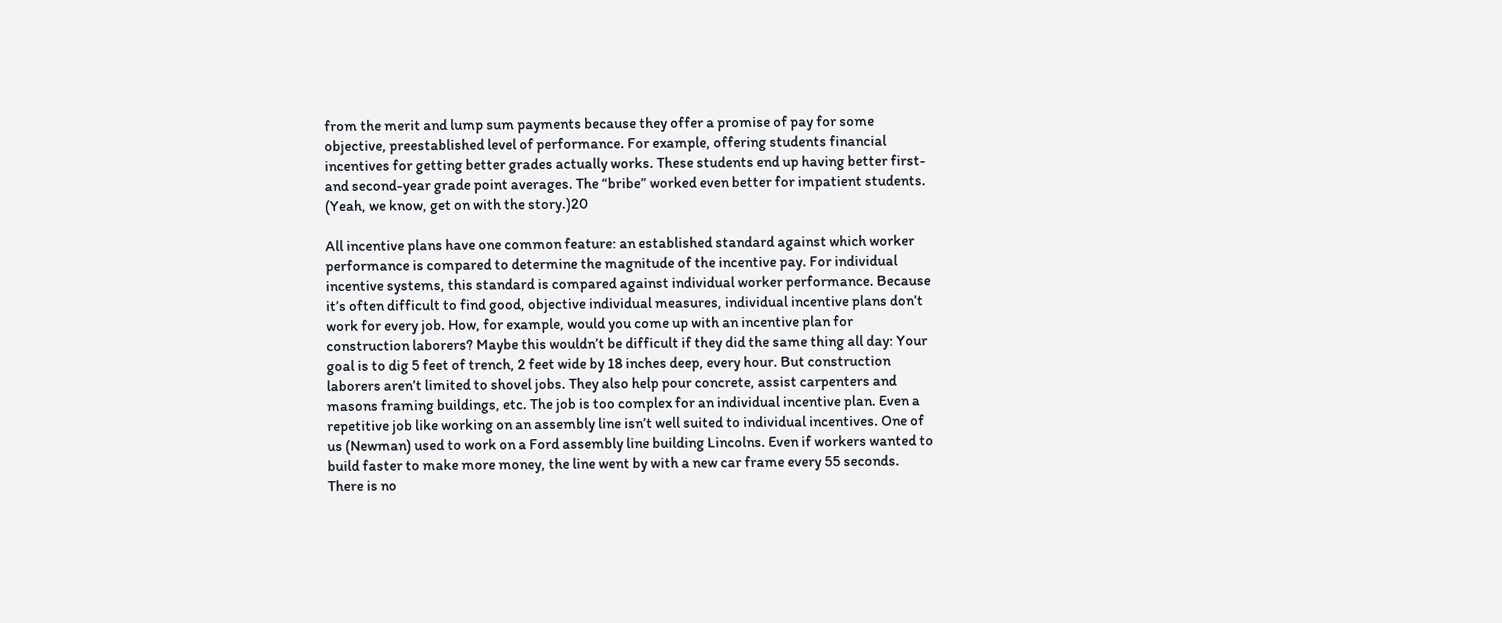from the merit and lump sum payments because they offer a promise of pay for some objective, preestablished level of performance. For example, offering students financial incentives for getting better grades actually works. These students end up having better first- and second-year grade point averages. The “bribe” worked even better for impatient students. (Yeah, we know, get on with the story.)20

All incentive plans have one common feature: an established standard against which worker performance is compared to determine the magnitude of the incentive pay. For individual incentive systems, this standard is compared against individual worker performance. Because it’s often difficult to find good, objective individual measures, individual incentive plans don’t work for every job. How, for example, would you come up with an incentive plan for construction laborers? Maybe this wouldn’t be difficult if they did the same thing all day: Your goal is to dig 5 feet of trench, 2 feet wide by 18 inches deep, every hour. But construction laborers aren’t limited to shovel jobs. They also help pour concrete, assist carpenters and masons framing buildings, etc. The job is too complex for an individual incentive plan. Even a repetitive job like working on an assembly line isn’t well suited to individual incentives. One of us (Newman) used to work on a Ford assembly line building Lincolns. Even if workers wanted to build faster to make more money, the line went by with a new car frame every 55 seconds. There is no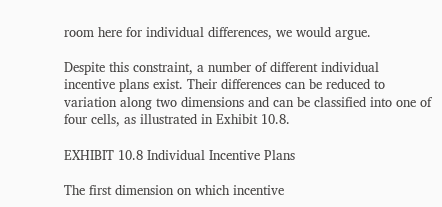room here for individual differences, we would argue.

Despite this constraint, a number of different individual incentive plans exist. Their differences can be reduced to variation along two dimensions and can be classified into one of four cells, as illustrated in Exhibit 10.8.

EXHIBIT 10.8 Individual Incentive Plans

The first dimension on which incentive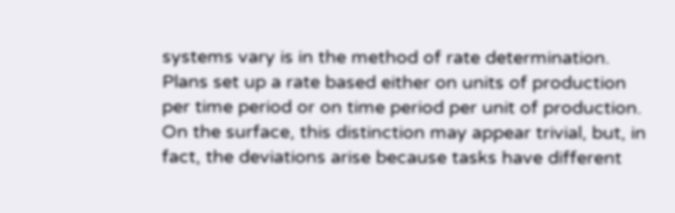systems vary is in the method of rate determination. Plans set up a rate based either on units of production per time period or on time period per unit of production. On the surface, this distinction may appear trivial, but, in fact, the deviations arise because tasks have different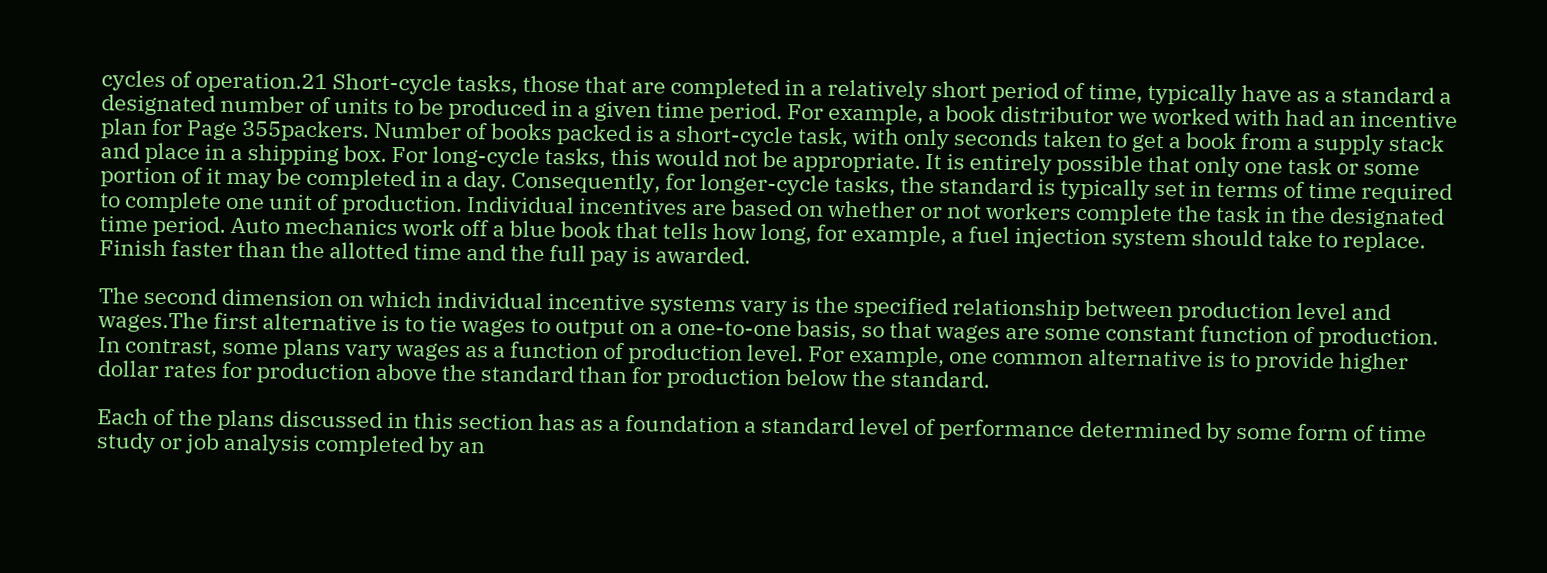cycles of operation.21 Short-cycle tasks, those that are completed in a relatively short period of time, typically have as a standard a designated number of units to be produced in a given time period. For example, a book distributor we worked with had an incentive plan for Page 355packers. Number of books packed is a short-cycle task, with only seconds taken to get a book from a supply stack and place in a shipping box. For long-cycle tasks, this would not be appropriate. It is entirely possible that only one task or some portion of it may be completed in a day. Consequently, for longer-cycle tasks, the standard is typically set in terms of time required to complete one unit of production. Individual incentives are based on whether or not workers complete the task in the designated time period. Auto mechanics work off a blue book that tells how long, for example, a fuel injection system should take to replace. Finish faster than the allotted time and the full pay is awarded.

The second dimension on which individual incentive systems vary is the specified relationship between production level and wages.The first alternative is to tie wages to output on a one-to-one basis, so that wages are some constant function of production. In contrast, some plans vary wages as a function of production level. For example, one common alternative is to provide higher dollar rates for production above the standard than for production below the standard.

Each of the plans discussed in this section has as a foundation a standard level of performance determined by some form of time study or job analysis completed by an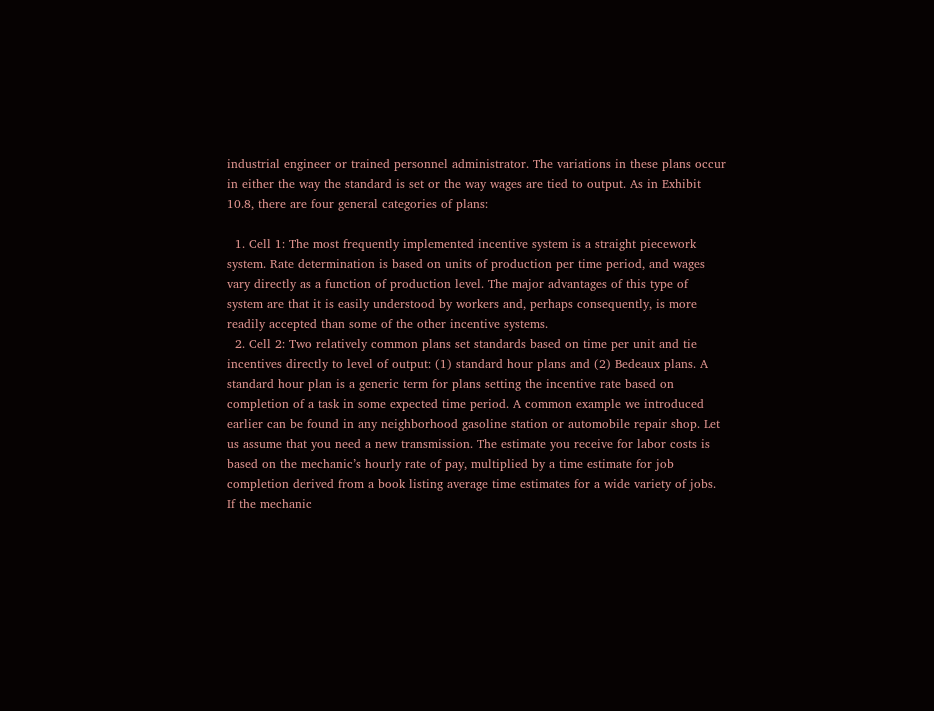industrial engineer or trained personnel administrator. The variations in these plans occur in either the way the standard is set or the way wages are tied to output. As in Exhibit 10.8, there are four general categories of plans:

  1. Cell 1: The most frequently implemented incentive system is a straight piecework system. Rate determination is based on units of production per time period, and wages vary directly as a function of production level. The major advantages of this type of system are that it is easily understood by workers and, perhaps consequently, is more readily accepted than some of the other incentive systems.
  2. Cell 2: Two relatively common plans set standards based on time per unit and tie incentives directly to level of output: (1) standard hour plans and (2) Bedeaux plans. A standard hour plan is a generic term for plans setting the incentive rate based on completion of a task in some expected time period. A common example we introduced earlier can be found in any neighborhood gasoline station or automobile repair shop. Let us assume that you need a new transmission. The estimate you receive for labor costs is based on the mechanic’s hourly rate of pay, multiplied by a time estimate for job completion derived from a book listing average time estimates for a wide variety of jobs. If the mechanic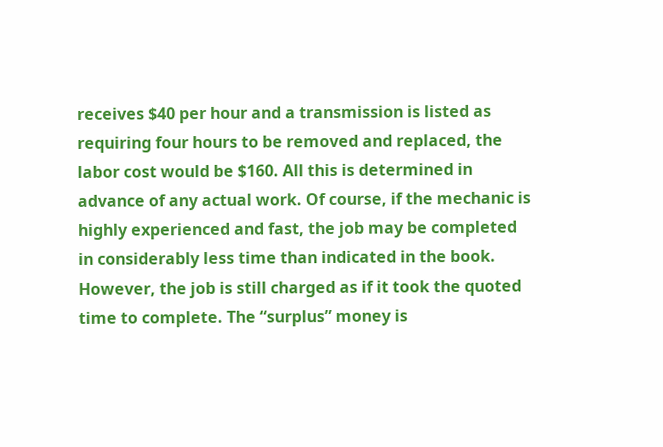receives $40 per hour and a transmission is listed as requiring four hours to be removed and replaced, the labor cost would be $160. All this is determined in advance of any actual work. Of course, if the mechanic is highly experienced and fast, the job may be completed in considerably less time than indicated in the book. However, the job is still charged as if it took the quoted time to complete. The “surplus” money is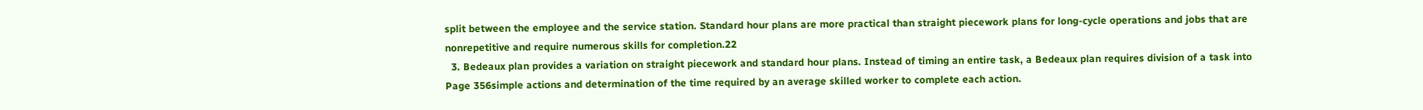split between the employee and the service station. Standard hour plans are more practical than straight piecework plans for long-cycle operations and jobs that are nonrepetitive and require numerous skills for completion.22
  3. Bedeaux plan provides a variation on straight piecework and standard hour plans. Instead of timing an entire task, a Bedeaux plan requires division of a task into Page 356simple actions and determination of the time required by an average skilled worker to complete each action.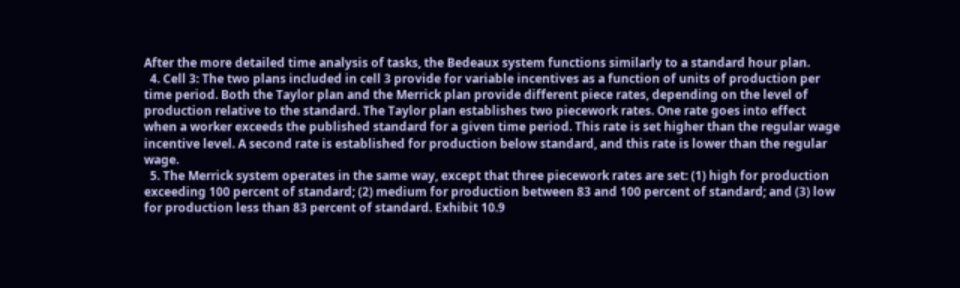After the more detailed time analysis of tasks, the Bedeaux system functions similarly to a standard hour plan.
  4. Cell 3: The two plans included in cell 3 provide for variable incentives as a function of units of production per time period. Both the Taylor plan and the Merrick plan provide different piece rates, depending on the level of production relative to the standard. The Taylor plan establishes two piecework rates. One rate goes into effect when a worker exceeds the published standard for a given time period. This rate is set higher than the regular wage incentive level. A second rate is established for production below standard, and this rate is lower than the regular wage.
  5. The Merrick system operates in the same way, except that three piecework rates are set: (1) high for production exceeding 100 percent of standard; (2) medium for production between 83 and 100 percent of standard; and (3) low for production less than 83 percent of standard. Exhibit 10.9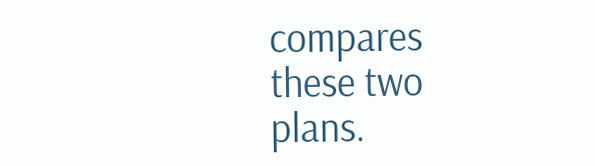compares these two plans.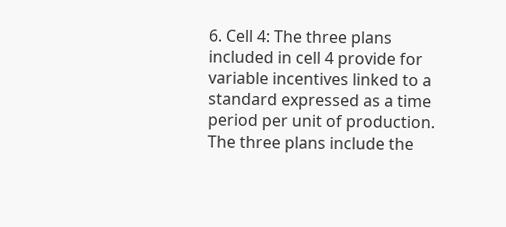6. Cell 4: The three plans included in cell 4 provide for variable incentives linked to a standard expressed as a time period per unit of production. The three plans include the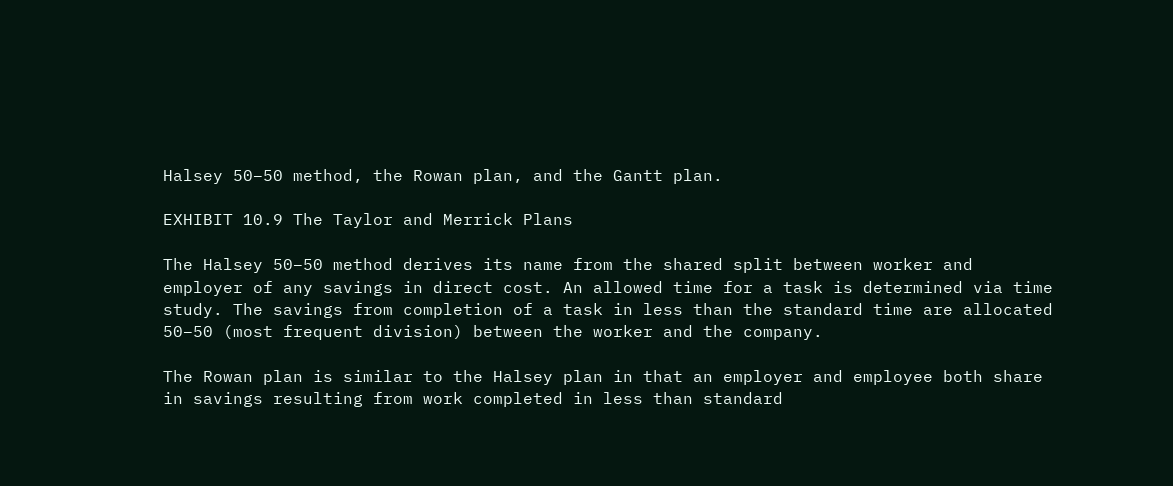Halsey 50–50 method, the Rowan plan, and the Gantt plan.

EXHIBIT 10.9 The Taylor and Merrick Plans

The Halsey 50–50 method derives its name from the shared split between worker and employer of any savings in direct cost. An allowed time for a task is determined via time study. The savings from completion of a task in less than the standard time are allocated 50–50 (most frequent division) between the worker and the company.

The Rowan plan is similar to the Halsey plan in that an employer and employee both share in savings resulting from work completed in less than standard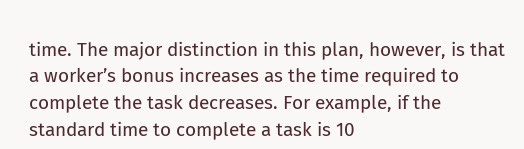time. The major distinction in this plan, however, is that a worker’s bonus increases as the time required to complete the task decreases. For example, if the standard time to complete a task is 10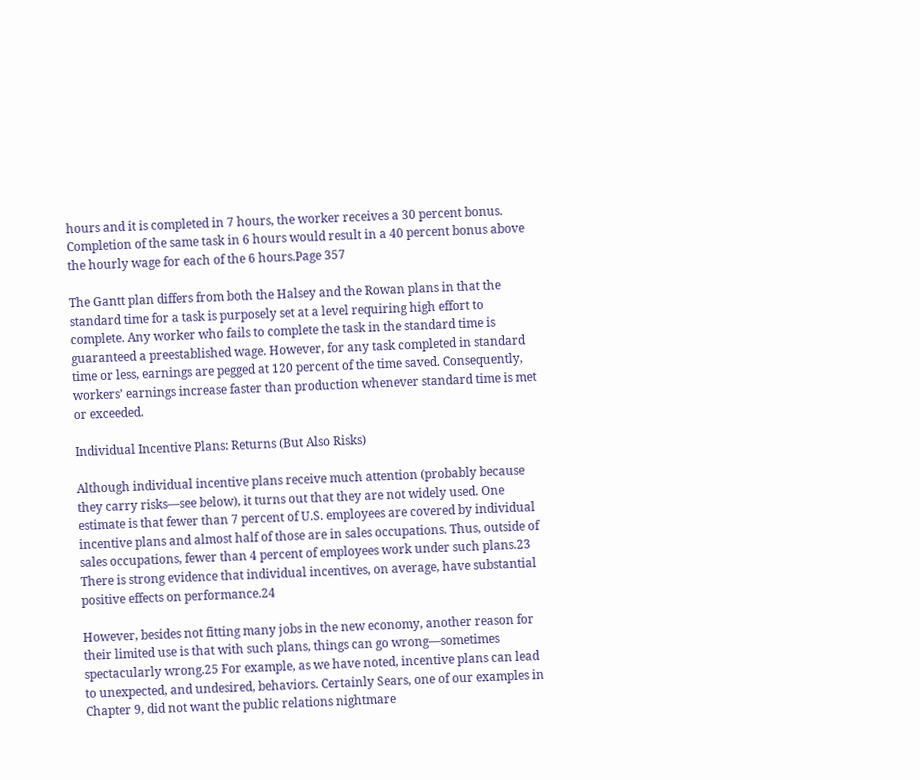hours and it is completed in 7 hours, the worker receives a 30 percent bonus. Completion of the same task in 6 hours would result in a 40 percent bonus above the hourly wage for each of the 6 hours.Page 357

The Gantt plan differs from both the Halsey and the Rowan plans in that the standard time for a task is purposely set at a level requiring high effort to complete. Any worker who fails to complete the task in the standard time is guaranteed a preestablished wage. However, for any task completed in standard time or less, earnings are pegged at 120 percent of the time saved. Consequently, workers’ earnings increase faster than production whenever standard time is met or exceeded.

Individual Incentive Plans: Returns (But Also Risks)

Although individual incentive plans receive much attention (probably because they carry risks—see below), it turns out that they are not widely used. One estimate is that fewer than 7 percent of U.S. employees are covered by individual incentive plans and almost half of those are in sales occupations. Thus, outside of sales occupations, fewer than 4 percent of employees work under such plans.23 There is strong evidence that individual incentives, on average, have substantial positive effects on performance.24

However, besides not fitting many jobs in the new economy, another reason for their limited use is that with such plans, things can go wrong—sometimes spectacularly wrong.25 For example, as we have noted, incentive plans can lead to unexpected, and undesired, behaviors. Certainly Sears, one of our examples in Chapter 9, did not want the public relations nightmare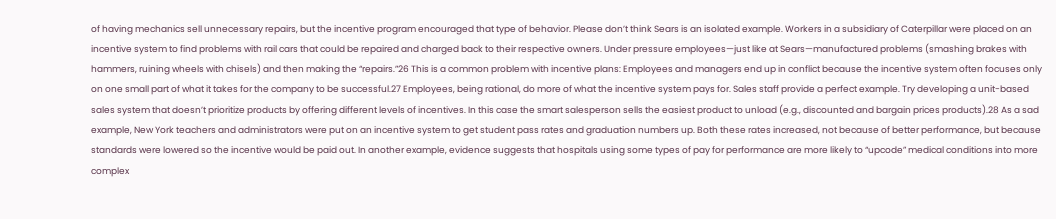of having mechanics sell unnecessary repairs, but the incentive program encouraged that type of behavior. Please don’t think Sears is an isolated example. Workers in a subsidiary of Caterpillar were placed on an incentive system to find problems with rail cars that could be repaired and charged back to their respective owners. Under pressure employees—just like at Sears—manufactured problems (smashing brakes with hammers, ruining wheels with chisels) and then making the “repairs.”26 This is a common problem with incentive plans: Employees and managers end up in conflict because the incentive system often focuses only on one small part of what it takes for the company to be successful.27 Employees, being rational, do more of what the incentive system pays for. Sales staff provide a perfect example. Try developing a unit-based sales system that doesn’t prioritize products by offering different levels of incentives. In this case the smart salesperson sells the easiest product to unload (e.g., discounted and bargain prices products).28 As a sad example, New York teachers and administrators were put on an incentive system to get student pass rates and graduation numbers up. Both these rates increased, not because of better performance, but because standards were lowered so the incentive would be paid out. In another example, evidence suggests that hospitals using some types of pay for performance are more likely to “upcode” medical conditions into more complex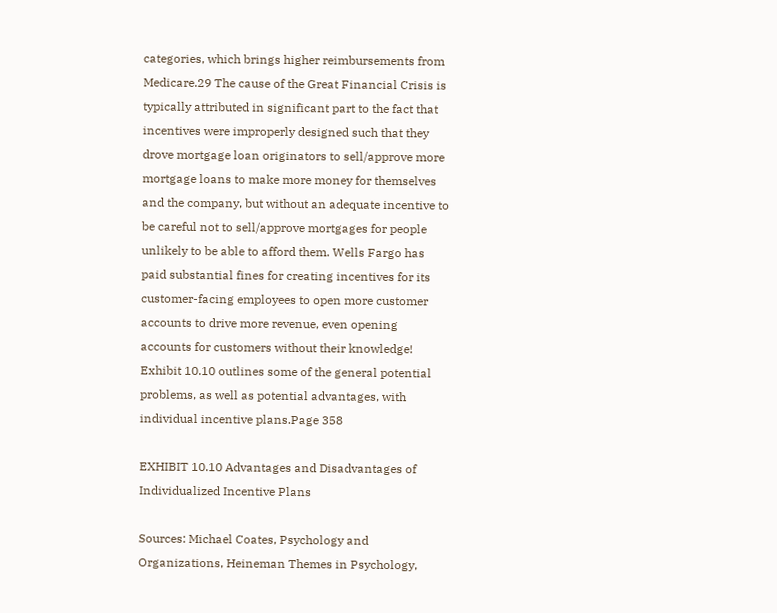categories, which brings higher reimbursements from Medicare.29 The cause of the Great Financial Crisis is typically attributed in significant part to the fact that incentives were improperly designed such that they drove mortgage loan originators to sell/approve more mortgage loans to make more money for themselves and the company, but without an adequate incentive to be careful not to sell/approve mortgages for people unlikely to be able to afford them. Wells Fargo has paid substantial fines for creating incentives for its customer-facing employees to open more customer accounts to drive more revenue, even opening accounts for customers without their knowledge! Exhibit 10.10 outlines some of the general potential problems, as well as potential advantages, with individual incentive plans.Page 358

EXHIBIT 10.10 Advantages and Disadvantages of Individualized Incentive Plans

Sources: Michael Coates, Psychology and Organizations, Heineman Themes in Psychology,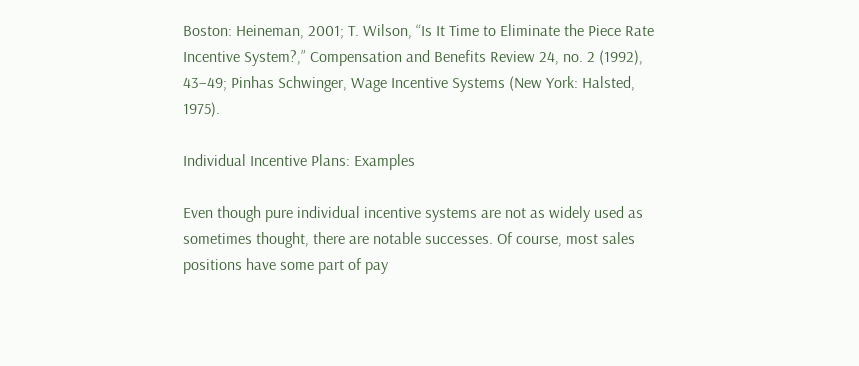Boston: Heineman, 2001; T. Wilson, “Is It Time to Eliminate the Piece Rate Incentive System?,” Compensation and Benefits Review 24, no. 2 (1992), 43–49; Pinhas Schwinger, Wage Incentive Systems (New York: Halsted, 1975).

Individual Incentive Plans: Examples

Even though pure individual incentive systems are not as widely used as sometimes thought, there are notable successes. Of course, most sales positions have some part of pay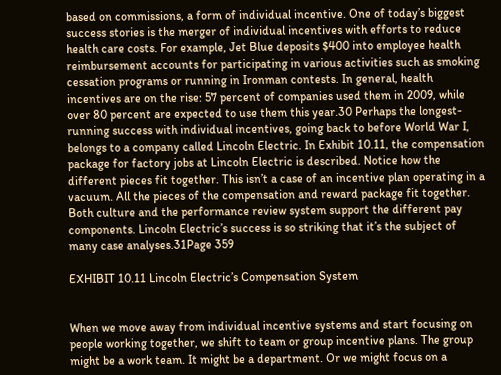based on commissions, a form of individual incentive. One of today’s biggest success stories is the merger of individual incentives with efforts to reduce health care costs. For example, Jet Blue deposits $400 into employee health reimbursement accounts for participating in various activities such as smoking cessation programs or running in Ironman contests. In general, health incentives are on the rise: 57 percent of companies used them in 2009, while over 80 percent are expected to use them this year.30 Perhaps the longest-running success with individual incentives, going back to before World War I, belongs to a company called Lincoln Electric. In Exhibit 10.11, the compensation package for factory jobs at Lincoln Electric is described. Notice how the different pieces fit together. This isn’t a case of an incentive plan operating in a vacuum. All the pieces of the compensation and reward package fit together. Both culture and the performance review system support the different pay components. Lincoln Electric’s success is so striking that it’s the subject of many case analyses.31Page 359

EXHIBIT 10.11 Lincoln Electric’s Compensation System


When we move away from individual incentive systems and start focusing on people working together, we shift to team or group incentive plans. The group might be a work team. It might be a department. Or we might focus on a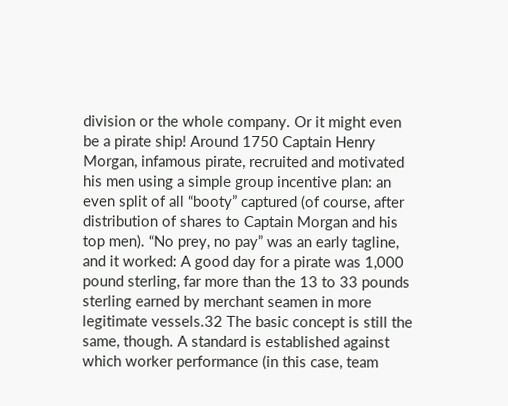division or the whole company. Or it might even be a pirate ship! Around 1750 Captain Henry Morgan, infamous pirate, recruited and motivated his men using a simple group incentive plan: an even split of all “booty” captured (of course, after distribution of shares to Captain Morgan and his top men). “No prey, no pay” was an early tagline, and it worked: A good day for a pirate was 1,000 pound sterling, far more than the 13 to 33 pounds sterling earned by merchant seamen in more legitimate vessels.32 The basic concept is still the same, though. A standard is established against which worker performance (in this case, team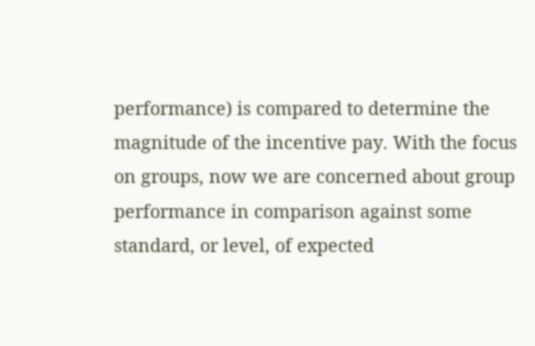performance) is compared to determine the magnitude of the incentive pay. With the focus on groups, now we are concerned about group performance in comparison against some standard, or level, of expected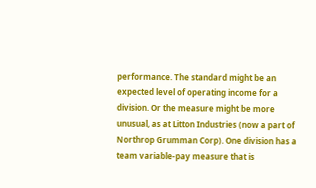performance. The standard might be an expected level of operating income for a division. Or the measure might be more unusual, as at Litton Industries (now a part of Northrop Grumman Corp). One division has a team variable-pay measure that is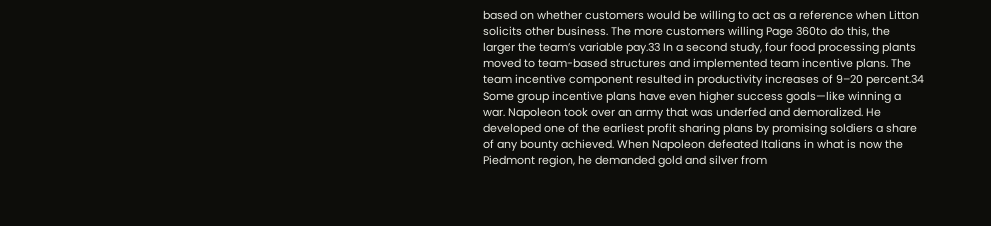based on whether customers would be willing to act as a reference when Litton solicits other business. The more customers willing Page 360to do this, the larger the team’s variable pay.33 In a second study, four food processing plants moved to team-based structures and implemented team incentive plans. The team incentive component resulted in productivity increases of 9–20 percent.34 Some group incentive plans have even higher success goals—like winning a war. Napoleon took over an army that was underfed and demoralized. He developed one of the earliest profit sharing plans by promising soldiers a share of any bounty achieved. When Napoleon defeated Italians in what is now the Piedmont region, he demanded gold and silver from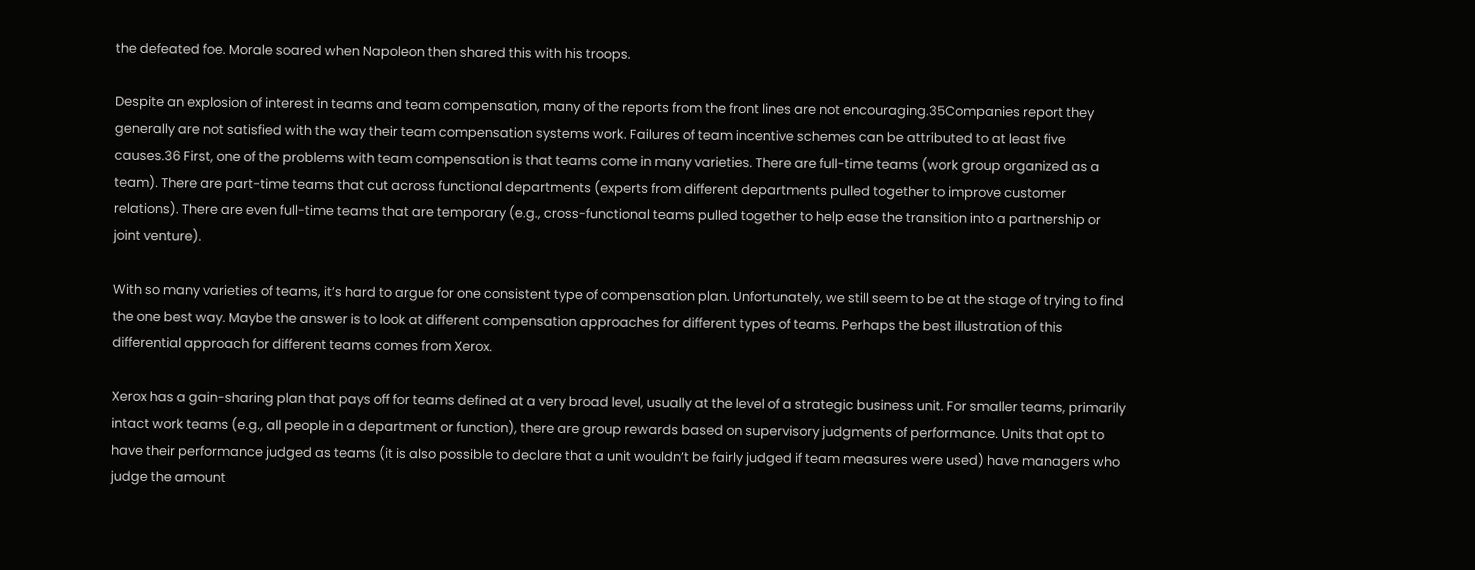the defeated foe. Morale soared when Napoleon then shared this with his troops.

Despite an explosion of interest in teams and team compensation, many of the reports from the front lines are not encouraging.35Companies report they generally are not satisfied with the way their team compensation systems work. Failures of team incentive schemes can be attributed to at least five causes.36 First, one of the problems with team compensation is that teams come in many varieties. There are full-time teams (work group organized as a team). There are part-time teams that cut across functional departments (experts from different departments pulled together to improve customer relations). There are even full-time teams that are temporary (e.g., cross-functional teams pulled together to help ease the transition into a partnership or joint venture).

With so many varieties of teams, it’s hard to argue for one consistent type of compensation plan. Unfortunately, we still seem to be at the stage of trying to find the one best way. Maybe the answer is to look at different compensation approaches for different types of teams. Perhaps the best illustration of this differential approach for different teams comes from Xerox.

Xerox has a gain-sharing plan that pays off for teams defined at a very broad level, usually at the level of a strategic business unit. For smaller teams, primarily intact work teams (e.g., all people in a department or function), there are group rewards based on supervisory judgments of performance. Units that opt to have their performance judged as teams (it is also possible to declare that a unit wouldn’t be fairly judged if team measures were used) have managers who judge the amount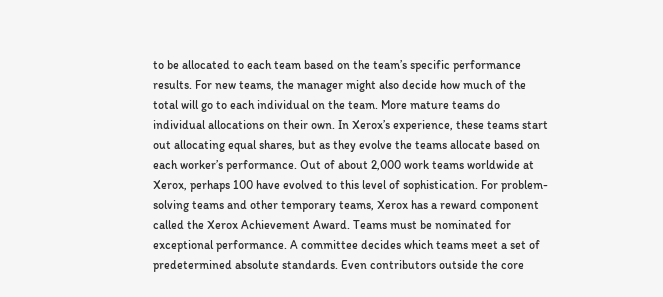to be allocated to each team based on the team’s specific performance results. For new teams, the manager might also decide how much of the total will go to each individual on the team. More mature teams do individual allocations on their own. In Xerox’s experience, these teams start out allocating equal shares, but as they evolve the teams allocate based on each worker’s performance. Out of about 2,000 work teams worldwide at Xerox, perhaps 100 have evolved to this level of sophistication. For problem-solving teams and other temporary teams, Xerox has a reward component called the Xerox Achievement Award. Teams must be nominated for exceptional performance. A committee decides which teams meet a set of predetermined absolute standards. Even contributors outside the core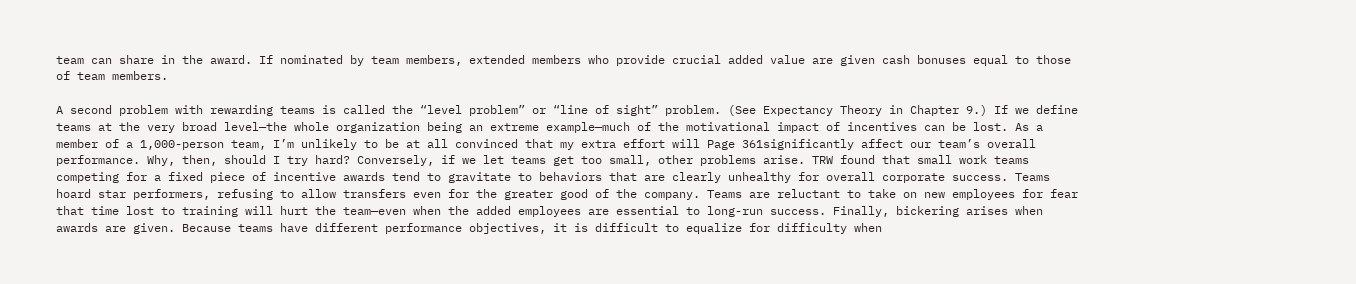team can share in the award. If nominated by team members, extended members who provide crucial added value are given cash bonuses equal to those of team members.

A second problem with rewarding teams is called the “level problem” or “line of sight” problem. (See Expectancy Theory in Chapter 9.) If we define teams at the very broad level—the whole organization being an extreme example—much of the motivational impact of incentives can be lost. As a member of a 1,000-person team, I’m unlikely to be at all convinced that my extra effort will Page 361significantly affect our team’s overall performance. Why, then, should I try hard? Conversely, if we let teams get too small, other problems arise. TRW found that small work teams competing for a fixed piece of incentive awards tend to gravitate to behaviors that are clearly unhealthy for overall corporate success. Teams hoard star performers, refusing to allow transfers even for the greater good of the company. Teams are reluctant to take on new employees for fear that time lost to training will hurt the team—even when the added employees are essential to long-run success. Finally, bickering arises when awards are given. Because teams have different performance objectives, it is difficult to equalize for difficulty when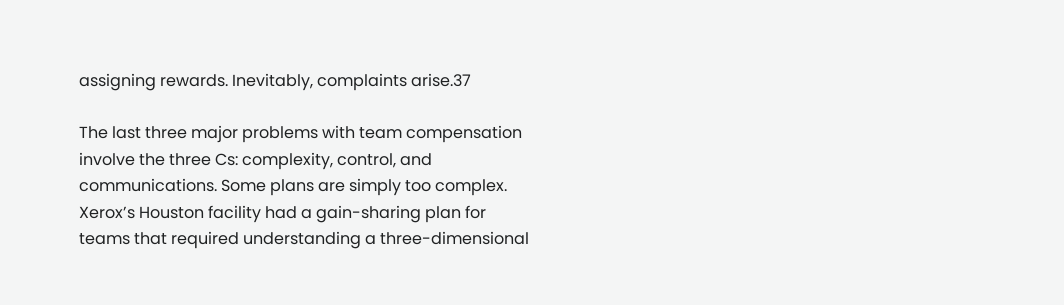assigning rewards. Inevitably, complaints arise.37

The last three major problems with team compensation involve the three Cs: complexity, control, and communications. Some plans are simply too complex. Xerox’s Houston facility had a gain-sharing plan for teams that required understanding a three-dimensional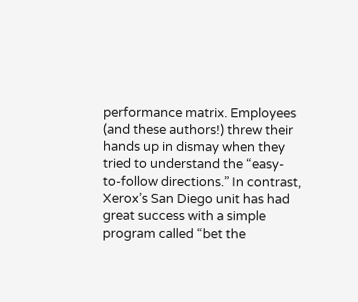performance matrix. Employees (and these authors!) threw their hands up in dismay when they tried to understand the “easy-to-follow directions.” In contrast, Xerox’s San Diego unit has had great success with a simple program called “bet the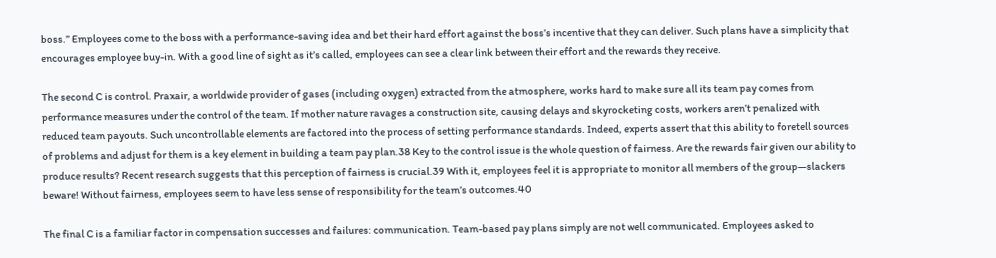boss.” Employees come to the boss with a performance-saving idea and bet their hard effort against the boss’s incentive that they can deliver. Such plans have a simplicity that encourages employee buy-in. With a good line of sight as it’s called, employees can see a clear link between their effort and the rewards they receive.

The second C is control. Praxair, a worldwide provider of gases (including oxygen) extracted from the atmosphere, works hard to make sure all its team pay comes from performance measures under the control of the team. If mother nature ravages a construction site, causing delays and skyrocketing costs, workers aren’t penalized with reduced team payouts. Such uncontrollable elements are factored into the process of setting performance standards. Indeed, experts assert that this ability to foretell sources of problems and adjust for them is a key element in building a team pay plan.38 Key to the control issue is the whole question of fairness. Are the rewards fair given our ability to produce results? Recent research suggests that this perception of fairness is crucial.39 With it, employees feel it is appropriate to monitor all members of the group—slackers beware! Without fairness, employees seem to have less sense of responsibility for the team’s outcomes.40

The final C is a familiar factor in compensation successes and failures: communication. Team-based pay plans simply are not well communicated. Employees asked to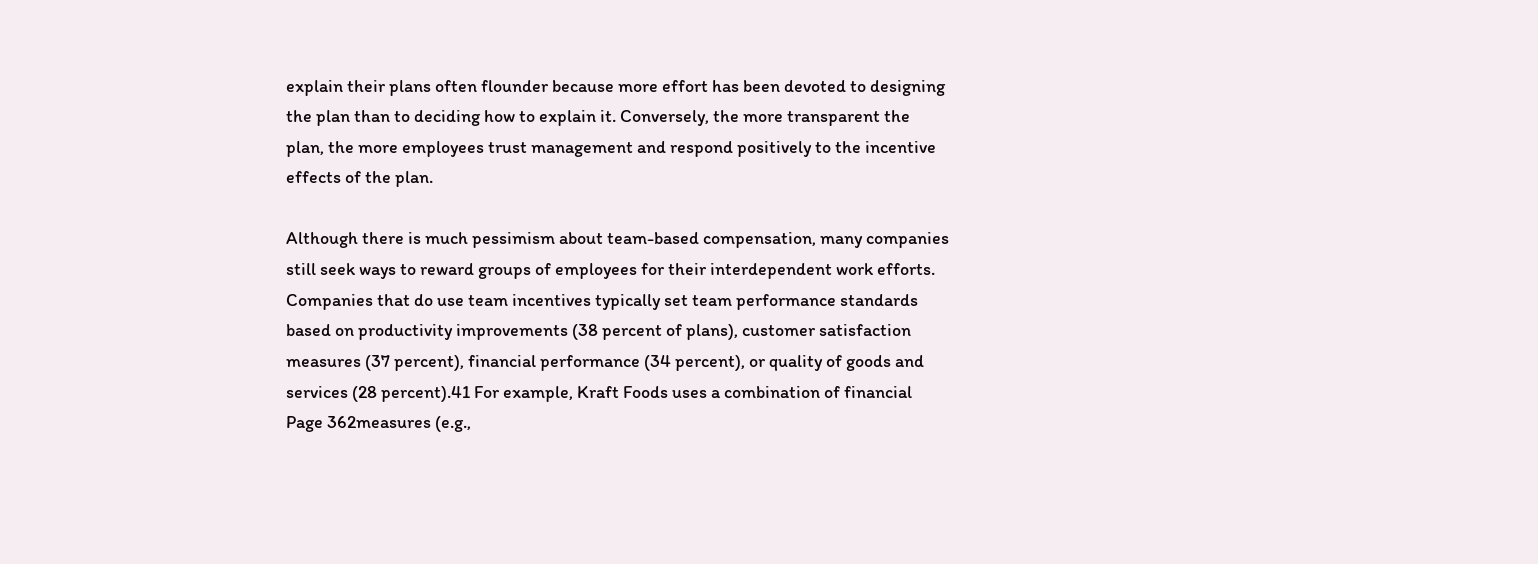explain their plans often flounder because more effort has been devoted to designing the plan than to deciding how to explain it. Conversely, the more transparent the plan, the more employees trust management and respond positively to the incentive effects of the plan.

Although there is much pessimism about team-based compensation, many companies still seek ways to reward groups of employees for their interdependent work efforts. Companies that do use team incentives typically set team performance standards based on productivity improvements (38 percent of plans), customer satisfaction measures (37 percent), financial performance (34 percent), or quality of goods and services (28 percent).41 For example, Kraft Foods uses a combination of financial Page 362measures (e.g.,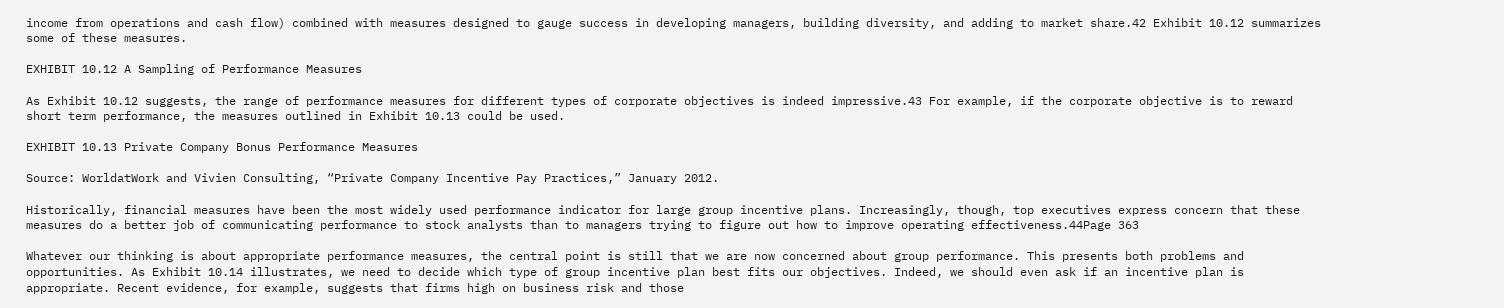income from operations and cash flow) combined with measures designed to gauge success in developing managers, building diversity, and adding to market share.42 Exhibit 10.12 summarizes some of these measures.

EXHIBIT 10.12 A Sampling of Performance Measures

As Exhibit 10.12 suggests, the range of performance measures for different types of corporate objectives is indeed impressive.43 For example, if the corporate objective is to reward short term performance, the measures outlined in Exhibit 10.13 could be used.

EXHIBIT 10.13 Private Company Bonus Performance Measures

Source: WorldatWork and Vivien Consulting, “Private Company Incentive Pay Practices,” January 2012.

Historically, financial measures have been the most widely used performance indicator for large group incentive plans. Increasingly, though, top executives express concern that these measures do a better job of communicating performance to stock analysts than to managers trying to figure out how to improve operating effectiveness.44Page 363

Whatever our thinking is about appropriate performance measures, the central point is still that we are now concerned about group performance. This presents both problems and opportunities. As Exhibit 10.14 illustrates, we need to decide which type of group incentive plan best fits our objectives. Indeed, we should even ask if an incentive plan is appropriate. Recent evidence, for example, suggests that firms high on business risk and those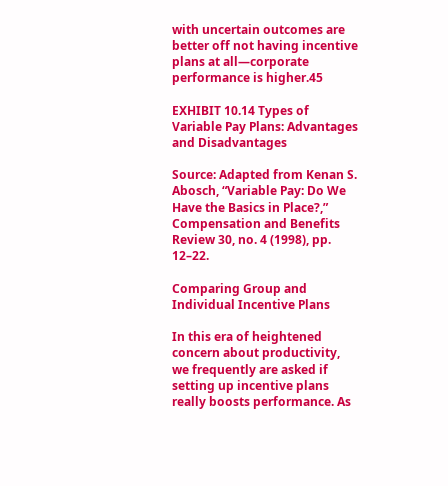with uncertain outcomes are better off not having incentive plans at all—corporate performance is higher.45

EXHIBIT 10.14 Types of Variable Pay Plans: Advantages and Disadvantages

Source: Adapted from Kenan S. Abosch, “Variable Pay: Do We Have the Basics in Place?,” Compensation and Benefits Review 30, no. 4 (1998), pp. 12–22.

Comparing Group and Individual Incentive Plans

In this era of heightened concern about productivity, we frequently are asked if setting up incentive plans really boosts performance. As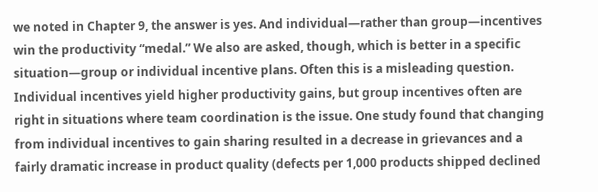we noted in Chapter 9, the answer is yes. And individual—rather than group—incentives win the productivity “medal.” We also are asked, though, which is better in a specific situation—group or individual incentive plans. Often this is a misleading question. Individual incentives yield higher productivity gains, but group incentives often are right in situations where team coordination is the issue. One study found that changing from individual incentives to gain sharing resulted in a decrease in grievances and a fairly dramatic increase in product quality (defects per 1,000 products shipped declined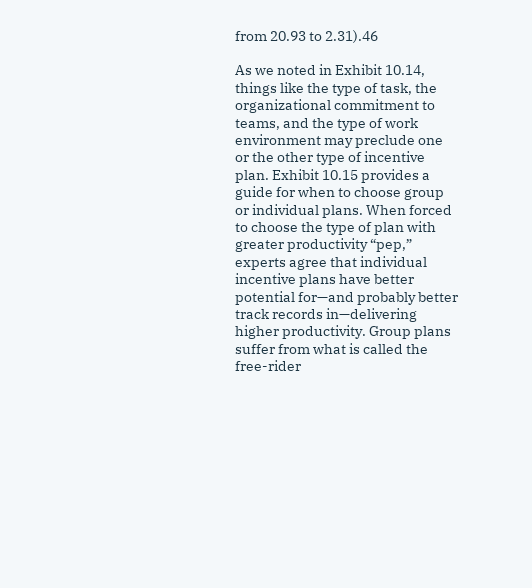from 20.93 to 2.31).46

As we noted in Exhibit 10.14, things like the type of task, the organizational commitment to teams, and the type of work environment may preclude one or the other type of incentive plan. Exhibit 10.15 provides a guide for when to choose group or individual plans. When forced to choose the type of plan with greater productivity “pep,” experts agree that individual incentive plans have better potential for—and probably better track records in—delivering higher productivity. Group plans suffer from what is called the free-rider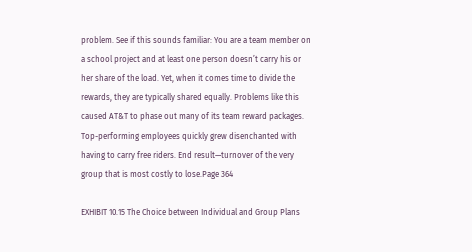problem. See if this sounds familiar: You are a team member on a school project and at least one person doesn’t carry his or her share of the load. Yet, when it comes time to divide the rewards, they are typically shared equally. Problems like this caused AT&T to phase out many of its team reward packages. Top-performing employees quickly grew disenchanted with having to carry free riders. End result—turnover of the very group that is most costly to lose.Page 364

EXHIBIT 10.15 The Choice between Individual and Group Plans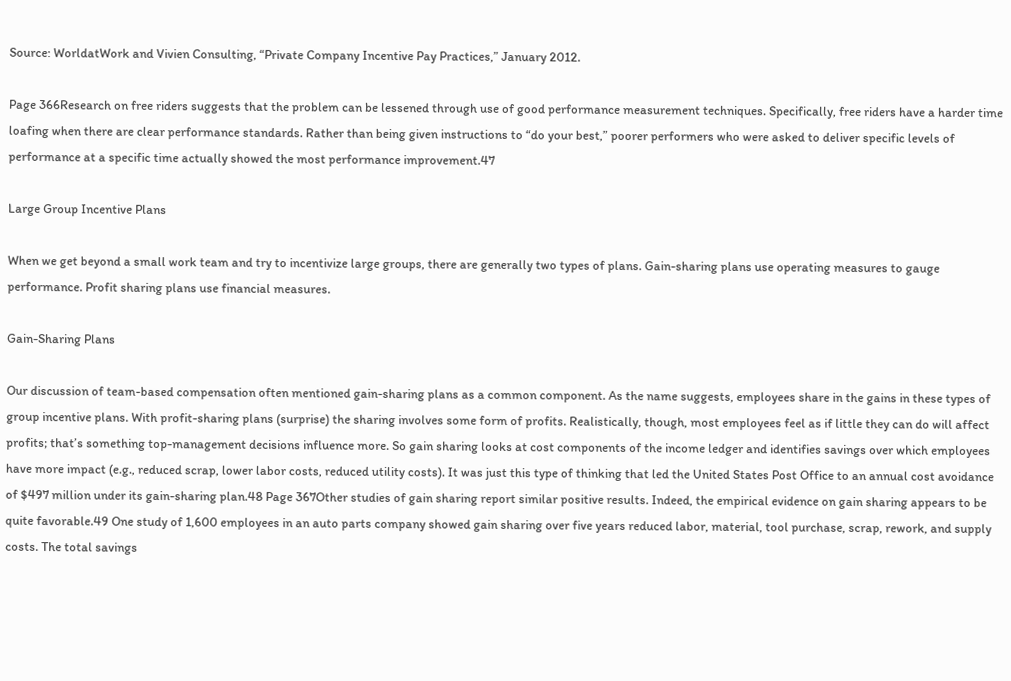Source: WorldatWork and Vivien Consulting, “Private Company Incentive Pay Practices,” January 2012.

Page 366Research on free riders suggests that the problem can be lessened through use of good performance measurement techniques. Specifically, free riders have a harder time loafing when there are clear performance standards. Rather than being given instructions to “do your best,” poorer performers who were asked to deliver specific levels of performance at a specific time actually showed the most performance improvement.47

Large Group Incentive Plans

When we get beyond a small work team and try to incentivize large groups, there are generally two types of plans. Gain-sharing plans use operating measures to gauge performance. Profit sharing plans use financial measures.

Gain-Sharing Plans

Our discussion of team-based compensation often mentioned gain-sharing plans as a common component. As the name suggests, employees share in the gains in these types of group incentive plans. With profit-sharing plans (surprise) the sharing involves some form of profits. Realistically, though, most employees feel as if little they can do will affect profits; that’s something top-management decisions influence more. So gain sharing looks at cost components of the income ledger and identifies savings over which employees have more impact (e.g., reduced scrap, lower labor costs, reduced utility costs). It was just this type of thinking that led the United States Post Office to an annual cost avoidance of $497 million under its gain-sharing plan.48 Page 367Other studies of gain sharing report similar positive results. Indeed, the empirical evidence on gain sharing appears to be quite favorable.49 One study of 1,600 employees in an auto parts company showed gain sharing over five years reduced labor, material, tool purchase, scrap, rework, and supply costs. The total savings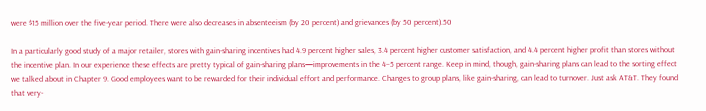were $15 million over the five-year period. There were also decreases in absenteeism (by 20 percent) and grievances (by 50 percent).50

In a particularly good study of a major retailer, stores with gain-sharing incentives had 4.9 percent higher sales, 3.4 percent higher customer satisfaction, and 4.4 percent higher profit than stores without the incentive plan. In our experience these effects are pretty typical of gain-sharing plans—improvements in the 4–5 percent range. Keep in mind, though, gain-sharing plans can lead to the sorting effect we talked about in Chapter 9. Good employees want to be rewarded for their individual effort and performance. Changes to group plans, like gain-sharing, can lead to turnover. Just ask AT&T. They found that very-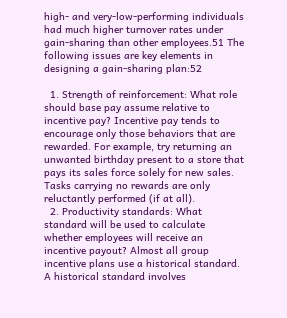high- and very-low-performing individuals had much higher turnover rates under gain-sharing than other employees.51 The following issues are key elements in designing a gain-sharing plan:52

  1. Strength of reinforcement: What role should base pay assume relative to incentive pay? Incentive pay tends to encourage only those behaviors that are rewarded. For example, try returning an unwanted birthday present to a store that pays its sales force solely for new sales. Tasks carrying no rewards are only reluctantly performed (if at all).
  2. Productivity standards: What standard will be used to calculate whether employees will receive an incentive payout? Almost all group incentive plans use a historical standard. A historical standard involves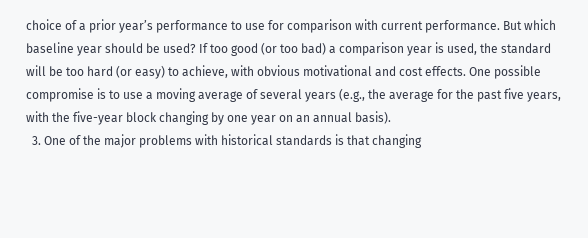choice of a prior year’s performance to use for comparison with current performance. But which baseline year should be used? If too good (or too bad) a comparison year is used, the standard will be too hard (or easy) to achieve, with obvious motivational and cost effects. One possible compromise is to use a moving average of several years (e.g., the average for the past five years, with the five-year block changing by one year on an annual basis).
  3. One of the major problems with historical standards is that changing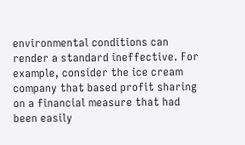environmental conditions can render a standard ineffective. For example, consider the ice cream company that based profit sharing on a financial measure that had been easily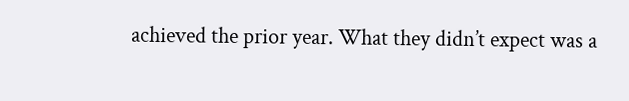achieved the prior year. What they didn’t expect was a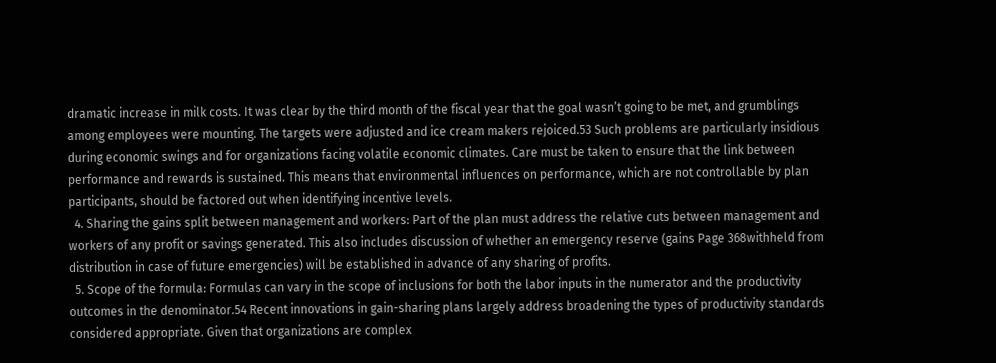dramatic increase in milk costs. It was clear by the third month of the fiscal year that the goal wasn’t going to be met, and grumblings among employees were mounting. The targets were adjusted and ice cream makers rejoiced.53 Such problems are particularly insidious during economic swings and for organizations facing volatile economic climates. Care must be taken to ensure that the link between performance and rewards is sustained. This means that environmental influences on performance, which are not controllable by plan participants, should be factored out when identifying incentive levels.
  4. Sharing the gains split between management and workers: Part of the plan must address the relative cuts between management and workers of any profit or savings generated. This also includes discussion of whether an emergency reserve (gains Page 368withheld from distribution in case of future emergencies) will be established in advance of any sharing of profits.
  5. Scope of the formula: Formulas can vary in the scope of inclusions for both the labor inputs in the numerator and the productivity outcomes in the denominator.54 Recent innovations in gain-sharing plans largely address broadening the types of productivity standards considered appropriate. Given that organizations are complex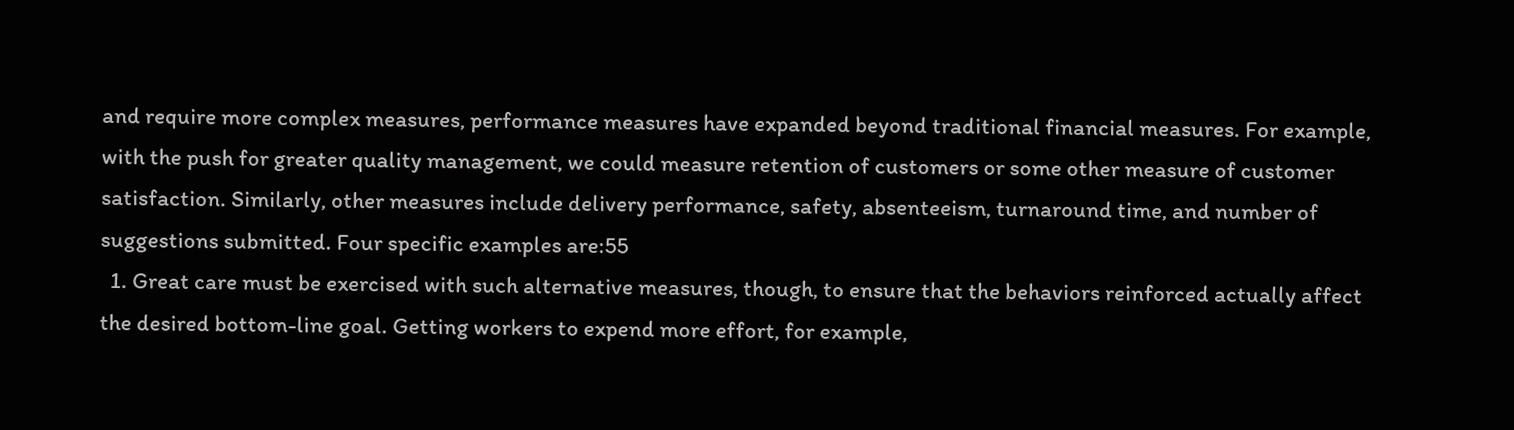and require more complex measures, performance measures have expanded beyond traditional financial measures. For example, with the push for greater quality management, we could measure retention of customers or some other measure of customer satisfaction. Similarly, other measures include delivery performance, safety, absenteeism, turnaround time, and number of suggestions submitted. Four specific examples are:55
  1. Great care must be exercised with such alternative measures, though, to ensure that the behaviors reinforced actually affect the desired bottom-line goal. Getting workers to expend more effort, for example,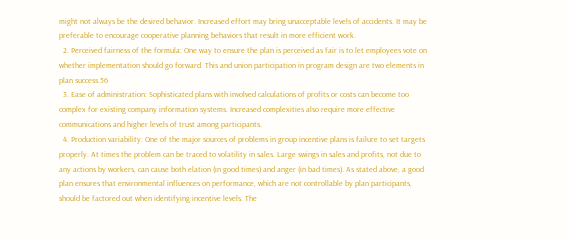might not always be the desired behavior. Increased effort may bring unacceptable levels of accidents. It may be preferable to encourage cooperative planning behaviors that result in more efficient work.
  2. Perceived fairness of the formula: One way to ensure the plan is perceived as fair is to let employees vote on whether implementation should go forward. This and union participation in program design are two elements in plan success.56
  3. Ease of administration: Sophisticated plans with involved calculations of profits or costs can become too complex for existing company information systems. Increased complexities also require more effective communications and higher levels of trust among participants.
  4. Production variability: One of the major sources of problems in group incentive plans is failure to set targets properly. At times the problem can be traced to volatility in sales. Large swings in sales and profits, not due to any actions by workers, can cause both elation (in good times) and anger (in bad times). As stated above, a good plan ensures that environmental influences on performance, which are not controllable by plan participants, should be factored out when identifying incentive levels. The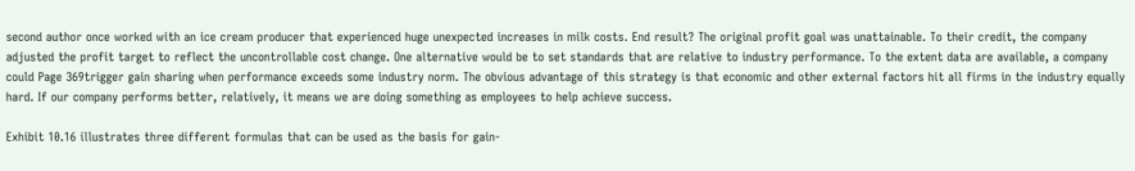second author once worked with an ice cream producer that experienced huge unexpected increases in milk costs. End result? The original profit goal was unattainable. To their credit, the company adjusted the profit target to reflect the uncontrollable cost change. One alternative would be to set standards that are relative to industry performance. To the extent data are available, a company could Page 369trigger gain sharing when performance exceeds some industry norm. The obvious advantage of this strategy is that economic and other external factors hit all firms in the industry equally hard. If our company performs better, relatively, it means we are doing something as employees to help achieve success.

Exhibit 10.16 illustrates three different formulas that can be used as the basis for gain-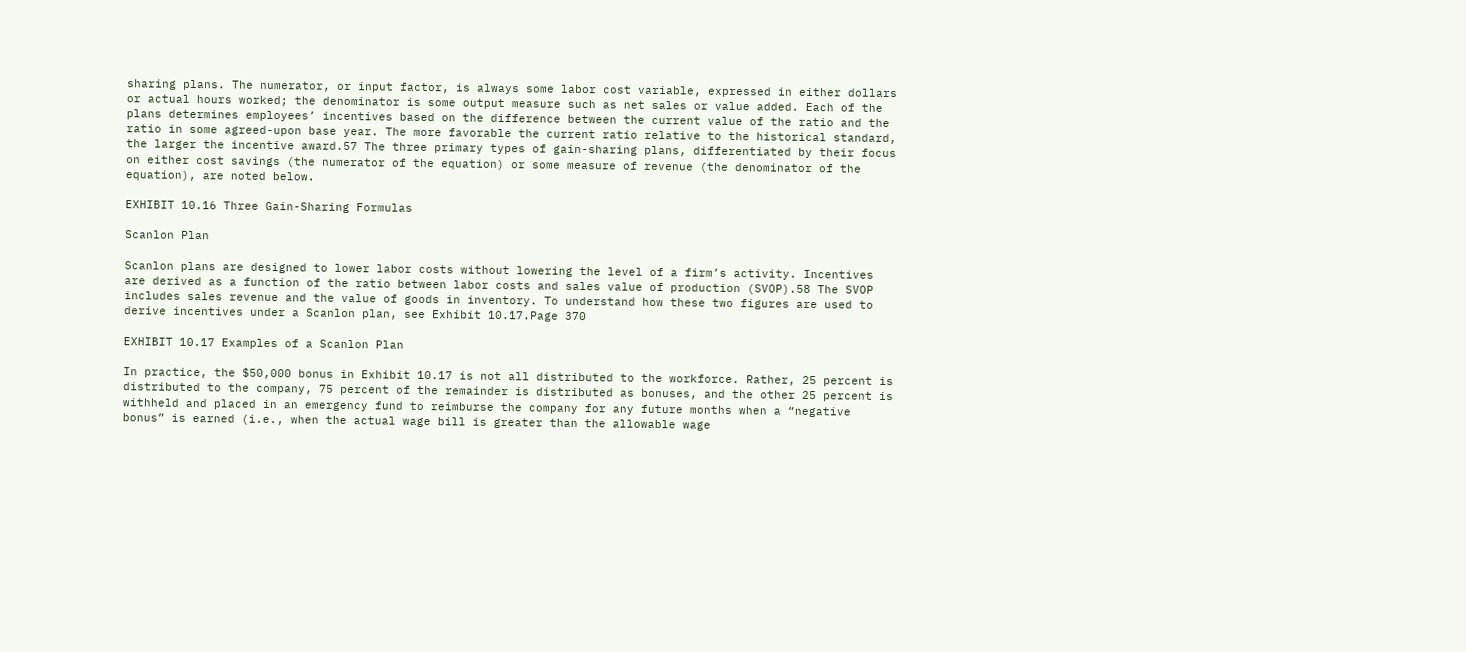sharing plans. The numerator, or input factor, is always some labor cost variable, expressed in either dollars or actual hours worked; the denominator is some output measure such as net sales or value added. Each of the plans determines employees’ incentives based on the difference between the current value of the ratio and the ratio in some agreed-upon base year. The more favorable the current ratio relative to the historical standard, the larger the incentive award.57 The three primary types of gain-sharing plans, differentiated by their focus on either cost savings (the numerator of the equation) or some measure of revenue (the denominator of the equation), are noted below.

EXHIBIT 10.16 Three Gain-Sharing Formulas

Scanlon Plan

Scanlon plans are designed to lower labor costs without lowering the level of a firm’s activity. Incentives are derived as a function of the ratio between labor costs and sales value of production (SVOP).58 The SVOP includes sales revenue and the value of goods in inventory. To understand how these two figures are used to derive incentives under a Scanlon plan, see Exhibit 10.17.Page 370

EXHIBIT 10.17 Examples of a Scanlon Plan

In practice, the $50,000 bonus in Exhibit 10.17 is not all distributed to the workforce. Rather, 25 percent is distributed to the company, 75 percent of the remainder is distributed as bonuses, and the other 25 percent is withheld and placed in an emergency fund to reimburse the company for any future months when a “negative bonus” is earned (i.e., when the actual wage bill is greater than the allowable wage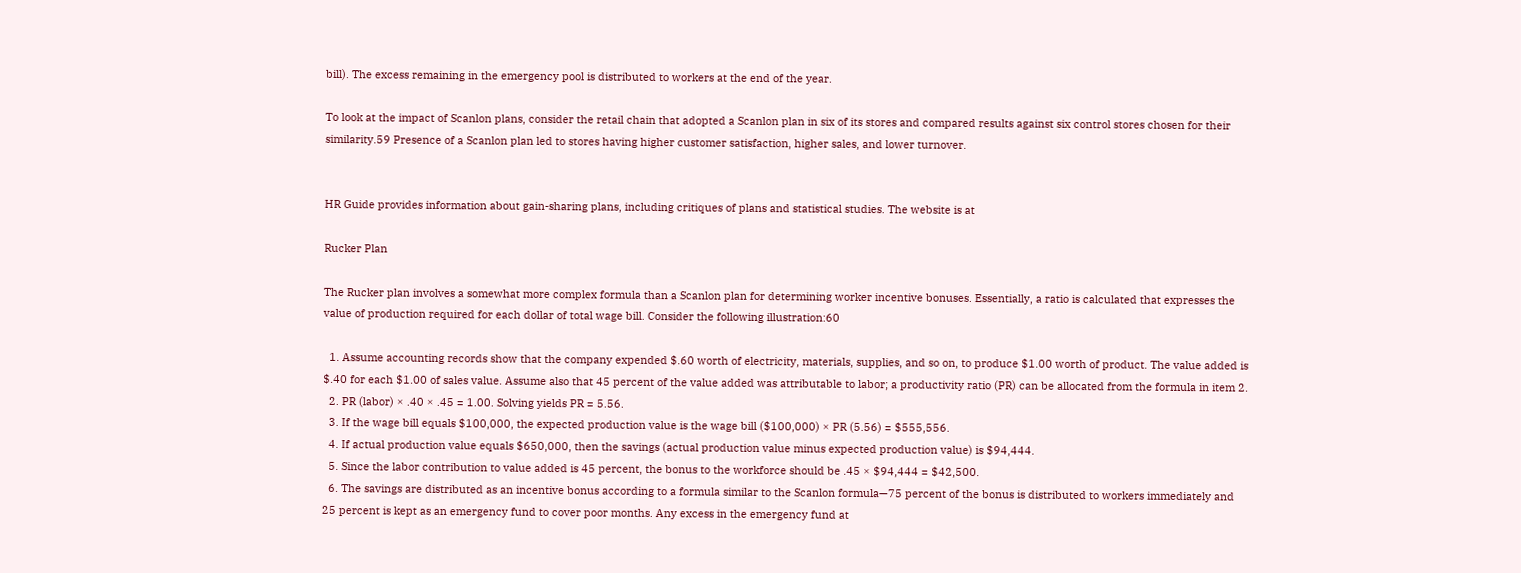bill). The excess remaining in the emergency pool is distributed to workers at the end of the year.

To look at the impact of Scanlon plans, consider the retail chain that adopted a Scanlon plan in six of its stores and compared results against six control stores chosen for their similarity.59 Presence of a Scanlon plan led to stores having higher customer satisfaction, higher sales, and lower turnover.


HR Guide provides information about gain-sharing plans, including critiques of plans and statistical studies. The website is at

Rucker Plan

The Rucker plan involves a somewhat more complex formula than a Scanlon plan for determining worker incentive bonuses. Essentially, a ratio is calculated that expresses the value of production required for each dollar of total wage bill. Consider the following illustration:60

  1. Assume accounting records show that the company expended $.60 worth of electricity, materials, supplies, and so on, to produce $1.00 worth of product. The value added is $.40 for each $1.00 of sales value. Assume also that 45 percent of the value added was attributable to labor; a productivity ratio (PR) can be allocated from the formula in item 2.
  2. PR (labor) × .40 × .45 = 1.00. Solving yields PR = 5.56.
  3. If the wage bill equals $100,000, the expected production value is the wage bill ($100,000) × PR (5.56) = $555,556.
  4. If actual production value equals $650,000, then the savings (actual production value minus expected production value) is $94,444.
  5. Since the labor contribution to value added is 45 percent, the bonus to the workforce should be .45 × $94,444 = $42,500.
  6. The savings are distributed as an incentive bonus according to a formula similar to the Scanlon formula—75 percent of the bonus is distributed to workers immediately and 25 percent is kept as an emergency fund to cover poor months. Any excess in the emergency fund at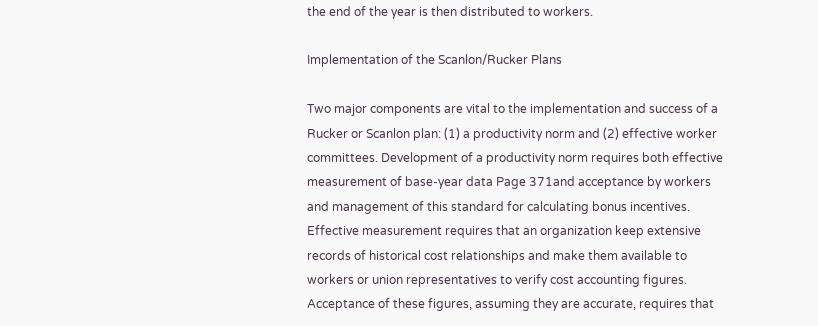the end of the year is then distributed to workers.

Implementation of the Scanlon/Rucker Plans

Two major components are vital to the implementation and success of a Rucker or Scanlon plan: (1) a productivity norm and (2) effective worker committees. Development of a productivity norm requires both effective measurement of base-year data Page 371and acceptance by workers and management of this standard for calculating bonus incentives. Effective measurement requires that an organization keep extensive records of historical cost relationships and make them available to workers or union representatives to verify cost accounting figures. Acceptance of these figures, assuming they are accurate, requires that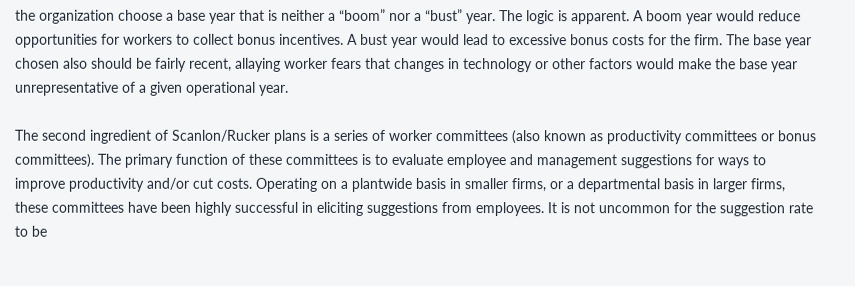the organization choose a base year that is neither a “boom” nor a “bust” year. The logic is apparent. A boom year would reduce opportunities for workers to collect bonus incentives. A bust year would lead to excessive bonus costs for the firm. The base year chosen also should be fairly recent, allaying worker fears that changes in technology or other factors would make the base year unrepresentative of a given operational year.

The second ingredient of Scanlon/Rucker plans is a series of worker committees (also known as productivity committees or bonus committees). The primary function of these committees is to evaluate employee and management suggestions for ways to improve productivity and/or cut costs. Operating on a plantwide basis in smaller firms, or a departmental basis in larger firms, these committees have been highly successful in eliciting suggestions from employees. It is not uncommon for the suggestion rate to be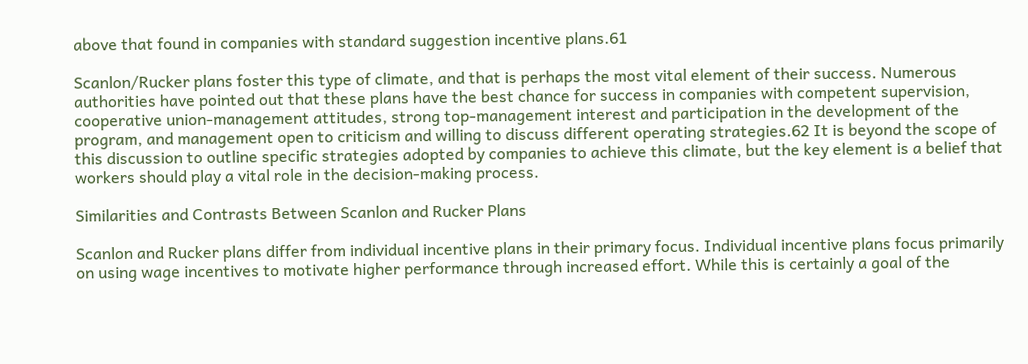above that found in companies with standard suggestion incentive plans.61

Scanlon/Rucker plans foster this type of climate, and that is perhaps the most vital element of their success. Numerous authorities have pointed out that these plans have the best chance for success in companies with competent supervision, cooperative union-management attitudes, strong top-management interest and participation in the development of the program, and management open to criticism and willing to discuss different operating strategies.62 It is beyond the scope of this discussion to outline specific strategies adopted by companies to achieve this climate, but the key element is a belief that workers should play a vital role in the decision-making process.

Similarities and Contrasts Between Scanlon and Rucker Plans

Scanlon and Rucker plans differ from individual incentive plans in their primary focus. Individual incentive plans focus primarily on using wage incentives to motivate higher performance through increased effort. While this is certainly a goal of the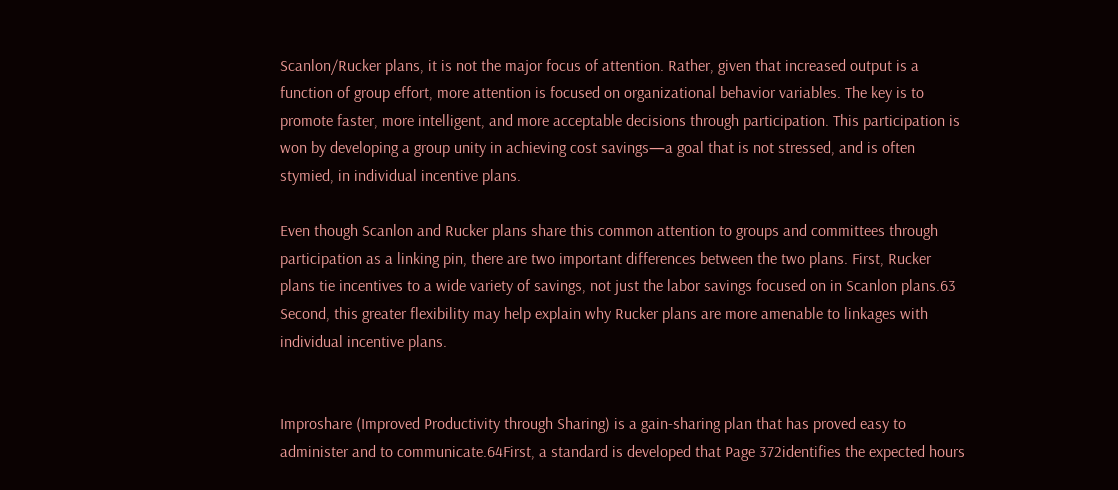Scanlon/Rucker plans, it is not the major focus of attention. Rather, given that increased output is a function of group effort, more attention is focused on organizational behavior variables. The key is to promote faster, more intelligent, and more acceptable decisions through participation. This participation is won by developing a group unity in achieving cost savings—a goal that is not stressed, and is often stymied, in individual incentive plans.

Even though Scanlon and Rucker plans share this common attention to groups and committees through participation as a linking pin, there are two important differences between the two plans. First, Rucker plans tie incentives to a wide variety of savings, not just the labor savings focused on in Scanlon plans.63 Second, this greater flexibility may help explain why Rucker plans are more amenable to linkages with individual incentive plans.


Improshare (Improved Productivity through Sharing) is a gain-sharing plan that has proved easy to administer and to communicate.64First, a standard is developed that Page 372identifies the expected hours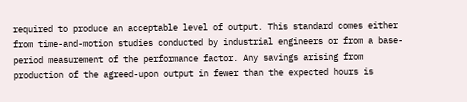required to produce an acceptable level of output. This standard comes either from time-and-motion studies conducted by industrial engineers or from a base-period measurement of the performance factor. Any savings arising from production of the agreed-upon output in fewer than the expected hours is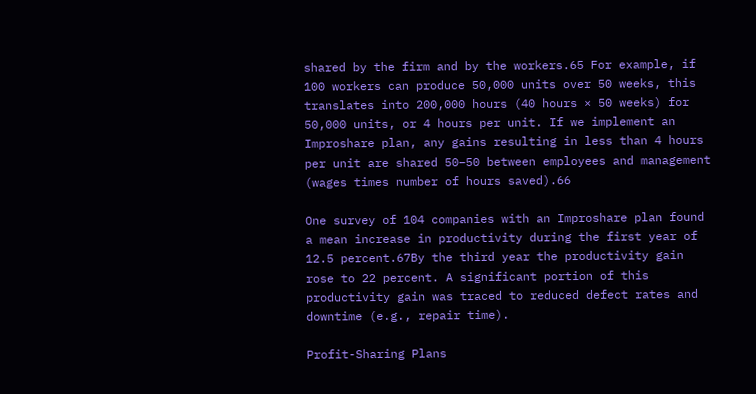shared by the firm and by the workers.65 For example, if 100 workers can produce 50,000 units over 50 weeks, this translates into 200,000 hours (40 hours × 50 weeks) for 50,000 units, or 4 hours per unit. If we implement an Improshare plan, any gains resulting in less than 4 hours per unit are shared 50–50 between employees and management (wages times number of hours saved).66

One survey of 104 companies with an Improshare plan found a mean increase in productivity during the first year of 12.5 percent.67By the third year the productivity gain rose to 22 percent. A significant portion of this productivity gain was traced to reduced defect rates and downtime (e.g., repair time).

Profit-Sharing Plans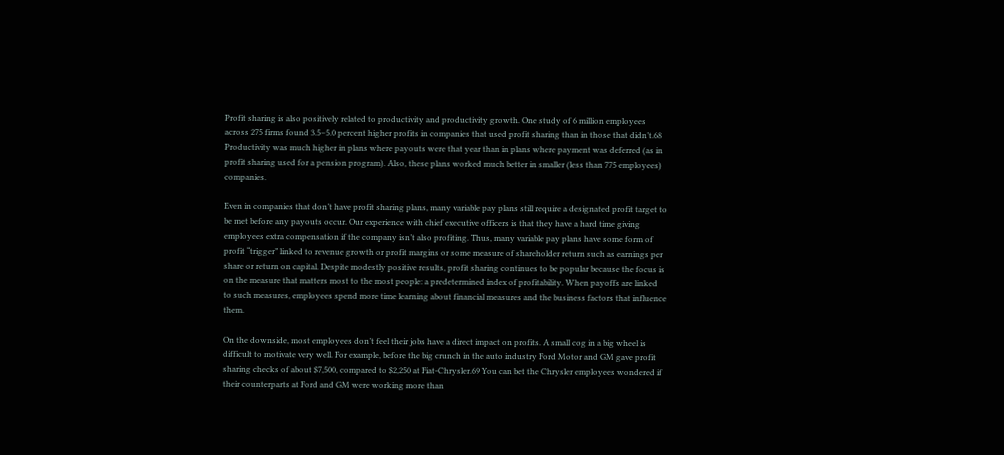Profit sharing is also positively related to productivity and productivity growth. One study of 6 million employees across 275 firms found 3.5–5.0 percent higher profits in companies that used profit sharing than in those that didn’t.68 Productivity was much higher in plans where payouts were that year than in plans where payment was deferred (as in profit sharing used for a pension program). Also, these plans worked much better in smaller (less than 775 employees) companies.

Even in companies that don’t have profit sharing plans, many variable pay plans still require a designated profit target to be met before any payouts occur. Our experience with chief executive officers is that they have a hard time giving employees extra compensation if the company isn’t also profiting. Thus, many variable pay plans have some form of profit “trigger” linked to revenue growth or profit margins or some measure of shareholder return such as earnings per share or return on capital. Despite modestly positive results, profit sharing continues to be popular because the focus is on the measure that matters most to the most people: a predetermined index of profitability. When payoffs are linked to such measures, employees spend more time learning about financial measures and the business factors that influence them.

On the downside, most employees don’t feel their jobs have a direct impact on profits. A small cog in a big wheel is difficult to motivate very well. For example, before the big crunch in the auto industry Ford Motor and GM gave profit sharing checks of about $7,500, compared to $2,250 at Fiat-Chrysler.69 You can bet the Chrysler employees wondered if their counterparts at Ford and GM were working more than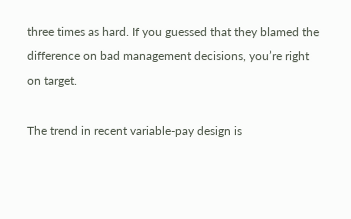three times as hard. If you guessed that they blamed the difference on bad management decisions, you’re right on target.

The trend in recent variable-pay design is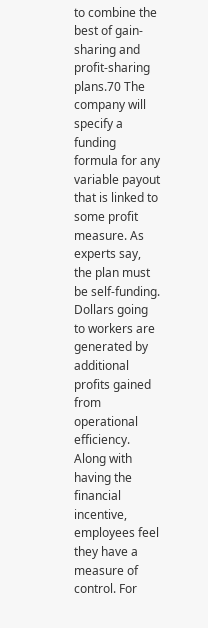to combine the best of gain-sharing and profit-sharing plans.70 The company will specify a funding formula for any variable payout that is linked to some profit measure. As experts say, the plan must be self-funding. Dollars going to workers are generated by additional profits gained from operational efficiency. Along with having the financial incentive, employees feel they have a measure of control. For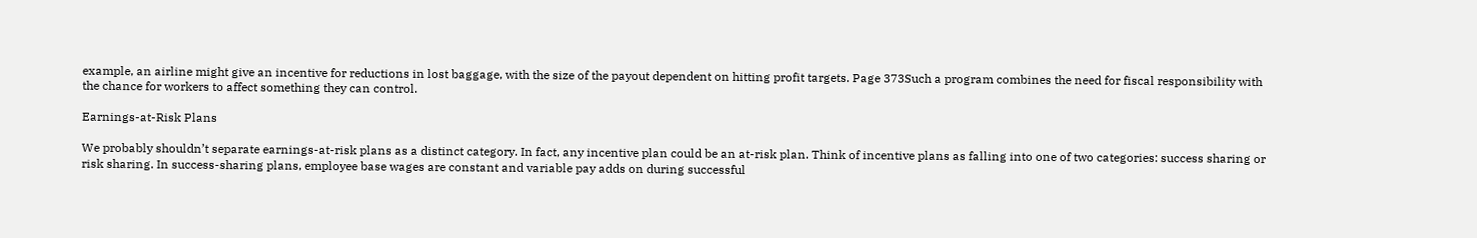example, an airline might give an incentive for reductions in lost baggage, with the size of the payout dependent on hitting profit targets. Page 373Such a program combines the need for fiscal responsibility with the chance for workers to affect something they can control.

Earnings-at-Risk Plans

We probably shouldn’t separate earnings-at-risk plans as a distinct category. In fact, any incentive plan could be an at-risk plan. Think of incentive plans as falling into one of two categories: success sharing or risk sharing. In success-sharing plans, employee base wages are constant and variable pay adds on during successful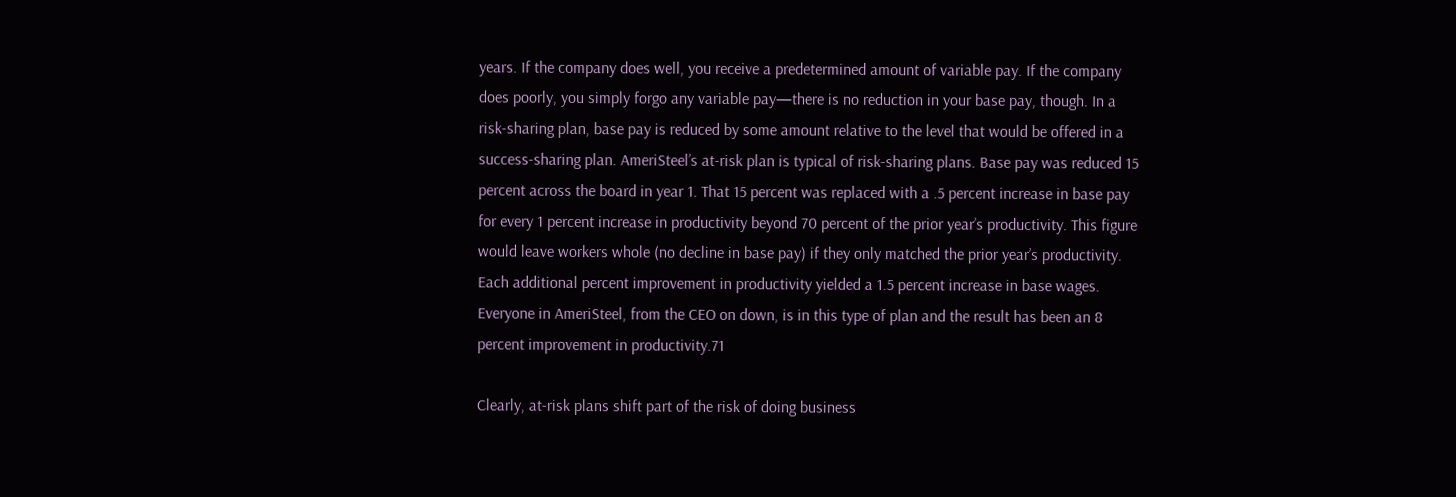years. If the company does well, you receive a predetermined amount of variable pay. If the company does poorly, you simply forgo any variable pay—there is no reduction in your base pay, though. In a risk-sharing plan, base pay is reduced by some amount relative to the level that would be offered in a success-sharing plan. AmeriSteel’s at-risk plan is typical of risk-sharing plans. Base pay was reduced 15 percent across the board in year 1. That 15 percent was replaced with a .5 percent increase in base pay for every 1 percent increase in productivity beyond 70 percent of the prior year’s productivity. This figure would leave workers whole (no decline in base pay) if they only matched the prior year’s productivity. Each additional percent improvement in productivity yielded a 1.5 percent increase in base wages. Everyone in AmeriSteel, from the CEO on down, is in this type of plan and the result has been an 8 percent improvement in productivity.71

Clearly, at-risk plans shift part of the risk of doing business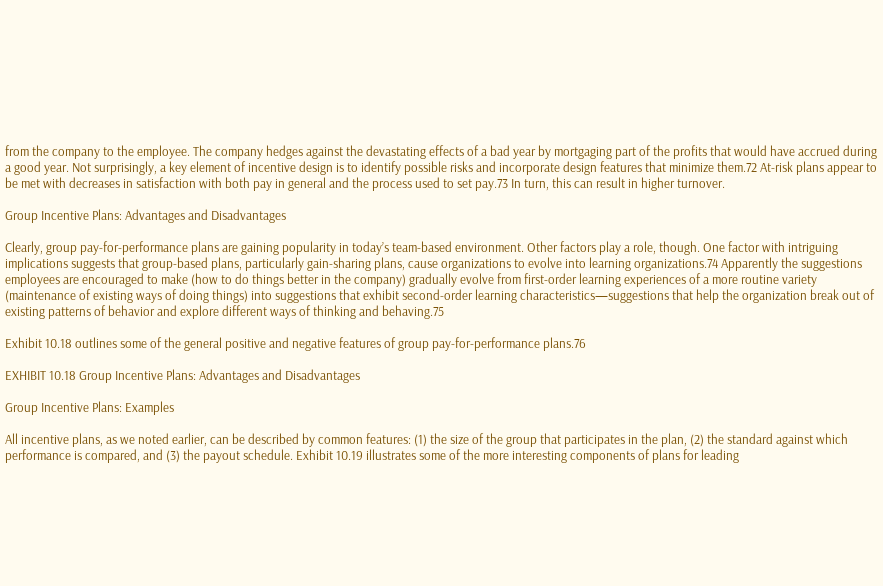from the company to the employee. The company hedges against the devastating effects of a bad year by mortgaging part of the profits that would have accrued during a good year. Not surprisingly, a key element of incentive design is to identify possible risks and incorporate design features that minimize them.72 At-risk plans appear to be met with decreases in satisfaction with both pay in general and the process used to set pay.73 In turn, this can result in higher turnover.

Group Incentive Plans: Advantages and Disadvantages

Clearly, group pay-for-performance plans are gaining popularity in today’s team-based environment. Other factors play a role, though. One factor with intriguing implications suggests that group-based plans, particularly gain-sharing plans, cause organizations to evolve into learning organizations.74 Apparently the suggestions employees are encouraged to make (how to do things better in the company) gradually evolve from first-order learning experiences of a more routine variety (maintenance of existing ways of doing things) into suggestions that exhibit second-order learning characteristics—suggestions that help the organization break out of existing patterns of behavior and explore different ways of thinking and behaving.75

Exhibit 10.18 outlines some of the general positive and negative features of group pay-for-performance plans.76

EXHIBIT 10.18 Group Incentive Plans: Advantages and Disadvantages

Group Incentive Plans: Examples

All incentive plans, as we noted earlier, can be described by common features: (1) the size of the group that participates in the plan, (2) the standard against which performance is compared, and (3) the payout schedule. Exhibit 10.19 illustrates some of the more interesting components of plans for leading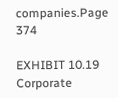companies.Page 374

EXHIBIT 10.19 Corporate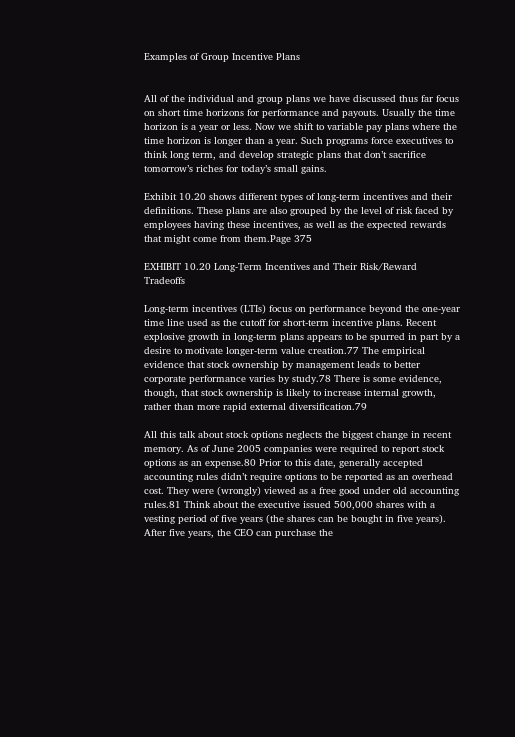Examples of Group Incentive Plans


All of the individual and group plans we have discussed thus far focus on short time horizons for performance and payouts. Usually the time horizon is a year or less. Now we shift to variable pay plans where the time horizon is longer than a year. Such programs force executives to think long term, and develop strategic plans that don’t sacrifice tomorrow’s riches for today’s small gains.

Exhibit 10.20 shows different types of long-term incentives and their definitions. These plans are also grouped by the level of risk faced by employees having these incentives, as well as the expected rewards that might come from them.Page 375

EXHIBIT 10.20 Long-Term Incentives and Their Risk/Reward Tradeoffs

Long-term incentives (LTIs) focus on performance beyond the one-year time line used as the cutoff for short-term incentive plans. Recent explosive growth in long-term plans appears to be spurred in part by a desire to motivate longer-term value creation.77 The empirical evidence that stock ownership by management leads to better corporate performance varies by study.78 There is some evidence, though, that stock ownership is likely to increase internal growth, rather than more rapid external diversification.79

All this talk about stock options neglects the biggest change in recent memory. As of June 2005 companies were required to report stock options as an expense.80 Prior to this date, generally accepted accounting rules didn’t require options to be reported as an overhead cost. They were (wrongly) viewed as a free good under old accounting rules.81 Think about the executive issued 500,000 shares with a vesting period of five years (the shares can be bought in five years). After five years, the CEO can purchase the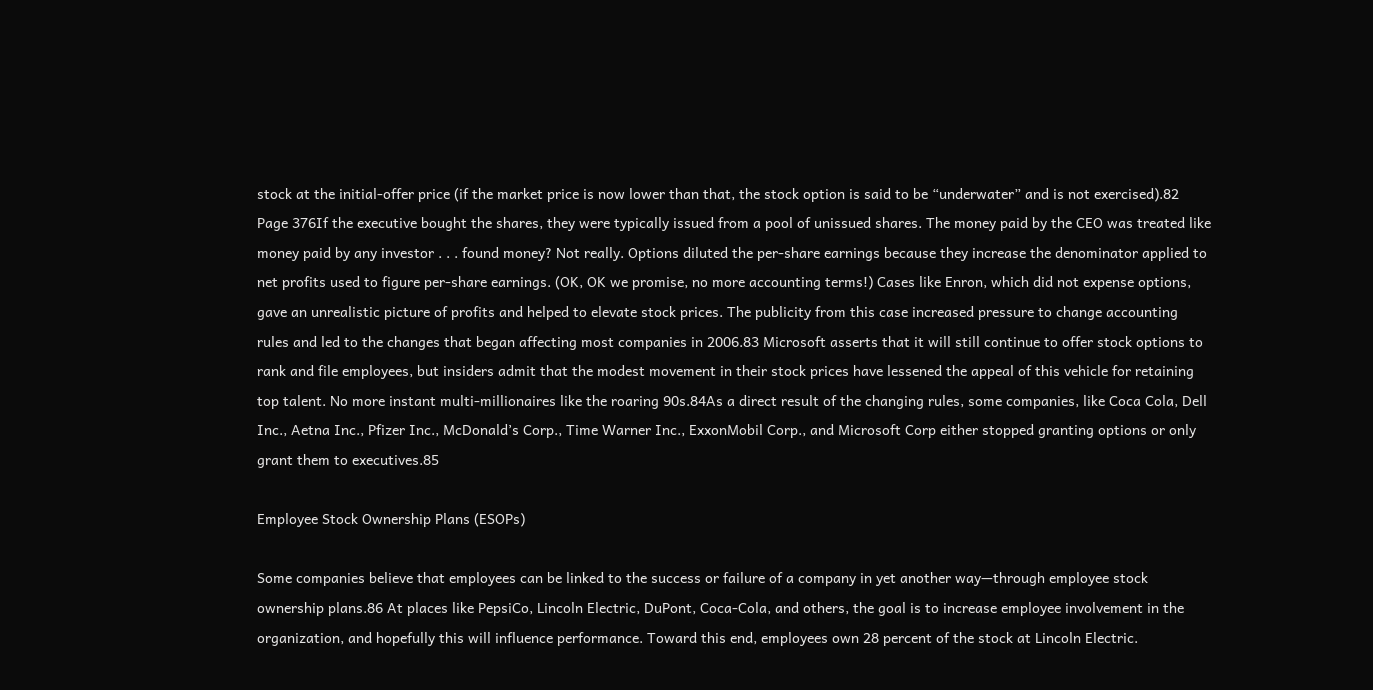stock at the initial-offer price (if the market price is now lower than that, the stock option is said to be “underwater” and is not exercised).82 Page 376If the executive bought the shares, they were typically issued from a pool of unissued shares. The money paid by the CEO was treated like money paid by any investor . . . found money? Not really. Options diluted the per-share earnings because they increase the denominator applied to net profits used to figure per-share earnings. (OK, OK we promise, no more accounting terms!) Cases like Enron, which did not expense options, gave an unrealistic picture of profits and helped to elevate stock prices. The publicity from this case increased pressure to change accounting rules and led to the changes that began affecting most companies in 2006.83 Microsoft asserts that it will still continue to offer stock options to rank and file employees, but insiders admit that the modest movement in their stock prices have lessened the appeal of this vehicle for retaining top talent. No more instant multi-millionaires like the roaring 90s.84As a direct result of the changing rules, some companies, like Coca Cola, Dell Inc., Aetna Inc., Pfizer Inc., McDonald’s Corp., Time Warner Inc., ExxonMobil Corp., and Microsoft Corp either stopped granting options or only grant them to executives.85

Employee Stock Ownership Plans (ESOPs)

Some companies believe that employees can be linked to the success or failure of a company in yet another way—through employee stock ownership plans.86 At places like PepsiCo, Lincoln Electric, DuPont, Coca-Cola, and others, the goal is to increase employee involvement in the organization, and hopefully this will influence performance. Toward this end, employees own 28 percent of the stock at Lincoln Electric.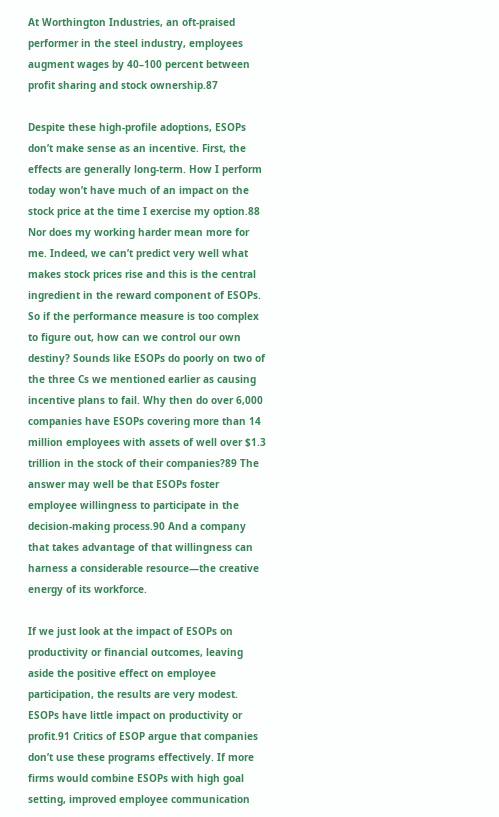At Worthington Industries, an oft-praised performer in the steel industry, employees augment wages by 40–100 percent between profit sharing and stock ownership.87

Despite these high-profile adoptions, ESOPs don’t make sense as an incentive. First, the effects are generally long-term. How I perform today won’t have much of an impact on the stock price at the time I exercise my option.88 Nor does my working harder mean more for me. Indeed, we can’t predict very well what makes stock prices rise and this is the central ingredient in the reward component of ESOPs. So if the performance measure is too complex to figure out, how can we control our own destiny? Sounds like ESOPs do poorly on two of the three Cs we mentioned earlier as causing incentive plans to fail. Why then do over 6,000 companies have ESOPs covering more than 14 million employees with assets of well over $1.3 trillion in the stock of their companies?89 The answer may well be that ESOPs foster employee willingness to participate in the decision-making process.90 And a company that takes advantage of that willingness can harness a considerable resource—the creative energy of its workforce.

If we just look at the impact of ESOPs on productivity or financial outcomes, leaving aside the positive effect on employee participation, the results are very modest. ESOPs have little impact on productivity or profit.91 Critics of ESOP argue that companies don’t use these programs effectively. If more firms would combine ESOPs with high goal setting, improved employee communication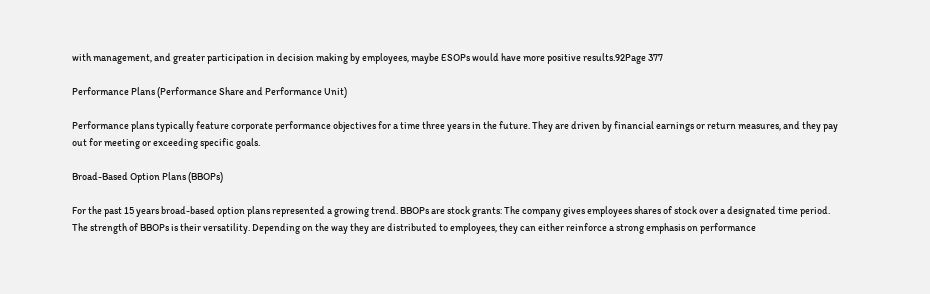with management, and greater participation in decision making by employees, maybe ESOPs would have more positive results.92Page 377

Performance Plans (Performance Share and Performance Unit)

Performance plans typically feature corporate performance objectives for a time three years in the future. They are driven by financial earnings or return measures, and they pay out for meeting or exceeding specific goals.

Broad-Based Option Plans (BBOPs)

For the past 15 years broad-based option plans represented a growing trend. BBOPs are stock grants: The company gives employees shares of stock over a designated time period. The strength of BBOPs is their versatility. Depending on the way they are distributed to employees, they can either reinforce a strong emphasis on performance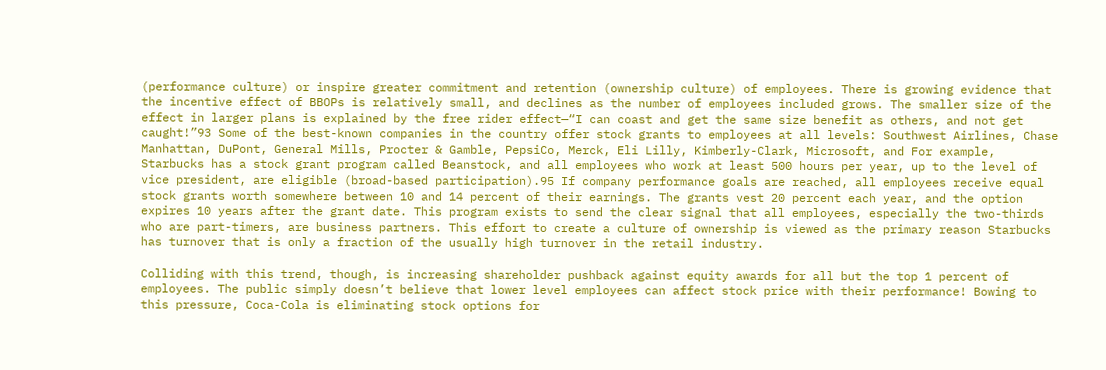(performance culture) or inspire greater commitment and retention (ownership culture) of employees. There is growing evidence that the incentive effect of BBOPs is relatively small, and declines as the number of employees included grows. The smaller size of the effect in larger plans is explained by the free rider effect—“I can coast and get the same size benefit as others, and not get caught!”93 Some of the best-known companies in the country offer stock grants to employees at all levels: Southwest Airlines, Chase Manhattan, DuPont, General Mills, Procter & Gamble, PepsiCo, Merck, Eli Lilly, Kimberly-Clark, Microsoft, and For example, Starbucks has a stock grant program called Beanstock, and all employees who work at least 500 hours per year, up to the level of vice president, are eligible (broad-based participation).95 If company performance goals are reached, all employees receive equal stock grants worth somewhere between 10 and 14 percent of their earnings. The grants vest 20 percent each year, and the option expires 10 years after the grant date. This program exists to send the clear signal that all employees, especially the two-thirds who are part-timers, are business partners. This effort to create a culture of ownership is viewed as the primary reason Starbucks has turnover that is only a fraction of the usually high turnover in the retail industry.

Colliding with this trend, though, is increasing shareholder pushback against equity awards for all but the top 1 percent of employees. The public simply doesn’t believe that lower level employees can affect stock price with their performance! Bowing to this pressure, Coca-Cola is eliminating stock options for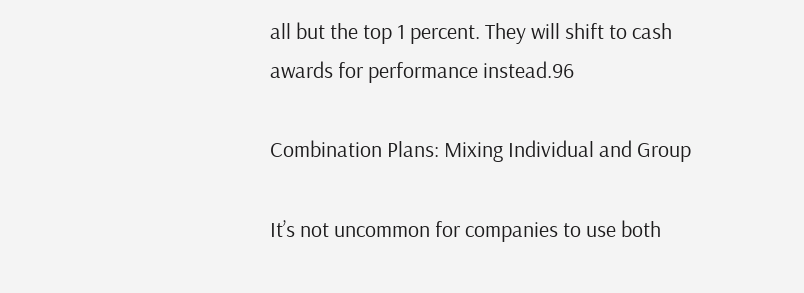all but the top 1 percent. They will shift to cash awards for performance instead.96

Combination Plans: Mixing Individual and Group

It’s not uncommon for companies to use both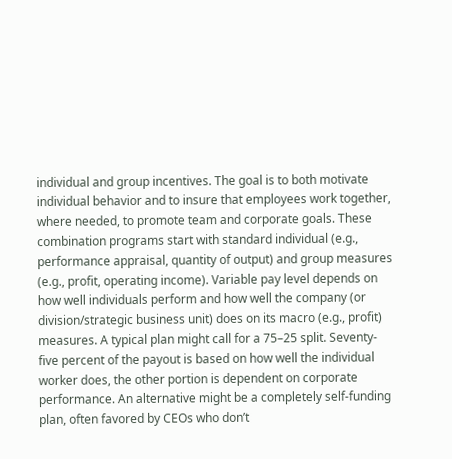individual and group incentives. The goal is to both motivate individual behavior and to insure that employees work together, where needed, to promote team and corporate goals. These combination programs start with standard individual (e.g., performance appraisal, quantity of output) and group measures (e.g., profit, operating income). Variable pay level depends on how well individuals perform and how well the company (or division/strategic business unit) does on its macro (e.g., profit) measures. A typical plan might call for a 75–25 split. Seventy-five percent of the payout is based on how well the individual worker does, the other portion is dependent on corporate performance. An alternative might be a completely self-funding plan, often favored by CEOs who don’t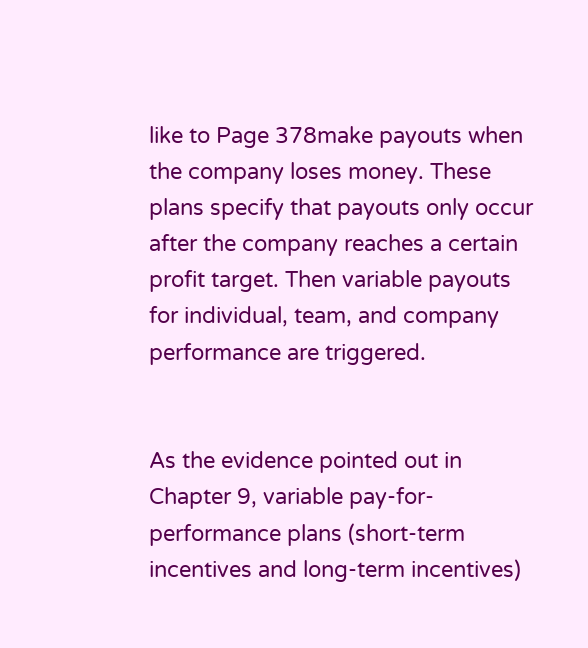like to Page 378make payouts when the company loses money. These plans specify that payouts only occur after the company reaches a certain profit target. Then variable payouts for individual, team, and company performance are triggered.


As the evidence pointed out in Chapter 9, variable pay-for-performance plans (short-term incentives and long-term incentives)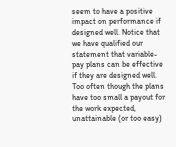seem to have a positive impact on performance if designed well. Notice that we have qualified our statement that variable-pay plans can be effective if they are designed well. Too often though the plans have too small a payout for the work expected, unattainable (or too easy)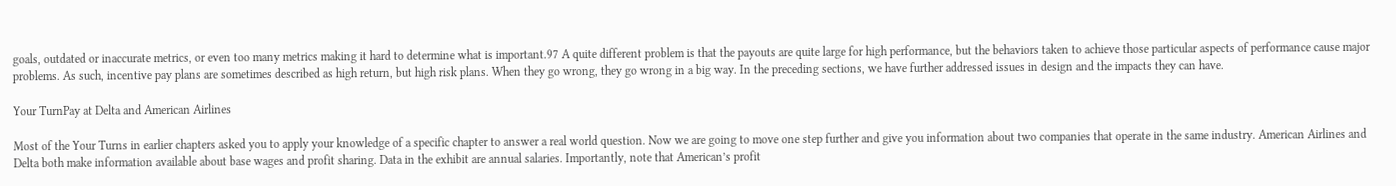goals, outdated or inaccurate metrics, or even too many metrics making it hard to determine what is important.97 A quite different problem is that the payouts are quite large for high performance, but the behaviors taken to achieve those particular aspects of performance cause major problems. As such, incentive pay plans are sometimes described as high return, but high risk plans. When they go wrong, they go wrong in a big way. In the preceding sections, we have further addressed issues in design and the impacts they can have.

Your TurnPay at Delta and American Airlines

Most of the Your Turns in earlier chapters asked you to apply your knowledge of a specific chapter to answer a real world question. Now we are going to move one step further and give you information about two companies that operate in the same industry. American Airlines and Delta both make information available about base wages and profit sharing. Data in the exhibit are annual salaries. Importantly, note that American’s profit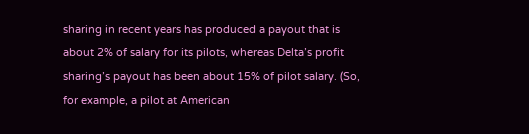sharing in recent years has produced a payout that is about 2% of salary for its pilots, whereas Delta’s profit sharing’s payout has been about 15% of pilot salary. (So, for example, a pilot at American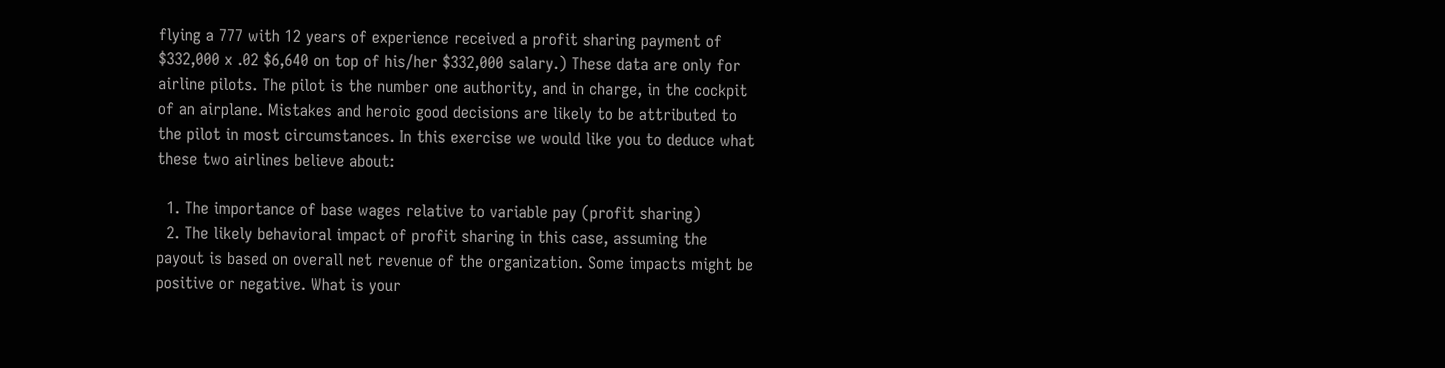flying a 777 with 12 years of experience received a profit sharing payment of $332,000 x .02 $6,640 on top of his/her $332,000 salary.) These data are only for airline pilots. The pilot is the number one authority, and in charge, in the cockpit of an airplane. Mistakes and heroic good decisions are likely to be attributed to the pilot in most circumstances. In this exercise we would like you to deduce what these two airlines believe about:

  1. The importance of base wages relative to variable pay (profit sharing)
  2. The likely behavioral impact of profit sharing in this case, assuming the payout is based on overall net revenue of the organization. Some impacts might be positive or negative. What is your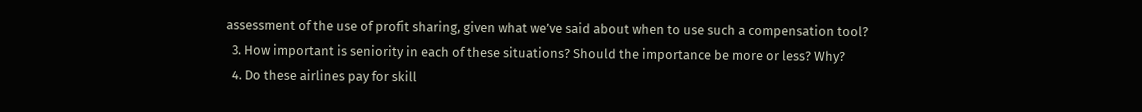assessment of the use of profit sharing, given what we’ve said about when to use such a compensation tool?
  3. How important is seniority in each of these situations? Should the importance be more or less? Why?
  4. Do these airlines pay for skill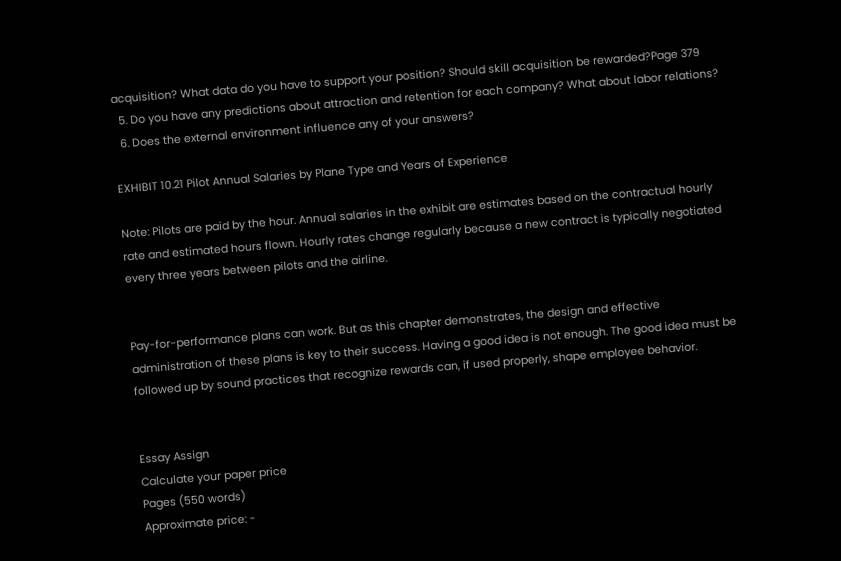acquisition? What data do you have to support your position? Should skill acquisition be rewarded?Page 379
  5. Do you have any predictions about attraction and retention for each company? What about labor relations?
  6. Does the external environment influence any of your answers?

EXHIBIT 10.21 Pilot Annual Salaries by Plane Type and Years of Experience

Note: Pilots are paid by the hour. Annual salaries in the exhibit are estimates based on the contractual hourly rate and estimated hours flown. Hourly rates change regularly because a new contract is typically negotiated every three years between pilots and the airline.


Pay-for-performance plans can work. But as this chapter demonstrates, the design and effective administration of these plans is key to their success. Having a good idea is not enough. The good idea must be followed up by sound practices that recognize rewards can, if used properly, shape employee behavior.


Essay Assign
Calculate your paper price
Pages (550 words)
Approximate price: -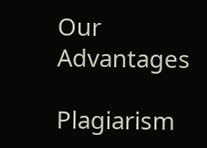Our Advantages

Plagiarism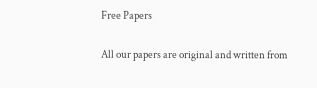Free Papers

All our papers are original and written from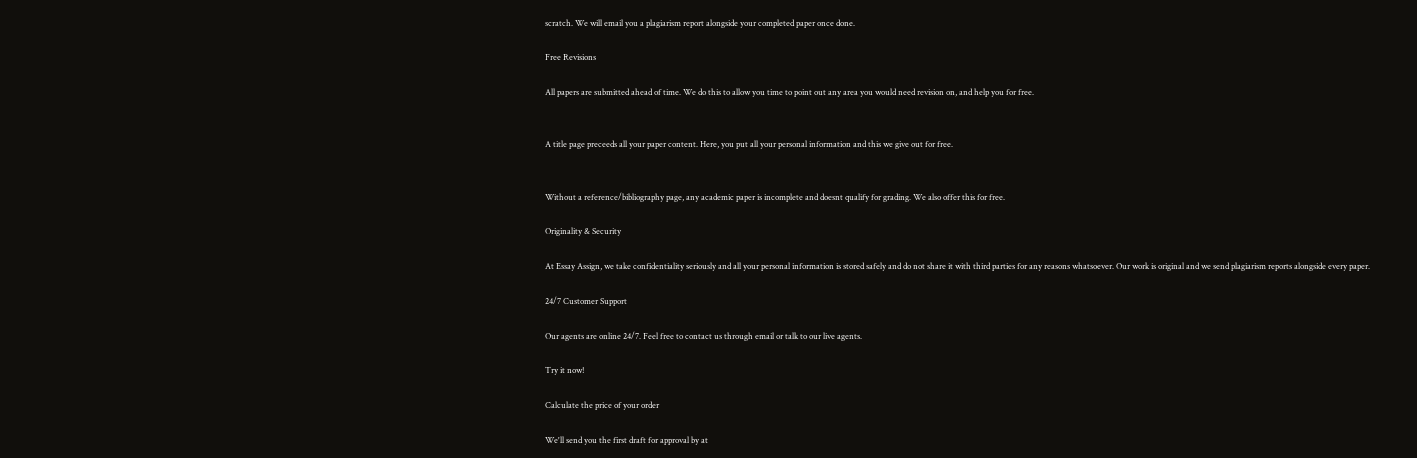scratch. We will email you a plagiarism report alongside your completed paper once done.

Free Revisions

All papers are submitted ahead of time. We do this to allow you time to point out any area you would need revision on, and help you for free.


A title page preceeds all your paper content. Here, you put all your personal information and this we give out for free.


Without a reference/bibliography page, any academic paper is incomplete and doesnt qualify for grading. We also offer this for free.

Originality & Security

At Essay Assign, we take confidentiality seriously and all your personal information is stored safely and do not share it with third parties for any reasons whatsoever. Our work is original and we send plagiarism reports alongside every paper.

24/7 Customer Support

Our agents are online 24/7. Feel free to contact us through email or talk to our live agents.

Try it now!

Calculate the price of your order

We'll send you the first draft for approval by at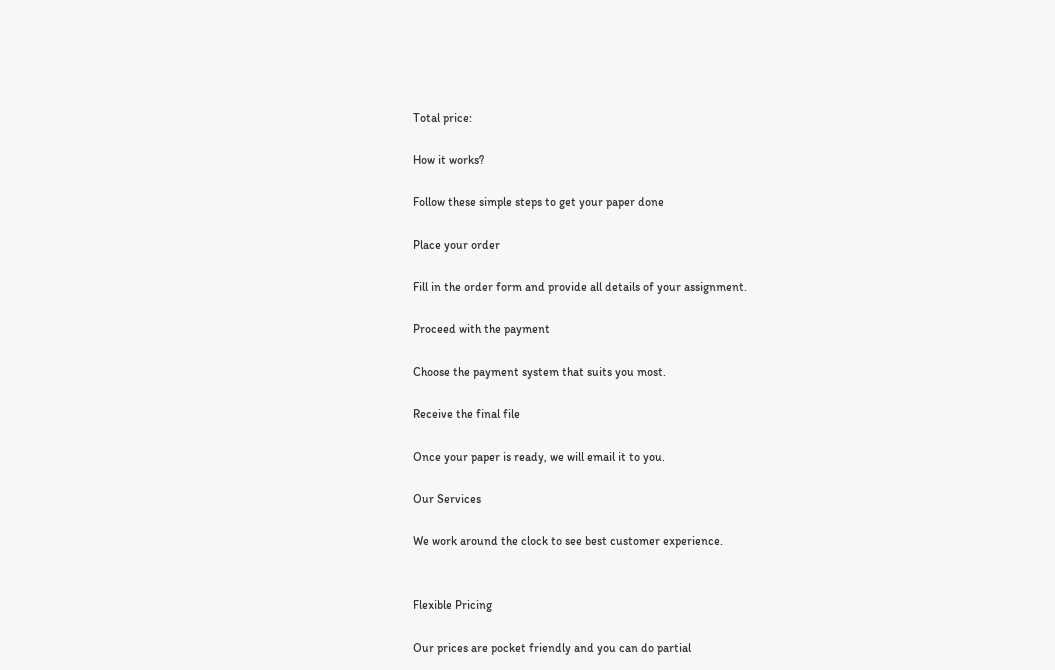Total price:

How it works?

Follow these simple steps to get your paper done

Place your order

Fill in the order form and provide all details of your assignment.

Proceed with the payment

Choose the payment system that suits you most.

Receive the final file

Once your paper is ready, we will email it to you.

Our Services

We work around the clock to see best customer experience.


Flexible Pricing

Our prices are pocket friendly and you can do partial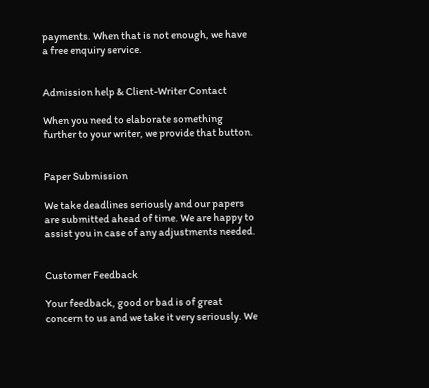payments. When that is not enough, we have a free enquiry service.


Admission help & Client-Writer Contact

When you need to elaborate something further to your writer, we provide that button.


Paper Submission

We take deadlines seriously and our papers are submitted ahead of time. We are happy to assist you in case of any adjustments needed.


Customer Feedback

Your feedback, good or bad is of great concern to us and we take it very seriously. We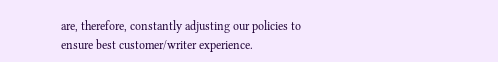are, therefore, constantly adjusting our policies to ensure best customer/writer experience.